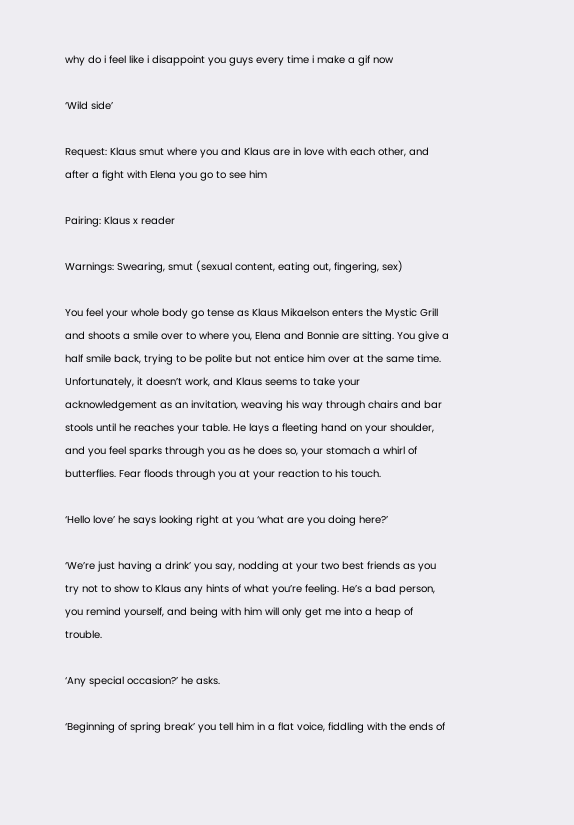why do i feel like i disappoint you guys every time i make a gif now

‘Wild side’

Request: Klaus smut where you and Klaus are in love with each other, and after a fight with Elena you go to see him

Pairing: Klaus x reader

Warnings: Swearing, smut (sexual content, eating out, fingering, sex)

You feel your whole body go tense as Klaus Mikaelson enters the Mystic Grill and shoots a smile over to where you, Elena and Bonnie are sitting. You give a half smile back, trying to be polite but not entice him over at the same time. Unfortunately, it doesn’t work, and Klaus seems to take your acknowledgement as an invitation, weaving his way through chairs and bar stools until he reaches your table. He lays a fleeting hand on your shoulder, and you feel sparks through you as he does so, your stomach a whirl of butterflies. Fear floods through you at your reaction to his touch.

‘Hello love’ he says looking right at you ‘what are you doing here?’

‘We’re just having a drink’ you say, nodding at your two best friends as you try not to show to Klaus any hints of what you’re feeling. He’s a bad person, you remind yourself, and being with him will only get me into a heap of trouble.

‘Any special occasion?’ he asks.

‘Beginning of spring break’ you tell him in a flat voice, fiddling with the ends of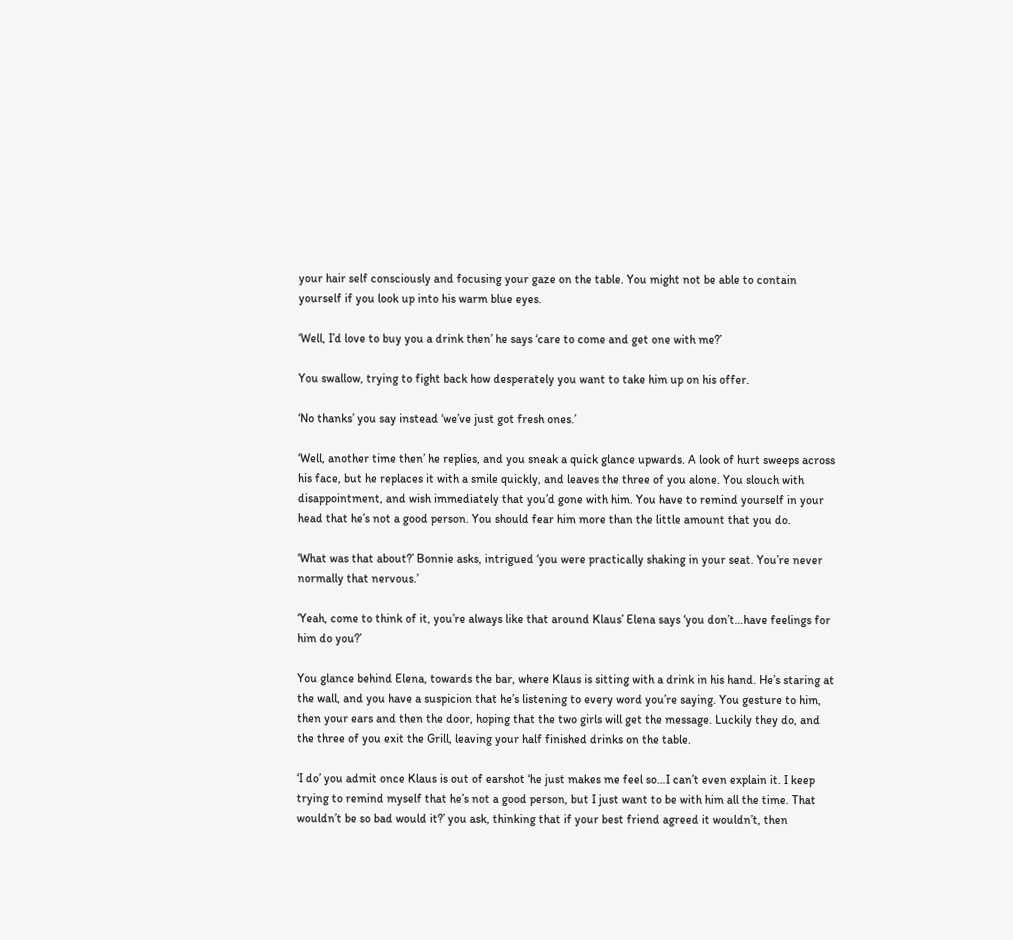your hair self consciously and focusing your gaze on the table. You might not be able to contain yourself if you look up into his warm blue eyes.

‘Well, I’d love to buy you a drink then’ he says ‘care to come and get one with me?’

You swallow, trying to fight back how desperately you want to take him up on his offer.

‘No thanks’ you say instead ‘we’ve just got fresh ones.’

‘Well, another time then’ he replies, and you sneak a quick glance upwards. A look of hurt sweeps across his face, but he replaces it with a smile quickly, and leaves the three of you alone. You slouch with disappointment, and wish immediately that you’d gone with him. You have to remind yourself in your head that he’s not a good person. You should fear him more than the little amount that you do.

‘What was that about?’ Bonnie asks, intrigued ‘you were practically shaking in your seat. You’re never normally that nervous.’

‘Yeah, come to think of it, you’re always like that around Klaus’ Elena says ‘you don’t…have feelings for him do you?’

You glance behind Elena, towards the bar, where Klaus is sitting with a drink in his hand. He’s staring at the wall, and you have a suspicion that he’s listening to every word you’re saying. You gesture to him, then your ears and then the door, hoping that the two girls will get the message. Luckily they do, and the three of you exit the Grill, leaving your half finished drinks on the table.

‘I do’ you admit once Klaus is out of earshot ‘he just makes me feel so…I can’t even explain it. I keep trying to remind myself that he’s not a good person, but I just want to be with him all the time. That wouldn’t be so bad would it?’ you ask, thinking that if your best friend agreed it wouldn’t, then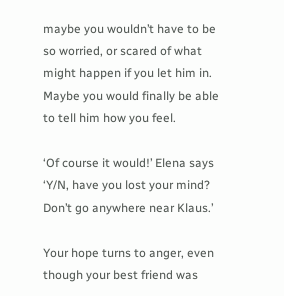maybe you wouldn’t have to be so worried, or scared of what might happen if you let him in. Maybe you would finally be able to tell him how you feel.

‘Of course it would!’ Elena says ‘Y/N, have you lost your mind? Don’t go anywhere near Klaus.’

Your hope turns to anger, even though your best friend was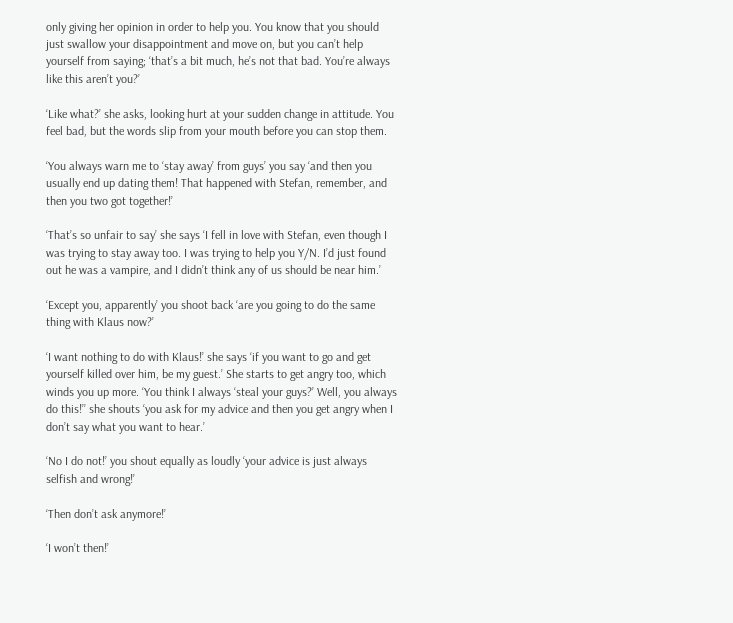only giving her opinion in order to help you. You know that you should just swallow your disappointment and move on, but you can’t help yourself from saying; ‘that’s a bit much, he’s not that bad. You’re always like this aren’t you?’

‘Like what?’ she asks, looking hurt at your sudden change in attitude. You feel bad, but the words slip from your mouth before you can stop them.

‘You always warn me to ‘stay away’ from guys’ you say ‘and then you usually end up dating them! That happened with Stefan, remember, and then you two got together!’

‘That’s so unfair to say’ she says ‘I fell in love with Stefan, even though I was trying to stay away too. I was trying to help you Y/N. I’d just found out he was a vampire, and I didn’t think any of us should be near him.’

‘Except you, apparently’ you shoot back ‘are you going to do the same thing with Klaus now?’

‘I want nothing to do with Klaus!’ she says ‘if you want to go and get yourself killed over him, be my guest.’ She starts to get angry too, which winds you up more. ‘You think I always ‘steal your guys?’ Well, you always do this!’’ she shouts ‘you ask for my advice and then you get angry when I don’t say what you want to hear.’

‘No I do not!’ you shout equally as loudly ‘your advice is just always selfish and wrong!’

‘Then don’t ask anymore!’

‘I won’t then!’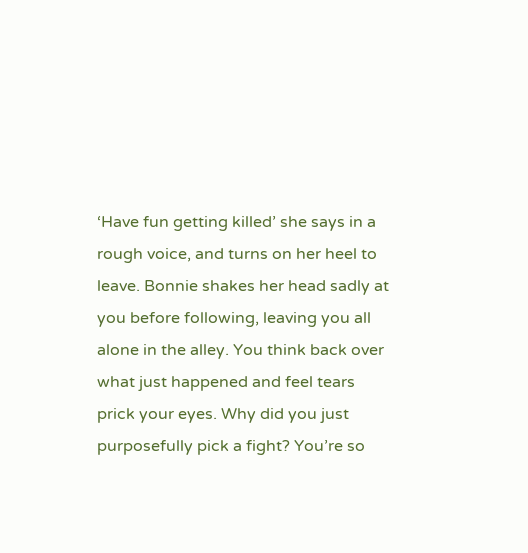‘Have fun getting killed’ she says in a rough voice, and turns on her heel to leave. Bonnie shakes her head sadly at you before following, leaving you all alone in the alley. You think back over what just happened and feel tears prick your eyes. Why did you just purposefully pick a fight? You’re so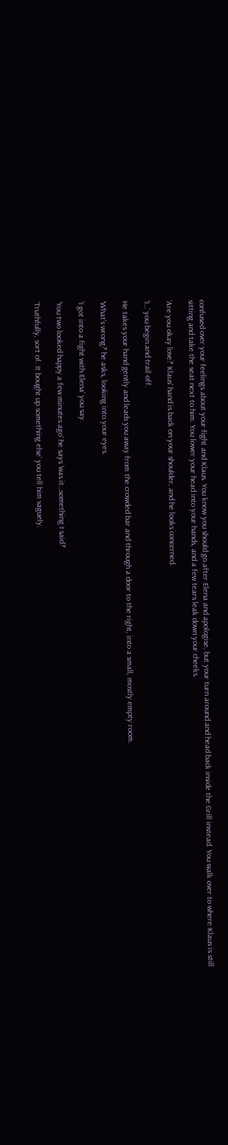confused over your feelings about your fight and Klaus. You know you should go after Elena and apologise, but your turn around and head back inside the Grill instead. You walk over to where Klaus is still sitting and take the seat next to him. You lower your head into your hands, and a few tears leak down your cheeks.

‘Are you okay love?’ Klaus’ hand is back on your shoulder, and he looks concerned.

‘I…’ you begin and trail off.

He takes your hand gently and leads you away from the crowded bar and through a door to the right, into a small, mostly empty room.

‘What’s wrong?’ he asks, looking into your eyes.

‘I got into a fight with Elena’ you say.

‘You two looked happy a few minutes ago’ he says ‘was it…something I said?’

‘Truthfully, sort of. It bought up something else’ you tell him vaguely.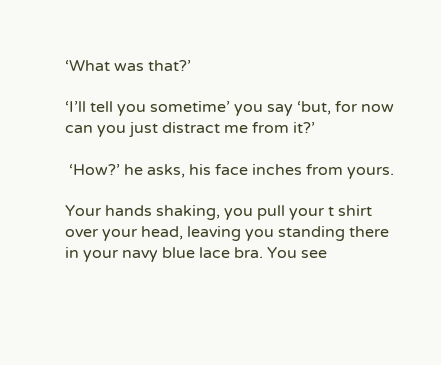‘What was that?’

‘I’ll tell you sometime’ you say ‘but, for now can you just distract me from it?’

 ‘How?’ he asks, his face inches from yours.

Your hands shaking, you pull your t shirt over your head, leaving you standing there in your navy blue lace bra. You see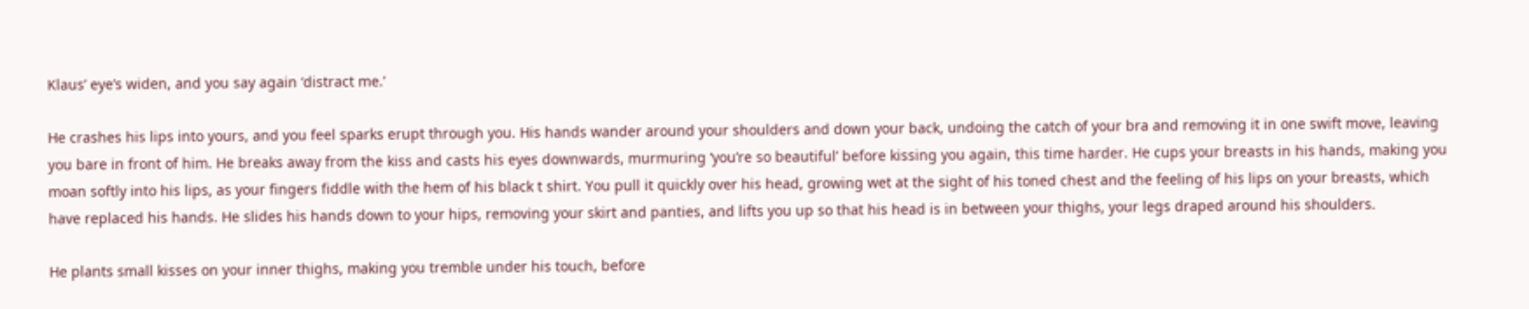Klaus’ eye’s widen, and you say again ‘distract me.’

He crashes his lips into yours, and you feel sparks erupt through you. His hands wander around your shoulders and down your back, undoing the catch of your bra and removing it in one swift move, leaving you bare in front of him. He breaks away from the kiss and casts his eyes downwards, murmuring ‘you’re so beautiful’ before kissing you again, this time harder. He cups your breasts in his hands, making you moan softly into his lips, as your fingers fiddle with the hem of his black t shirt. You pull it quickly over his head, growing wet at the sight of his toned chest and the feeling of his lips on your breasts, which have replaced his hands. He slides his hands down to your hips, removing your skirt and panties, and lifts you up so that his head is in between your thighs, your legs draped around his shoulders.

He plants small kisses on your inner thighs, making you tremble under his touch, before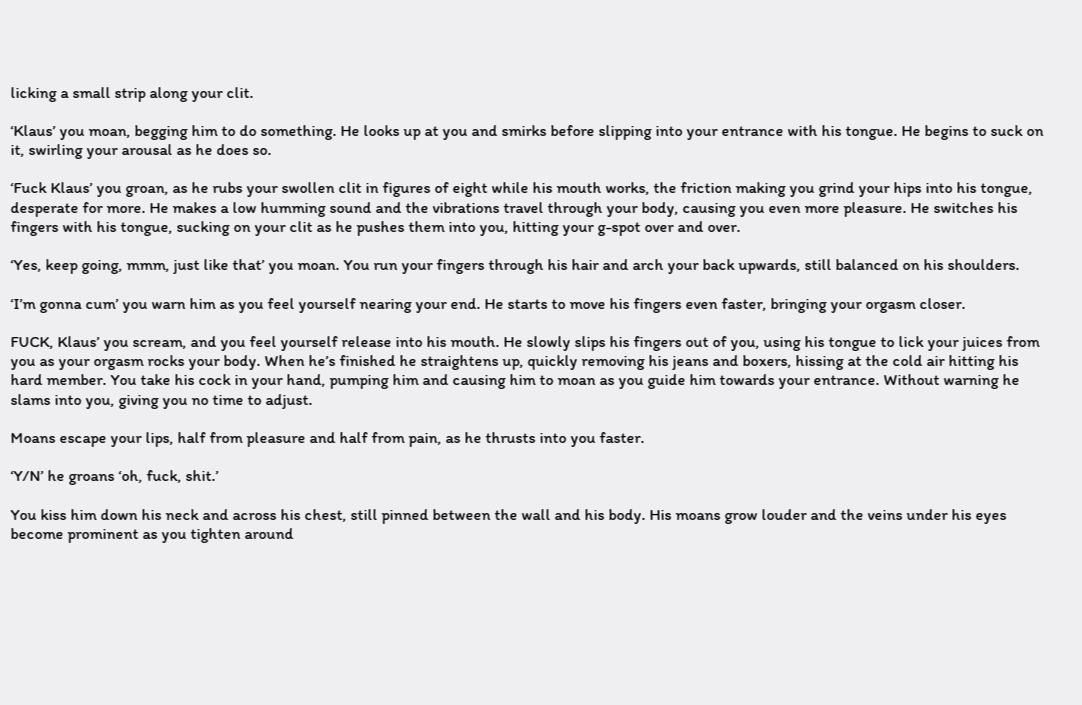licking a small strip along your clit.

‘Klaus’ you moan, begging him to do something. He looks up at you and smirks before slipping into your entrance with his tongue. He begins to suck on it, swirling your arousal as he does so.

‘Fuck Klaus’ you groan, as he rubs your swollen clit in figures of eight while his mouth works, the friction making you grind your hips into his tongue, desperate for more. He makes a low humming sound and the vibrations travel through your body, causing you even more pleasure. He switches his fingers with his tongue, sucking on your clit as he pushes them into you, hitting your g-spot over and over.

‘Yes, keep going, mmm, just like that’ you moan. You run your fingers through his hair and arch your back upwards, still balanced on his shoulders.

‘I’m gonna cum’ you warn him as you feel yourself nearing your end. He starts to move his fingers even faster, bringing your orgasm closer.

FUCK, Klaus’ you scream, and you feel yourself release into his mouth. He slowly slips his fingers out of you, using his tongue to lick your juices from you as your orgasm rocks your body. When he’s finished he straightens up, quickly removing his jeans and boxers, hissing at the cold air hitting his hard member. You take his cock in your hand, pumping him and causing him to moan as you guide him towards your entrance. Without warning he slams into you, giving you no time to adjust.

Moans escape your lips, half from pleasure and half from pain, as he thrusts into you faster.

‘Y/N’ he groans ‘oh, fuck, shit.’

You kiss him down his neck and across his chest, still pinned between the wall and his body. His moans grow louder and the veins under his eyes become prominent as you tighten around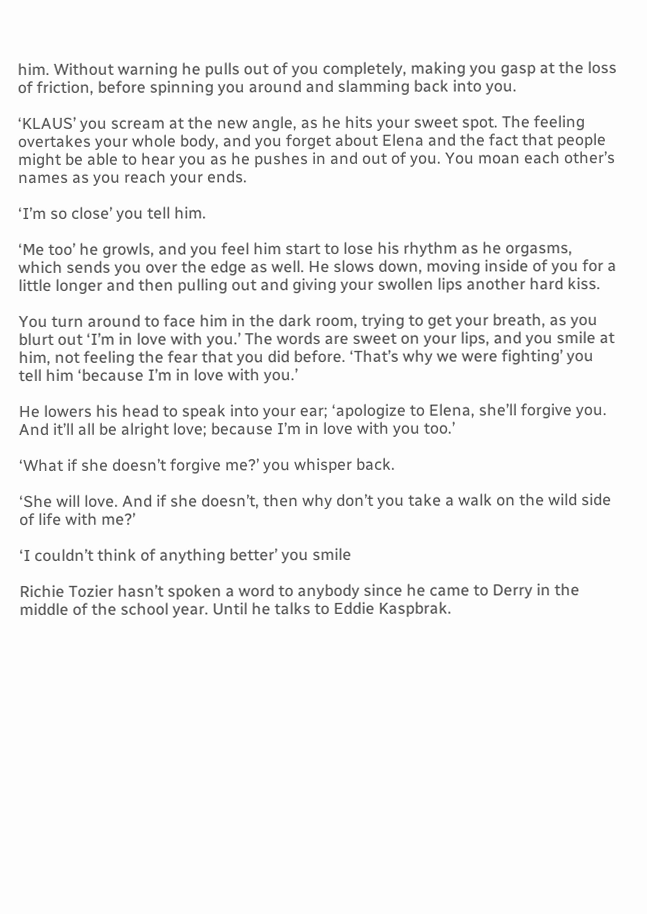him. Without warning he pulls out of you completely, making you gasp at the loss of friction, before spinning you around and slamming back into you.

‘KLAUS’ you scream at the new angle, as he hits your sweet spot. The feeling overtakes your whole body, and you forget about Elena and the fact that people might be able to hear you as he pushes in and out of you. You moan each other’s names as you reach your ends.

‘I’m so close’ you tell him.

‘Me too’ he growls, and you feel him start to lose his rhythm as he orgasms, which sends you over the edge as well. He slows down, moving inside of you for a little longer and then pulling out and giving your swollen lips another hard kiss.

You turn around to face him in the dark room, trying to get your breath, as you blurt out ‘I’m in love with you.’ The words are sweet on your lips, and you smile at him, not feeling the fear that you did before. ‘That’s why we were fighting’ you tell him ‘because I’m in love with you.’

He lowers his head to speak into your ear; ‘apologize to Elena, she’ll forgive you. And it’ll all be alright love; because I’m in love with you too.’

‘What if she doesn’t forgive me?’ you whisper back.

‘She will love. And if she doesn’t, then why don’t you take a walk on the wild side of life with me?’

‘I couldn’t think of anything better’ you smile

Richie Tozier hasn’t spoken a word to anybody since he came to Derry in the middle of the school year. Until he talks to Eddie Kaspbrak.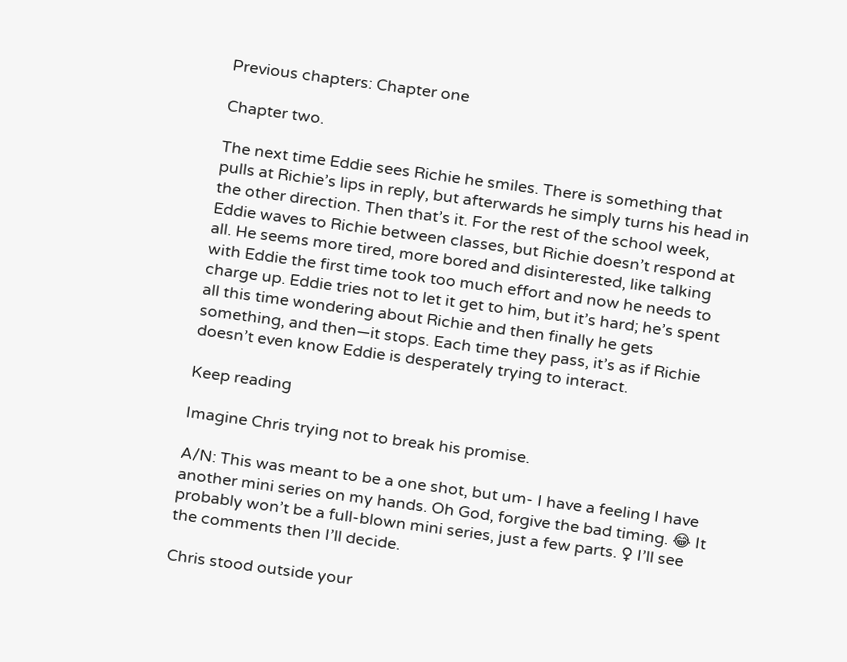Previous chapters: Chapter one

Chapter two.

The next time Eddie sees Richie he smiles. There is something that pulls at Richie’s lips in reply, but afterwards he simply turns his head in the other direction. Then that’s it. For the rest of the school week, Eddie waves to Richie between classes, but Richie doesn’t respond at all. He seems more tired, more bored and disinterested, like talking with Eddie the first time took too much effort and now he needs to charge up. Eddie tries not to let it get to him, but it’s hard; he’s spent all this time wondering about Richie and then finally he gets something, and then—it stops. Each time they pass, it’s as if Richie doesn’t even know Eddie is desperately trying to interact.

Keep reading

Imagine Chris trying not to break his promise.

A/N: This was meant to be a one shot, but um- I have a feeling I have another mini series on my hands. Oh God, forgive the bad timing. 😂 It probably won’t be a full-blown mini series, just a few parts. ♀ I’ll see the comments then I’ll decide.

Chris stood outside your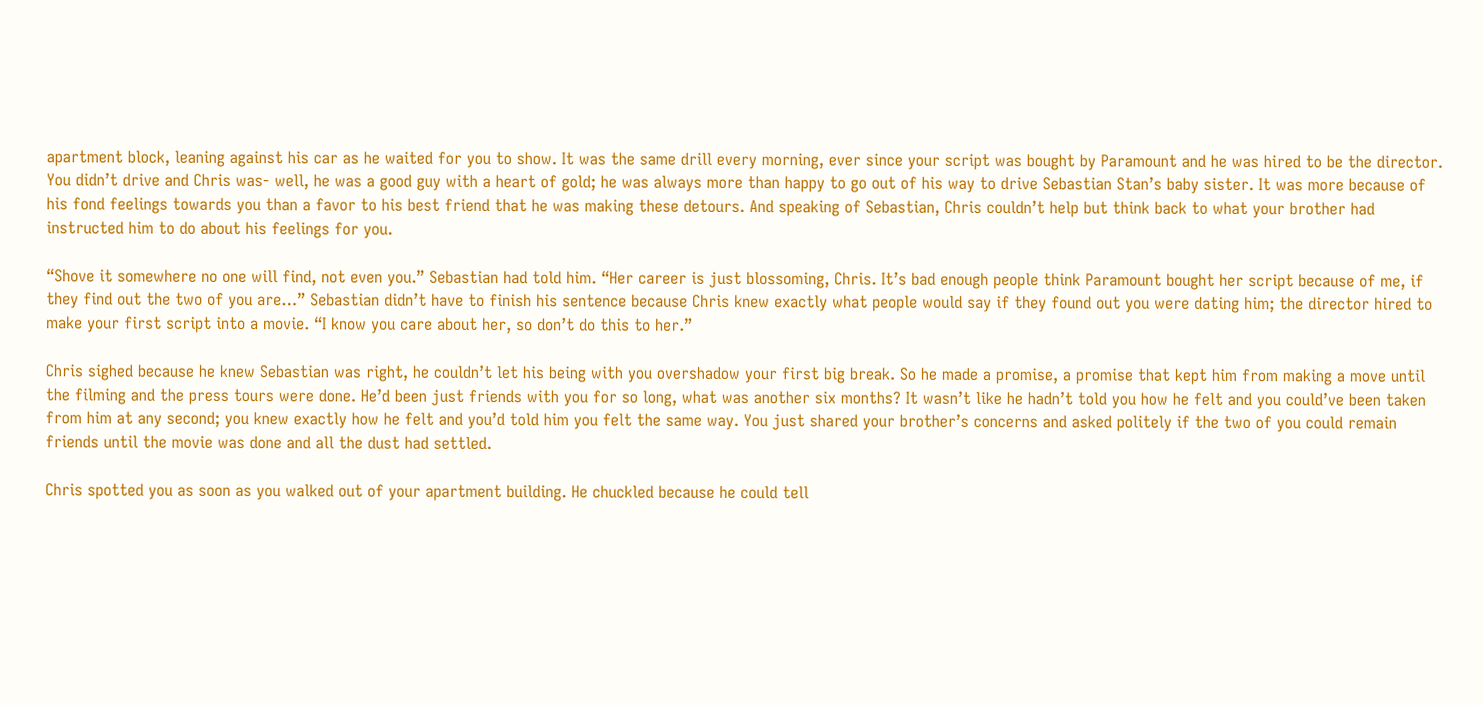apartment block, leaning against his car as he waited for you to show. It was the same drill every morning, ever since your script was bought by Paramount and he was hired to be the director. You didn’t drive and Chris was- well, he was a good guy with a heart of gold; he was always more than happy to go out of his way to drive Sebastian Stan’s baby sister. It was more because of his fond feelings towards you than a favor to his best friend that he was making these detours. And speaking of Sebastian, Chris couldn’t help but think back to what your brother had instructed him to do about his feelings for you.

“Shove it somewhere no one will find, not even you.” Sebastian had told him. “Her career is just blossoming, Chris. It’s bad enough people think Paramount bought her script because of me, if they find out the two of you are…” Sebastian didn’t have to finish his sentence because Chris knew exactly what people would say if they found out you were dating him; the director hired to make your first script into a movie. “I know you care about her, so don’t do this to her.”

Chris sighed because he knew Sebastian was right, he couldn’t let his being with you overshadow your first big break. So he made a promise, a promise that kept him from making a move until the filming and the press tours were done. He’d been just friends with you for so long, what was another six months? It wasn’t like he hadn’t told you how he felt and you could’ve been taken from him at any second; you knew exactly how he felt and you’d told him you felt the same way. You just shared your brother’s concerns and asked politely if the two of you could remain friends until the movie was done and all the dust had settled.

Chris spotted you as soon as you walked out of your apartment building. He chuckled because he could tell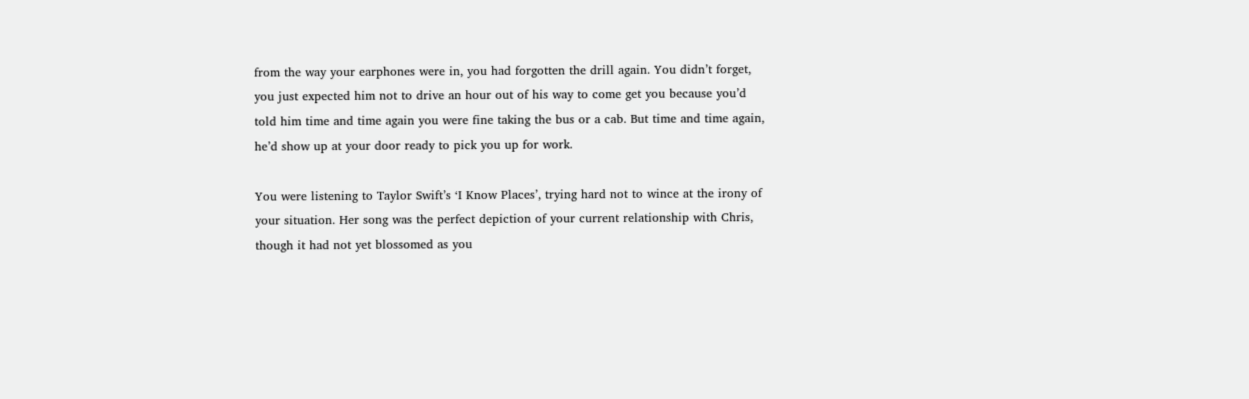from the way your earphones were in, you had forgotten the drill again. You didn’t forget, you just expected him not to drive an hour out of his way to come get you because you’d told him time and time again you were fine taking the bus or a cab. But time and time again, he’d show up at your door ready to pick you up for work.

You were listening to Taylor Swift’s ‘I Know Places’, trying hard not to wince at the irony of your situation. Her song was the perfect depiction of your current relationship with Chris, though it had not yet blossomed as you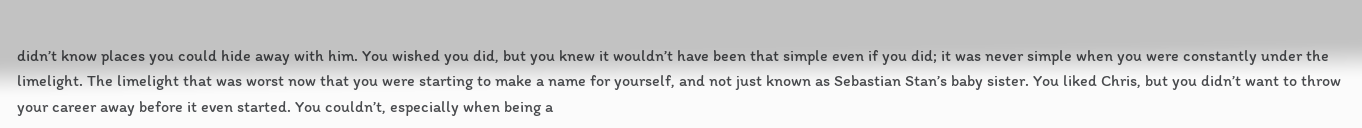didn’t know places you could hide away with him. You wished you did, but you knew it wouldn’t have been that simple even if you did; it was never simple when you were constantly under the limelight. The limelight that was worst now that you were starting to make a name for yourself, and not just known as Sebastian Stan’s baby sister. You liked Chris, but you didn’t want to throw your career away before it even started. You couldn’t, especially when being a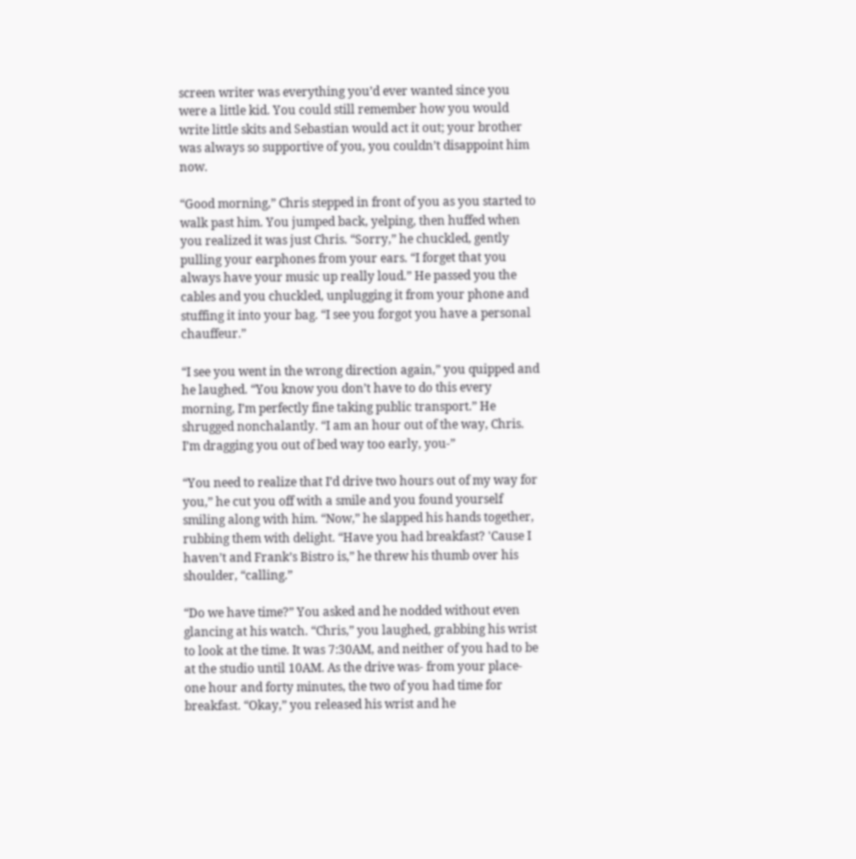screen writer was everything you’d ever wanted since you were a little kid. You could still remember how you would write little skits and Sebastian would act it out; your brother was always so supportive of you, you couldn’t disappoint him now.

“Good morning,” Chris stepped in front of you as you started to walk past him. You jumped back, yelping, then huffed when you realized it was just Chris. “Sorry,” he chuckled, gently pulling your earphones from your ears. “I forget that you always have your music up really loud.” He passed you the cables and you chuckled, unplugging it from your phone and stuffing it into your bag. “I see you forgot you have a personal chauffeur.”

“I see you went in the wrong direction again,” you quipped and he laughed. “You know you don’t have to do this every morning, I’m perfectly fine taking public transport.” He shrugged nonchalantly. “I am an hour out of the way, Chris. I’m dragging you out of bed way too early, you-”

“You need to realize that I’d drive two hours out of my way for you,” he cut you off with a smile and you found yourself smiling along with him. “Now,” he slapped his hands together, rubbing them with delight. “Have you had breakfast? 'Cause I haven’t and Frank’s Bistro is,” he threw his thumb over his shoulder, “calling.”

“Do we have time?” You asked and he nodded without even glancing at his watch. “Chris,” you laughed, grabbing his wrist to look at the time. It was 7:30AM, and neither of you had to be at the studio until 10AM. As the drive was- from your place- one hour and forty minutes, the two of you had time for breakfast. “Okay,” you released his wrist and he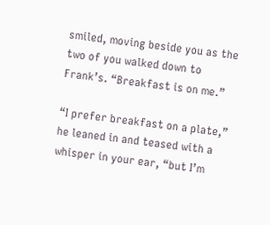smiled, moving beside you as the two of you walked down to Frank’s. “Breakfast is on me.”

“I prefer breakfast on a plate,” he leaned in and teased with a whisper in your ear, “but I’m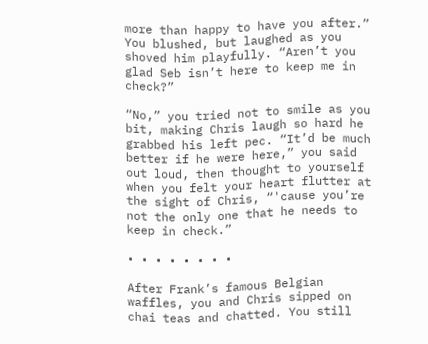more than happy to have you after.” You blushed, but laughed as you shoved him playfully. “Aren’t you glad Seb isn’t here to keep me in check?”

“No,” you tried not to smile as you bit, making Chris laugh so hard he grabbed his left pec. “It’d be much better if he were here,” you said out loud, then thought to yourself when you felt your heart flutter at the sight of Chris, “'cause you’re not the only one that he needs to keep in check.”

• • • • • • • •

After Frank’s famous Belgian waffles, you and Chris sipped on chai teas and chatted. You still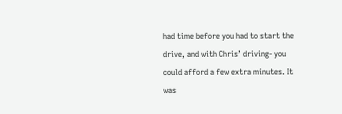had time before you had to start the drive, and with Chris’ driving- you could afford a few extra minutes. It was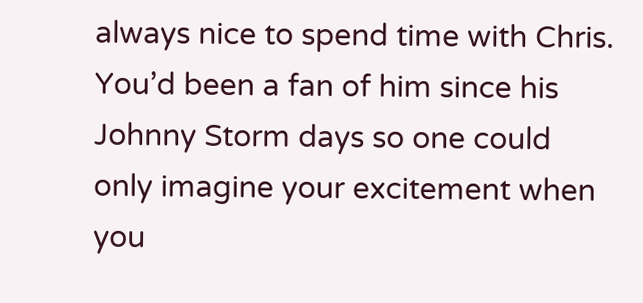always nice to spend time with Chris. You’d been a fan of him since his Johnny Storm days so one could only imagine your excitement when you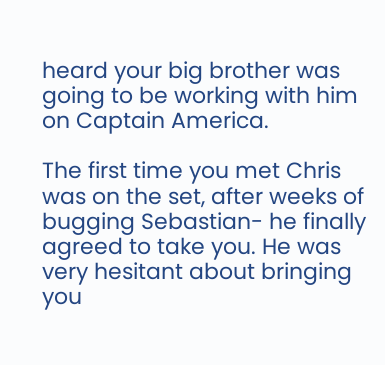heard your big brother was going to be working with him on Captain America.

The first time you met Chris was on the set, after weeks of bugging Sebastian- he finally agreed to take you. He was very hesitant about bringing you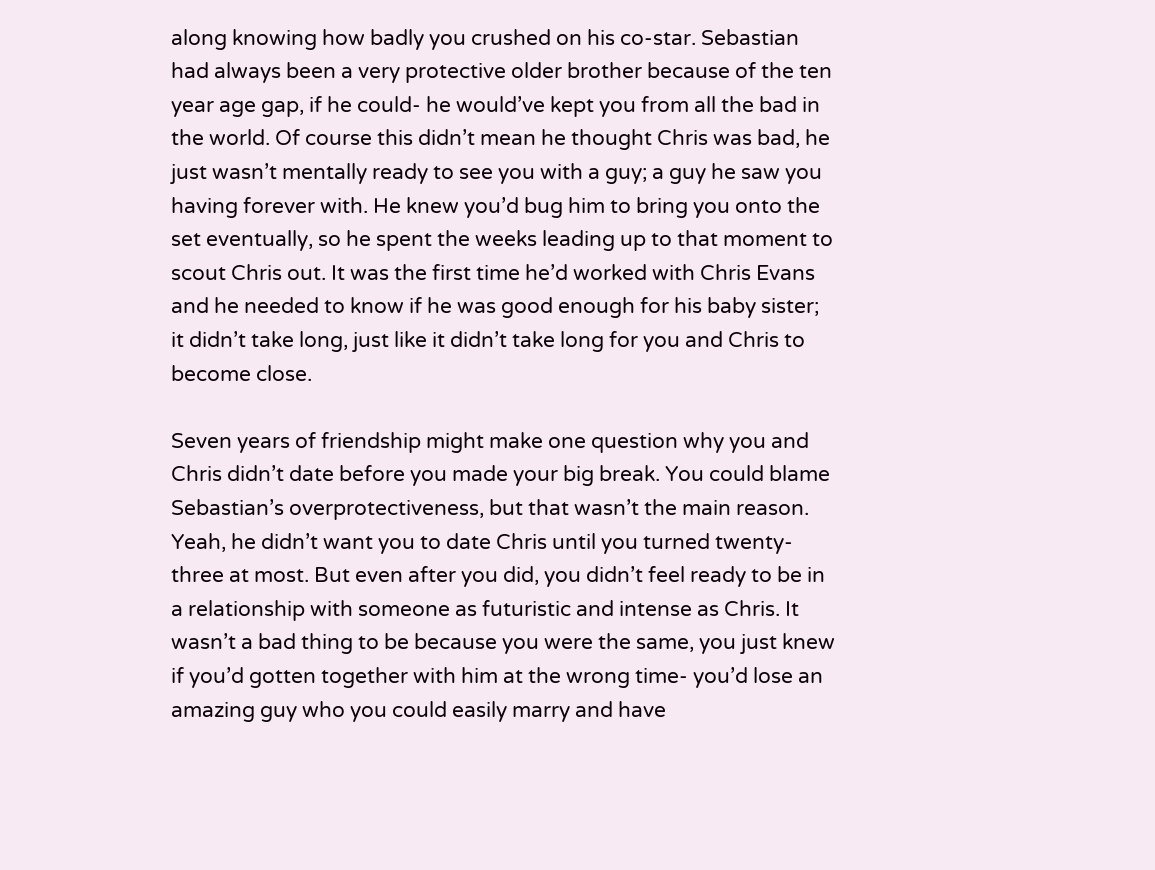along knowing how badly you crushed on his co-star. Sebastian had always been a very protective older brother because of the ten year age gap, if he could- he would’ve kept you from all the bad in the world. Of course this didn’t mean he thought Chris was bad, he just wasn’t mentally ready to see you with a guy; a guy he saw you having forever with. He knew you’d bug him to bring you onto the set eventually, so he spent the weeks leading up to that moment to scout Chris out. It was the first time he’d worked with Chris Evans and he needed to know if he was good enough for his baby sister; it didn’t take long, just like it didn’t take long for you and Chris to become close.

Seven years of friendship might make one question why you and Chris didn’t date before you made your big break. You could blame Sebastian’s overprotectiveness, but that wasn’t the main reason. Yeah, he didn’t want you to date Chris until you turned twenty-three at most. But even after you did, you didn’t feel ready to be in a relationship with someone as futuristic and intense as Chris. It wasn’t a bad thing to be because you were the same, you just knew if you’d gotten together with him at the wrong time- you’d lose an amazing guy who you could easily marry and have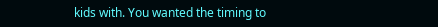kids with. You wanted the timing to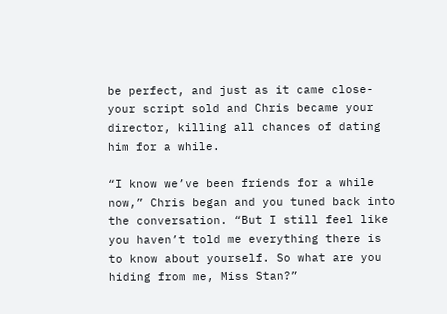be perfect, and just as it came close- your script sold and Chris became your director, killing all chances of dating him for a while.

“I know we’ve been friends for a while now,” Chris began and you tuned back into the conversation. “But I still feel like you haven’t told me everything there is to know about yourself. So what are you hiding from me, Miss Stan?”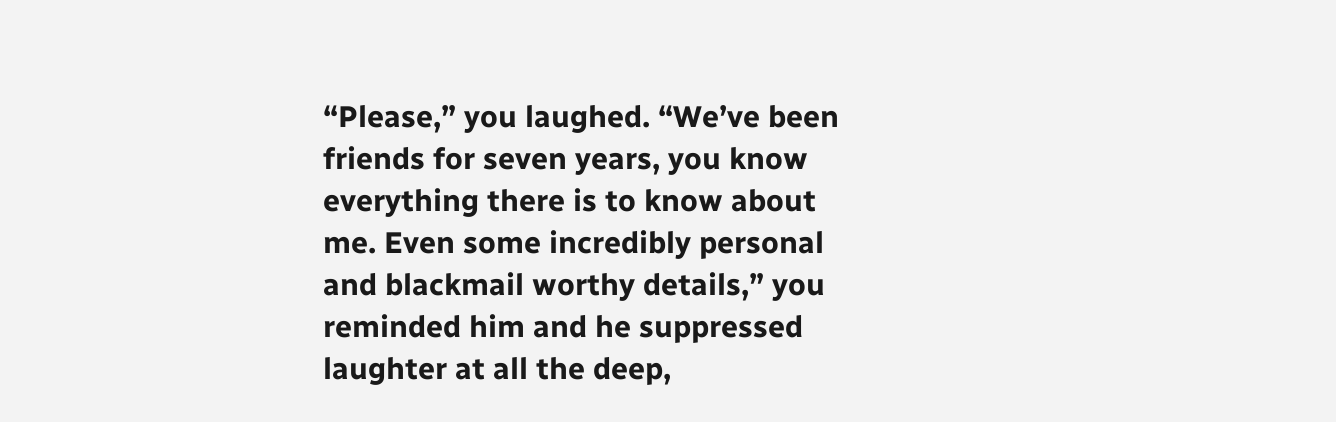“Please,” you laughed. “We’ve been friends for seven years, you know everything there is to know about me. Even some incredibly personal and blackmail worthy details,” you reminded him and he suppressed laughter at all the deep,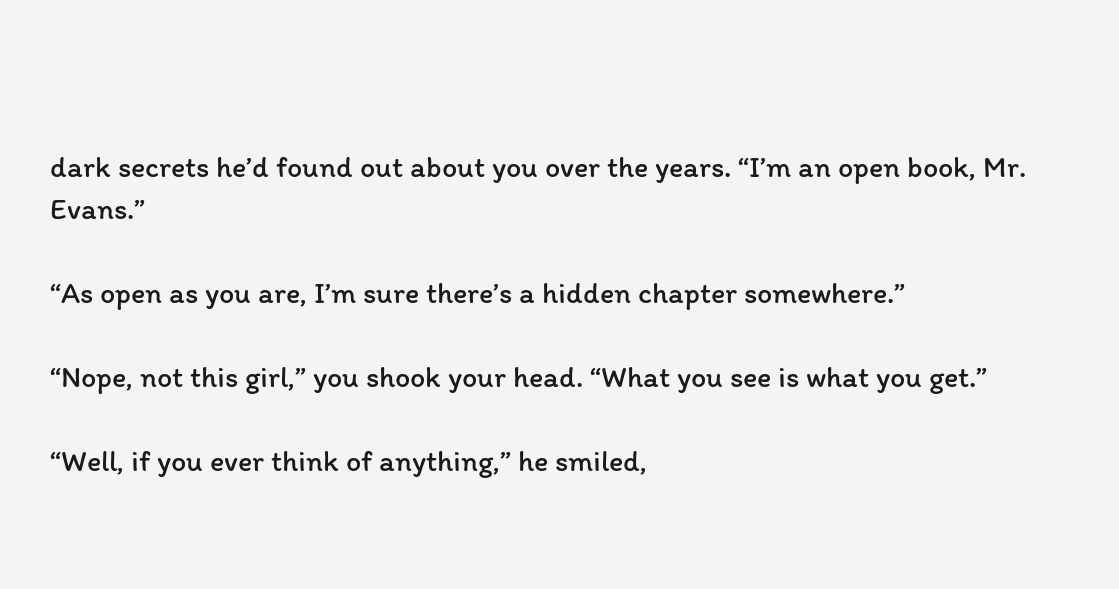dark secrets he’d found out about you over the years. “I’m an open book, Mr. Evans.”

“As open as you are, I’m sure there’s a hidden chapter somewhere.”

“Nope, not this girl,” you shook your head. “What you see is what you get.”

“Well, if you ever think of anything,” he smiled,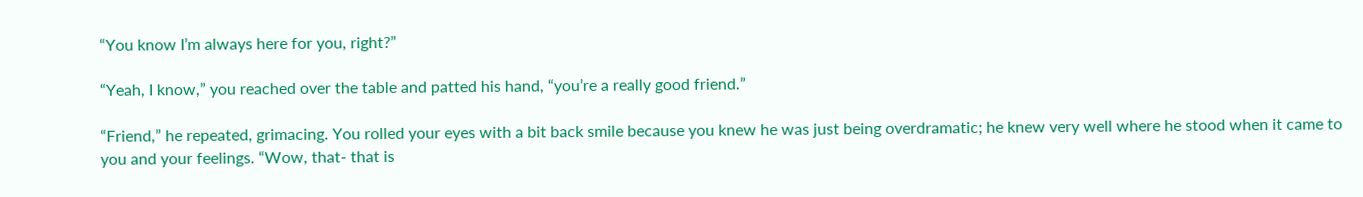“You know I’m always here for you, right?”

“Yeah, I know,” you reached over the table and patted his hand, “you’re a really good friend.”

“Friend,” he repeated, grimacing. You rolled your eyes with a bit back smile because you knew he was just being overdramatic; he knew very well where he stood when it came to you and your feelings. “Wow, that- that is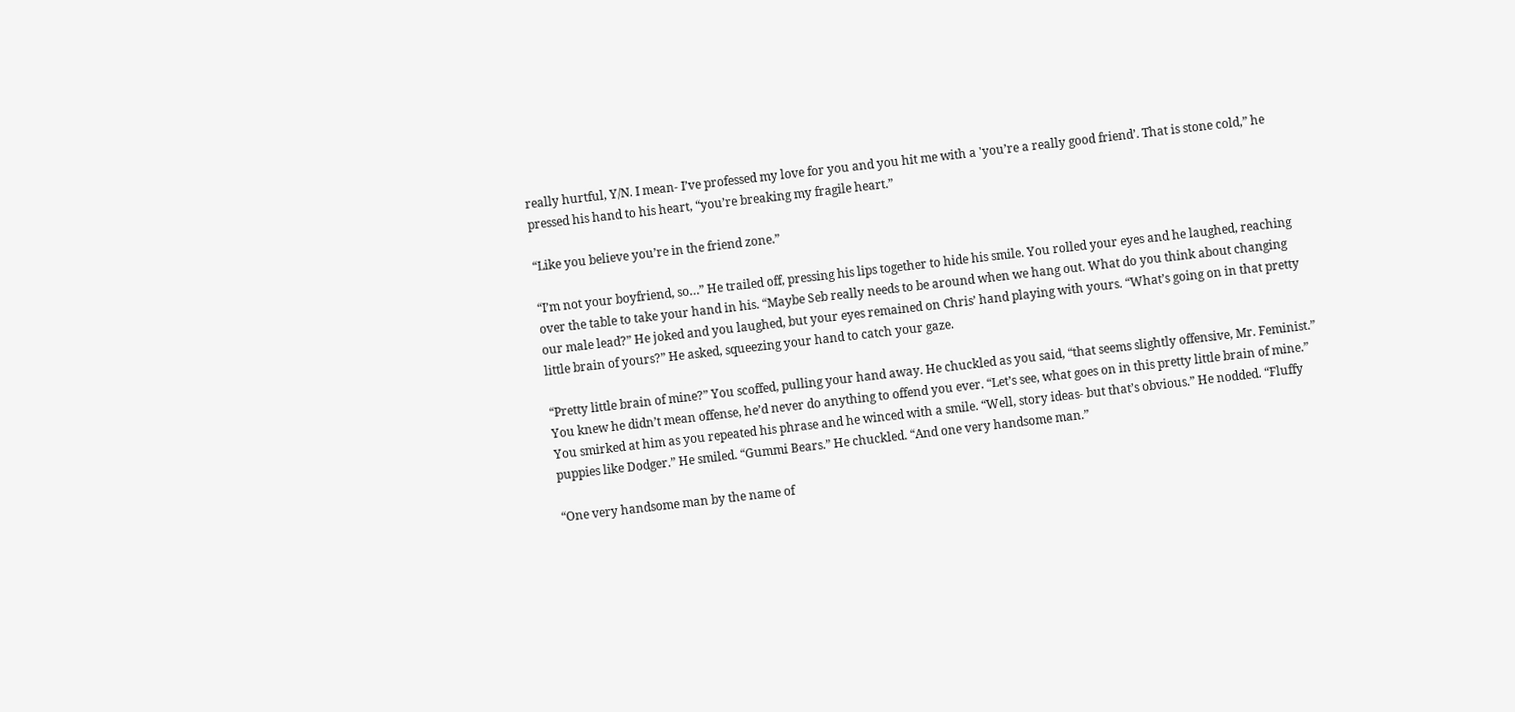really hurtful, Y/N. I mean- I’ve professed my love for you and you hit me with a 'you’re a really good friend’. That is stone cold,” he pressed his hand to his heart, “you’re breaking my fragile heart.”

“Like you believe you’re in the friend zone.”

“I’m not your boyfriend, so…” He trailed off, pressing his lips together to hide his smile. You rolled your eyes and he laughed, reaching over the table to take your hand in his. “Maybe Seb really needs to be around when we hang out. What do you think about changing our male lead?” He joked and you laughed, but your eyes remained on Chris’ hand playing with yours. “What’s going on in that pretty little brain of yours?” He asked, squeezing your hand to catch your gaze.

“Pretty little brain of mine?” You scoffed, pulling your hand away. He chuckled as you said, “that seems slightly offensive, Mr. Feminist.” You knew he didn’t mean offense, he’d never do anything to offend you ever. “Let’s see, what goes on in this pretty little brain of mine.” You smirked at him as you repeated his phrase and he winced with a smile. “Well, story ideas- but that’s obvious.” He nodded. “Fluffy puppies like Dodger.” He smiled. “Gummi Bears.” He chuckled. “And one very handsome man.”

“One very handsome man by the name of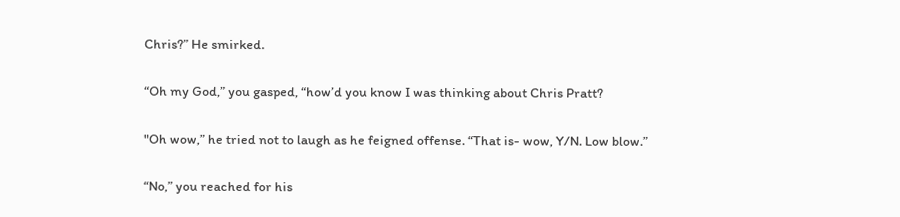Chris?” He smirked.

“Oh my God,” you gasped, “how’d you know I was thinking about Chris Pratt?

"Oh wow,” he tried not to laugh as he feigned offense. “That is- wow, Y/N. Low blow.”

“No,” you reached for his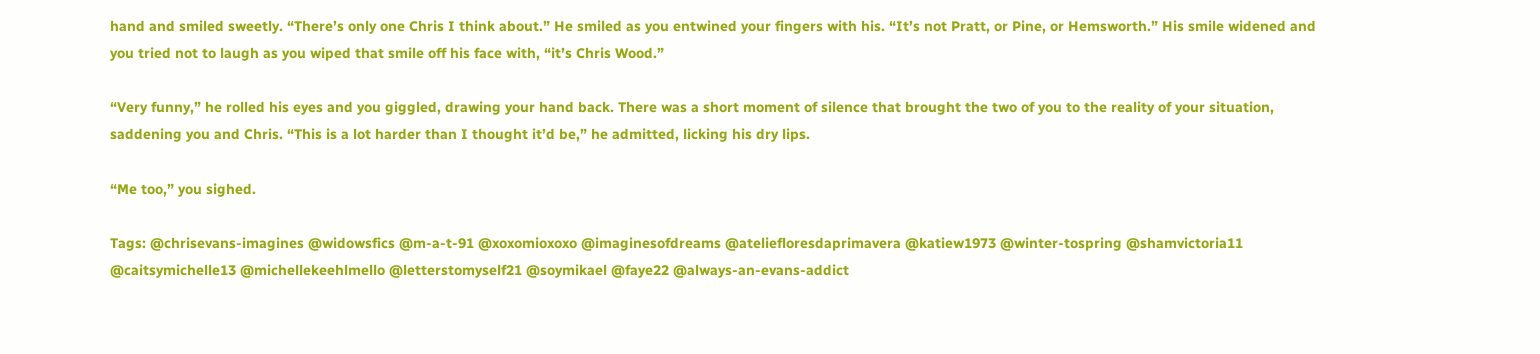hand and smiled sweetly. “There’s only one Chris I think about.” He smiled as you entwined your fingers with his. “It’s not Pratt, or Pine, or Hemsworth.” His smile widened and you tried not to laugh as you wiped that smile off his face with, “it’s Chris Wood.”

“Very funny,” he rolled his eyes and you giggled, drawing your hand back. There was a short moment of silence that brought the two of you to the reality of your situation, saddening you and Chris. “This is a lot harder than I thought it’d be,” he admitted, licking his dry lips.

“Me too,” you sighed.

Tags: @chrisevans-imagines @widowsfics @m-a-t-91 @xoxomioxoxo @imaginesofdreams @ateliefloresdaprimavera @katiew1973 @winter-tospring @shamvictoria11 @caitsymichelle13 @michellekeehlmello @letterstomyself21 @soymikael @faye22 @always-an-evans-addict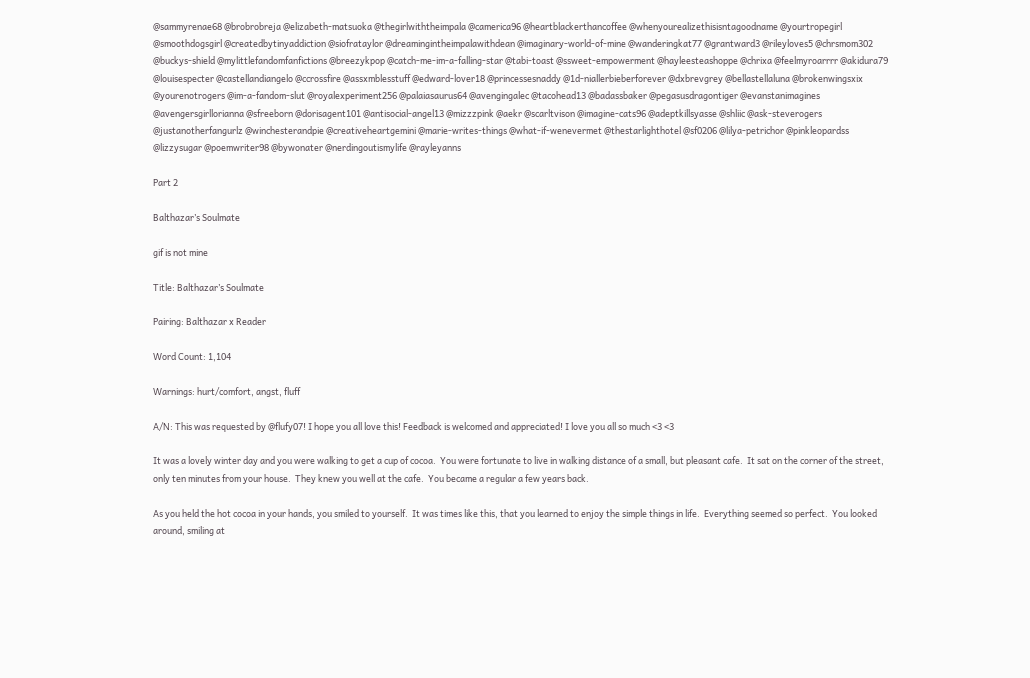@sammyrenae68 @brobrobreja @elizabeth-matsuoka @thegirlwiththeimpala @camerica96 @heartblackerthancoffee @whenyourealizethisisntagoodname @yourtropegirl @smoothdogsgirl @createdbytinyaddiction @siofrataylor @dreamingintheimpalawithdean @imaginary-world-of-mine @wanderingkat77 @grantward3 @rileyloves5 @chrsmom302 @buckys-shield @mylittlefandomfanfictions @breezykpop @catch-me-im-a-falling-star @tabi-toast @ssweet-empowerment @hayleesteashoppe @chrixa @feelmyroarrrr @akidura79 @louisespecter @castellandiangelo @ccrossfire @assxmblesstuff @edward-lover18 @princessesnaddy @1d-niallerbieberforever @dxbrevgrey @bellastellaluna @brokenwingsxix @yourenotrogers @im-a-fandom-slut @royalexperiment256 @palaiasaurus64 @avengingalec @tacohead13 @badassbaker @pegasusdragontiger @evanstanimagines @avengersgirllorianna @sfreeborn @dorisagent101 @antisocial-angel13 @mizzzpink @aekr @scarltvison @imagine-cats96 @adeptkillsyasse @shliic @ask-steverogers @justanotherfangurlz @winchesterandpie @creativeheartgemini @marie-writes-things @what-if-wenevermet @thestarlighthotel @sf0206 @lilya-petrichor @pinkleopardss @lizzysugar @poemwriter98 @bywonater @nerdingoutismylife @rayleyanns

Part 2

Balthazar’s Soulmate

gif is not mine

Title: Balthazar’s Soulmate

Pairing: Balthazar x Reader

Word Count: 1,104

Warnings: hurt/comfort, angst, fluff

A/N: This was requested by @flufy07! I hope you all love this! Feedback is welcomed and appreciated! I love you all so much <3 <3

It was a lovely winter day and you were walking to get a cup of cocoa.  You were fortunate to live in walking distance of a small, but pleasant cafe.  It sat on the corner of the street, only ten minutes from your house.  They knew you well at the cafe.  You became a regular a few years back.

As you held the hot cocoa in your hands, you smiled to yourself.  It was times like this, that you learned to enjoy the simple things in life.  Everything seemed so perfect.  You looked around, smiling at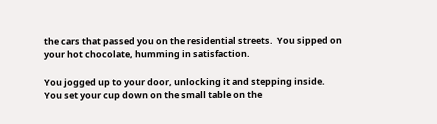the cars that passed you on the residential streets.  You sipped on your hot chocolate, humming in satisfaction.

You jogged up to your door, unlocking it and stepping inside.  You set your cup down on the small table on the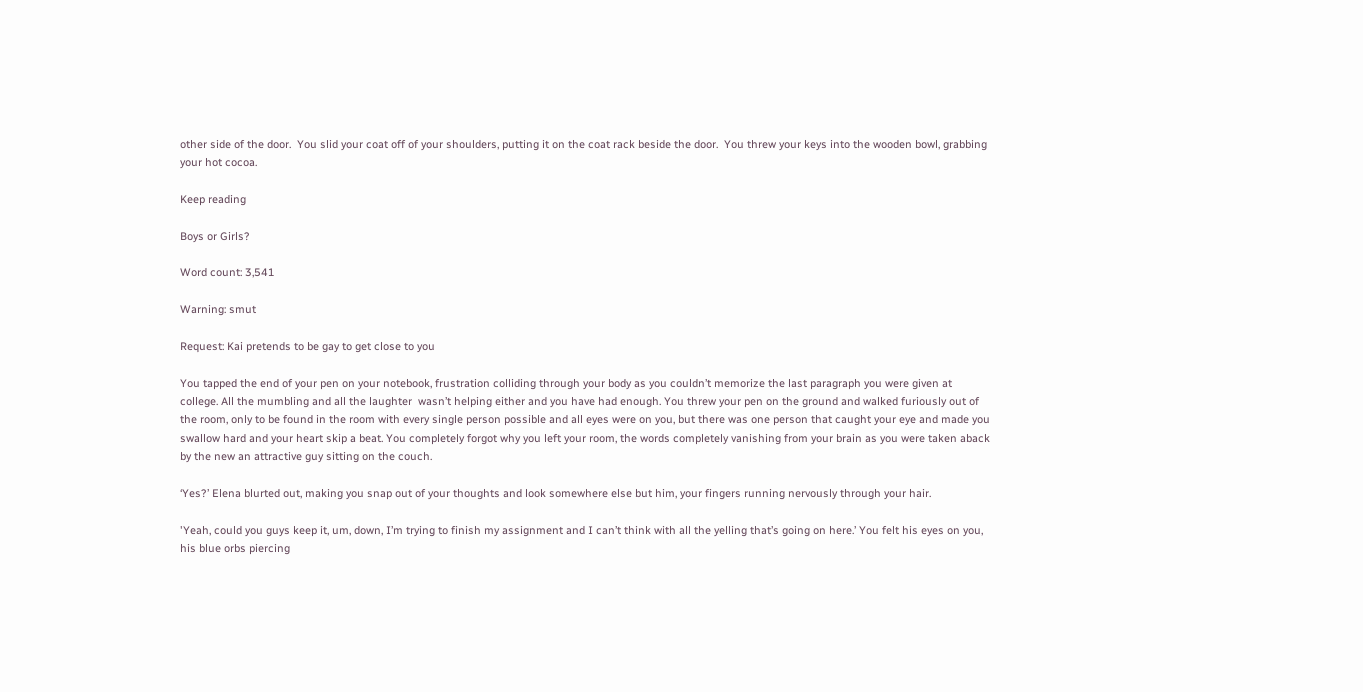other side of the door.  You slid your coat off of your shoulders, putting it on the coat rack beside the door.  You threw your keys into the wooden bowl, grabbing your hot cocoa.

Keep reading

Boys or Girls?

Word count: 3,541

Warning: smut

Request: Kai pretends to be gay to get close to you

You tapped the end of your pen on your notebook, frustration colliding through your body as you couldn’t memorize the last paragraph you were given at college. All the mumbling and all the laughter  wasn’t helping either and you have had enough. You threw your pen on the ground and walked furiously out of the room, only to be found in the room with every single person possible and all eyes were on you, but there was one person that caught your eye and made you swallow hard and your heart skip a beat. You completely forgot why you left your room, the words completely vanishing from your brain as you were taken aback by the new an attractive guy sitting on the couch.

‘Yes?’ Elena blurted out, making you snap out of your thoughts and look somewhere else but him, your fingers running nervously through your hair.

'Yeah, could you guys keep it, um, down, I’m trying to finish my assignment and I can’t think with all the yelling that’s going on here.’ You felt his eyes on you, his blue orbs piercing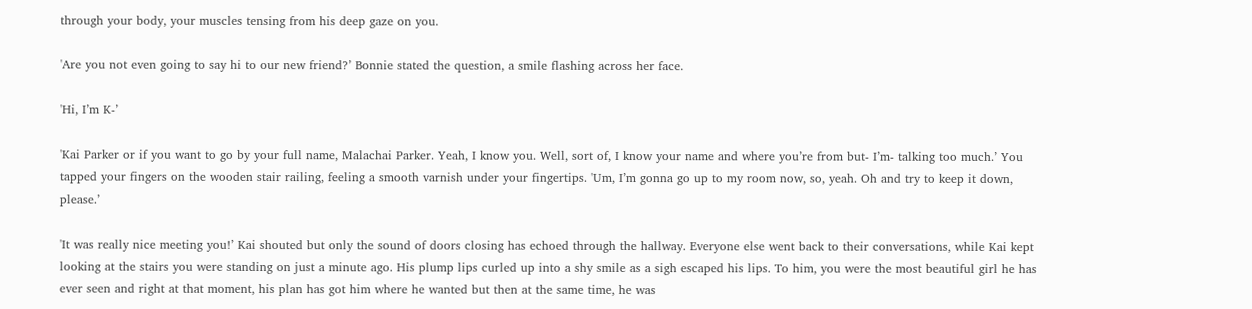through your body, your muscles tensing from his deep gaze on you.

'Are you not even going to say hi to our new friend?’ Bonnie stated the question, a smile flashing across her face.

'Hi, I’m K-’

'Kai Parker or if you want to go by your full name, Malachai Parker. Yeah, I know you. Well, sort of, I know your name and where you’re from but- I’m- talking too much.’ You tapped your fingers on the wooden stair railing, feeling a smooth varnish under your fingertips. 'Um, I’m gonna go up to my room now, so, yeah. Oh and try to keep it down, please.’

'It was really nice meeting you!’ Kai shouted but only the sound of doors closing has echoed through the hallway. Everyone else went back to their conversations, while Kai kept looking at the stairs you were standing on just a minute ago. His plump lips curled up into a shy smile as a sigh escaped his lips. To him, you were the most beautiful girl he has ever seen and right at that moment, his plan has got him where he wanted but then at the same time, he was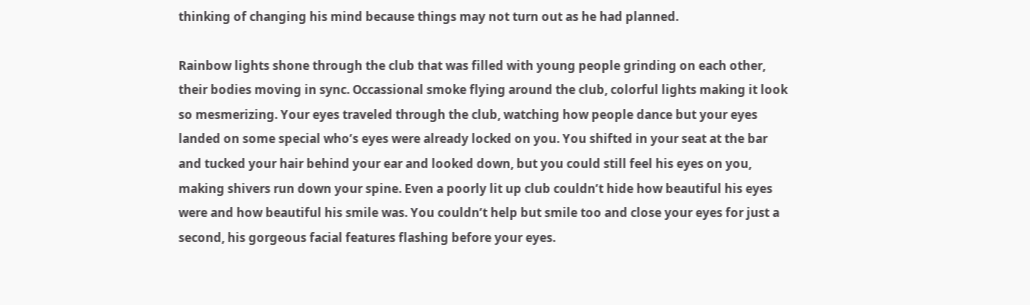thinking of changing his mind because things may not turn out as he had planned.

Rainbow lights shone through the club that was filled with young people grinding on each other, their bodies moving in sync. Occassional smoke flying around the club, colorful lights making it look so mesmerizing. Your eyes traveled through the club, watching how people dance but your eyes landed on some special who’s eyes were already locked on you. You shifted in your seat at the bar and tucked your hair behind your ear and looked down, but you could still feel his eyes on you, making shivers run down your spine. Even a poorly lit up club couldn’t hide how beautiful his eyes were and how beautiful his smile was. You couldn’t help but smile too and close your eyes for just a second, his gorgeous facial features flashing before your eyes.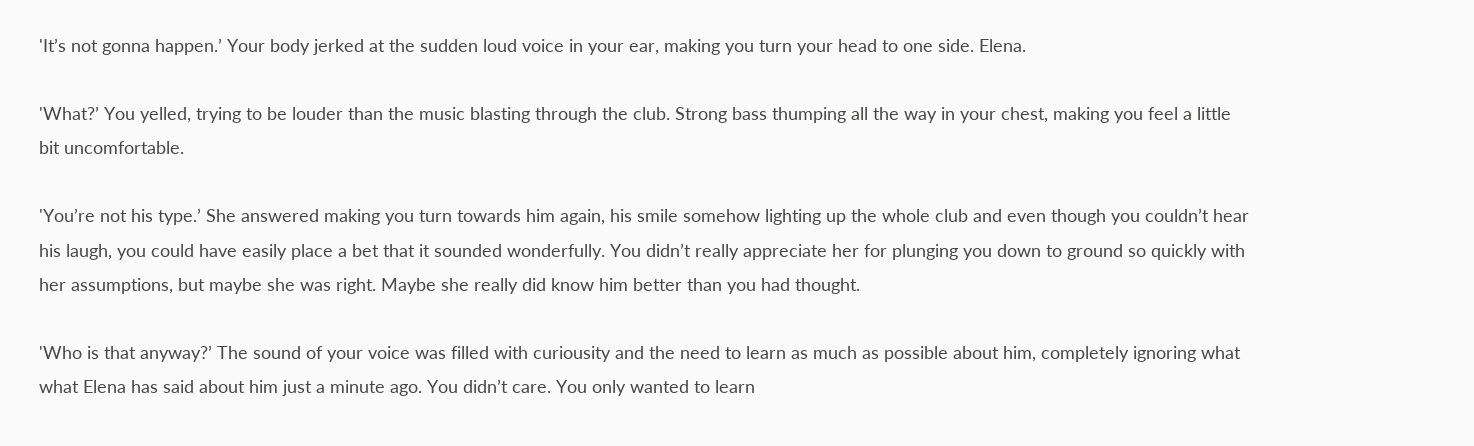'It’s not gonna happen.’ Your body jerked at the sudden loud voice in your ear, making you turn your head to one side. Elena.

'What?’ You yelled, trying to be louder than the music blasting through the club. Strong bass thumping all the way in your chest, making you feel a little bit uncomfortable.

'You’re not his type.’ She answered making you turn towards him again, his smile somehow lighting up the whole club and even though you couldn’t hear his laugh, you could have easily place a bet that it sounded wonderfully. You didn’t really appreciate her for plunging you down to ground so quickly with her assumptions, but maybe she was right. Maybe she really did know him better than you had thought.

'Who is that anyway?’ The sound of your voice was filled with curiousity and the need to learn as much as possible about him, completely ignoring what what Elena has said about him just a minute ago. You didn’t care. You only wanted to learn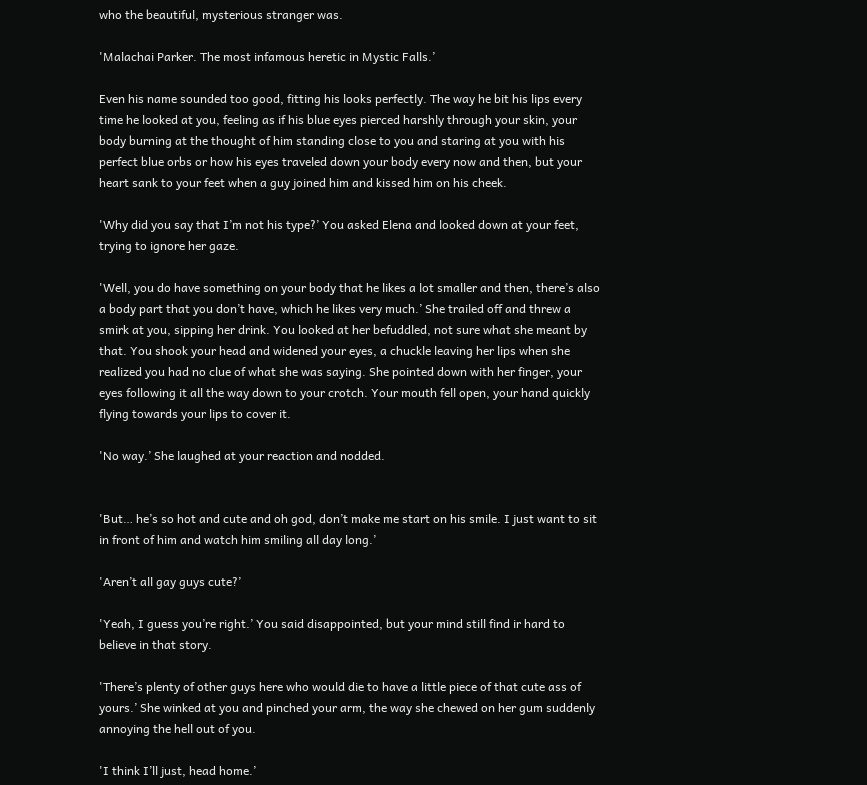who the beautiful, mysterious stranger was.

'Malachai Parker. The most infamous heretic in Mystic Falls.’

Even his name sounded too good, fitting his looks perfectly. The way he bit his lips every time he looked at you, feeling as if his blue eyes pierced harshly through your skin, your body burning at the thought of him standing close to you and staring at you with his perfect blue orbs or how his eyes traveled down your body every now and then, but your heart sank to your feet when a guy joined him and kissed him on his cheek.

'Why did you say that I’m not his type?’ You asked Elena and looked down at your feet, trying to ignore her gaze.

'Well, you do have something on your body that he likes a lot smaller and then, there’s also a body part that you don’t have, which he likes very much.’ She trailed off and threw a smirk at you, sipping her drink. You looked at her befuddled, not sure what she meant by that. You shook your head and widened your eyes, a chuckle leaving her lips when she realized you had no clue of what she was saying. She pointed down with her finger, your eyes following it all the way down to your crotch. Your mouth fell open, your hand quickly flying towards your lips to cover it.

'No way.’ She laughed at your reaction and nodded.


'But… he’s so hot and cute and oh god, don’t make me start on his smile. I just want to sit in front of him and watch him smiling all day long.’

'Aren’t all gay guys cute?’

'Yeah, I guess you’re right.’ You said disappointed, but your mind still find ir hard to believe in that story.

'There’s plenty of other guys here who would die to have a little piece of that cute ass of yours.’ She winked at you and pinched your arm, the way she chewed on her gum suddenly annoying the hell out of you.

'I think I’ll just, head home.’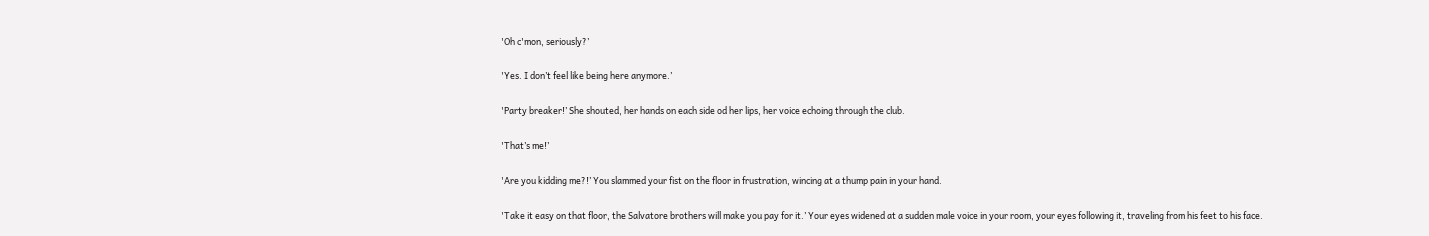'Oh c'mon, seriously?’

'Yes. I don’t feel like being here anymore.’

'Party breaker!’ She shouted, her hands on each side od her lips, her voice echoing through the club.

'That’s me!’

'Are you kidding me?!’ You slammed your fist on the floor in frustration, wincing at a thump pain in your hand.

'Take it easy on that floor, the Salvatore brothers will make you pay for it.’ Your eyes widened at a sudden male voice in your room, your eyes following it, traveling from his feet to his face.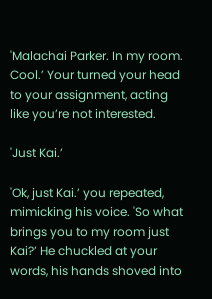'Malachai Parker. In my room. Cool.’ Your turned your head to your assignment, acting like you’re not interested.

'Just Kai.’

'Ok, just Kai.’ you repeated, mimicking his voice. 'So what brings you to my room just Kai?’ He chuckled at your words, his hands shoved into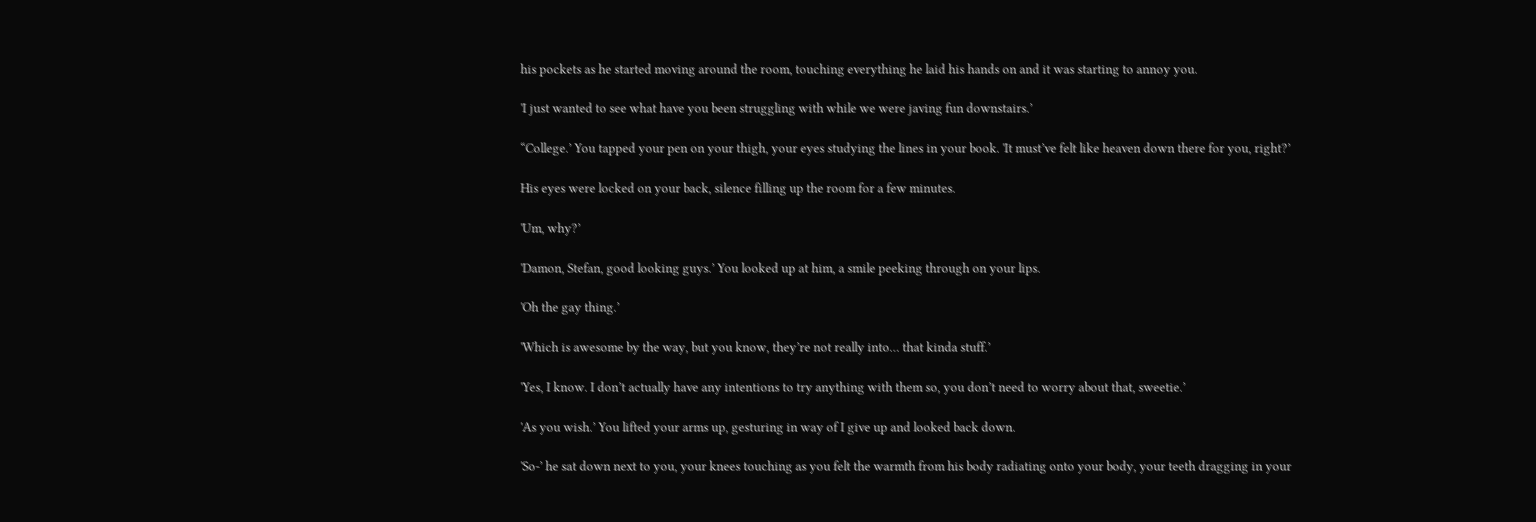his pockets as he started moving around the room, touching everything he laid his hands on and it was starting to annoy you.

'I just wanted to see what have you been struggling with while we were javing fun downstairs.’

“College.’ You tapped your pen on your thigh, your eyes studying the lines in your book. 'It must’ve felt like heaven down there for you, right?’

His eyes were locked on your back, silence filling up the room for a few minutes.

'Um, why?’

'Damon, Stefan, good looking guys.’ You looked up at him, a smile peeking through on your lips.

'Oh the gay thing.’

'Which is awesome by the way, but you know, they’re not really into… that kinda stuff.’

'Yes, I know. I don’t actually have any intentions to try anything with them so, you don’t need to worry about that, sweetie.’

'As you wish.’ You lifted your arms up, gesturing in way of I give up and looked back down.

'So-’ he sat down next to you, your knees touching as you felt the warmth from his body radiating onto your body, your teeth dragging in your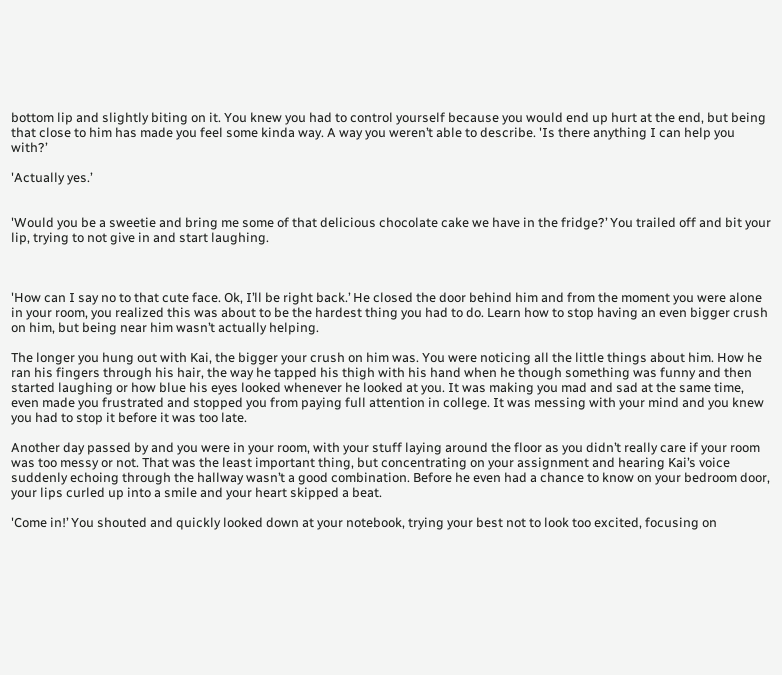bottom lip and slightly biting on it. You knew you had to control yourself because you would end up hurt at the end, but being that close to him has made you feel some kinda way. A way you weren’t able to describe. 'Is there anything I can help you with?’

'Actually yes.’


'Would you be a sweetie and bring me some of that delicious chocolate cake we have in the fridge?’ You trailed off and bit your lip, trying to not give in and start laughing.



'How can I say no to that cute face. Ok, I’ll be right back.’ He closed the door behind him and from the moment you were alone in your room, you realized this was about to be the hardest thing you had to do. Learn how to stop having an even bigger crush on him, but being near him wasn’t actually helping.

The longer you hung out with Kai, the bigger your crush on him was. You were noticing all the little things about him. How he ran his fingers through his hair, the way he tapped his thigh with his hand when he though something was funny and then started laughing or how blue his eyes looked whenever he looked at you. It was making you mad and sad at the same time, even made you frustrated and stopped you from paying full attention in college. It was messing with your mind and you knew you had to stop it before it was too late.

Another day passed by and you were in your room, with your stuff laying around the floor as you didn’t really care if your room was too messy or not. That was the least important thing, but concentrating on your assignment and hearing Kai’s voice suddenly echoing through the hallway wasn’t a good combination. Before he even had a chance to know on your bedroom door, your lips curled up into a smile and your heart skipped a beat.

'Come in!’ You shouted and quickly looked down at your notebook, trying your best not to look too excited, focusing on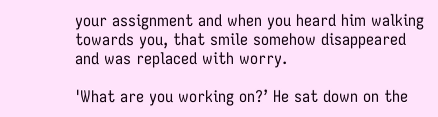your assignment and when you heard him walking towards you, that smile somehow disappeared and was replaced with worry.

'What are you working on?’ He sat down on the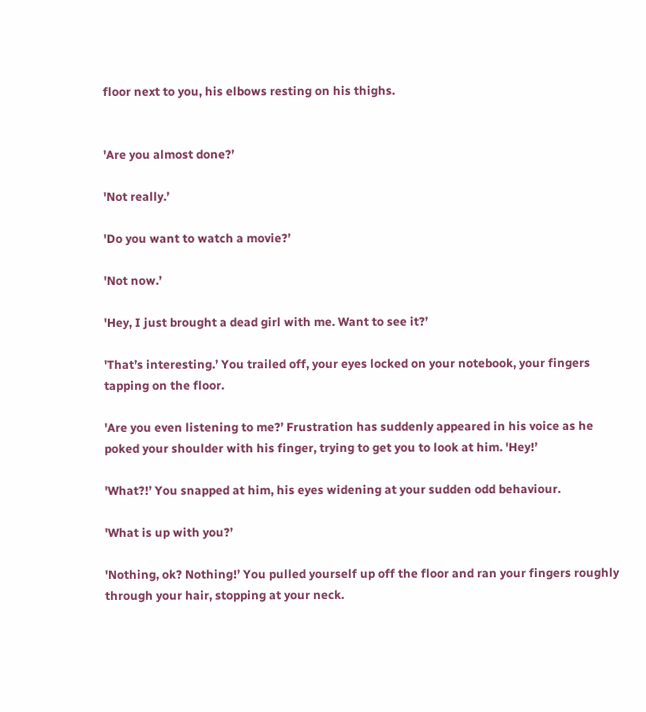floor next to you, his elbows resting on his thighs.


'Are you almost done?’

'Not really.’

'Do you want to watch a movie?’

'Not now.’

'Hey, I just brought a dead girl with me. Want to see it?’

'That’s interesting.’ You trailed off, your eyes locked on your notebook, your fingers tapping on the floor.

'Are you even listening to me?’ Frustration has suddenly appeared in his voice as he poked your shoulder with his finger, trying to get you to look at him. 'Hey!’

'What?!’ You snapped at him, his eyes widening at your sudden odd behaviour.

'What is up with you?’

'Nothing, ok? Nothing!’ You pulled yourself up off the floor and ran your fingers roughly through your hair, stopping at your neck.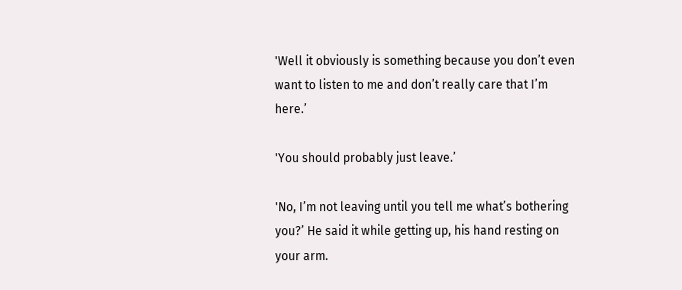'Well it obviously is something because you don’t even want to listen to me and don’t really care that I’m here.’

'You should probably just leave.’

'No, I’m not leaving until you tell me what’s bothering you?’ He said it while getting up, his hand resting on your arm.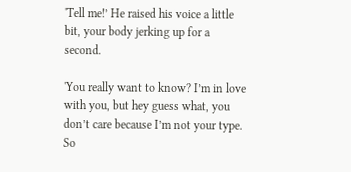'Tell me!’ He raised his voice a little bit, your body jerking up for a second.

'You really want to know? I’m in love with you, but hey guess what, you don’t care because I’m not your type. So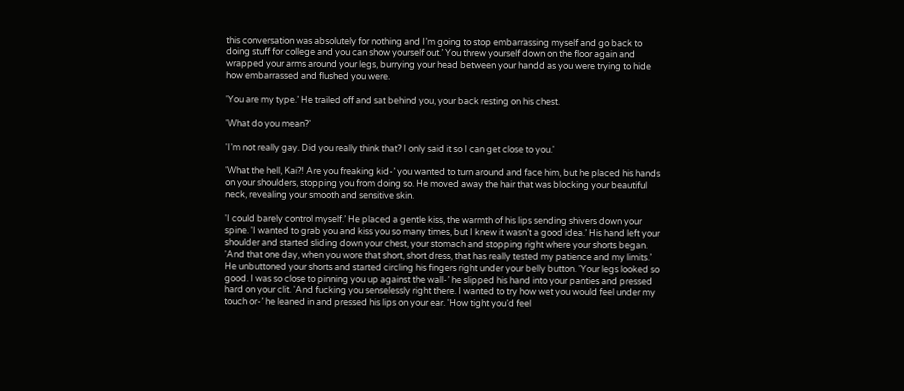this conversation was absolutely for nothing and I’m going to stop embarrassing myself and go back to doing stuff for college and you can show yourself out.’ You threw yourself down on the floor again and wrapped your arms around your legs, burrying your head between your handd as you were trying to hide how embarrassed and flushed you were.

'You are my type.’ He trailed off and sat behind you, your back resting on his chest.

'What do you mean?’

'I’m not really gay. Did you really think that? I only said it so I can get close to you.'

'What the hell, Kai?! Are you freaking kid-’ you wanted to turn around and face him, but he placed his hands on your shoulders, stopping you from doing so. He moved away the hair that was blocking your beautiful neck, revealing your smooth and sensitive skin.

'I could barely control myself.’ He placed a gentle kiss, the warmth of his lips sending shivers down your spine. 'I wanted to grab you and kiss you so many times, but I knew it wasn’t a good idea.’ His hand left your shoulder and started sliding down your chest, your stomach and stopping right where your shorts began. 'And that one day, when you wore that short, short dress, that has really tested my patience and my limits.’ He unbuttoned your shorts and started circling his fingers right under your belly button. 'Your legs looked so good. I was so close to pinning you up against the wall-’ he slipped his hand into your panties and pressed hard on your clit. 'And fucking you senselessly right there. I wanted to try how wet you would feel under my touch or-’ he leaned in and pressed his lips on your ear. 'How tight you’d feel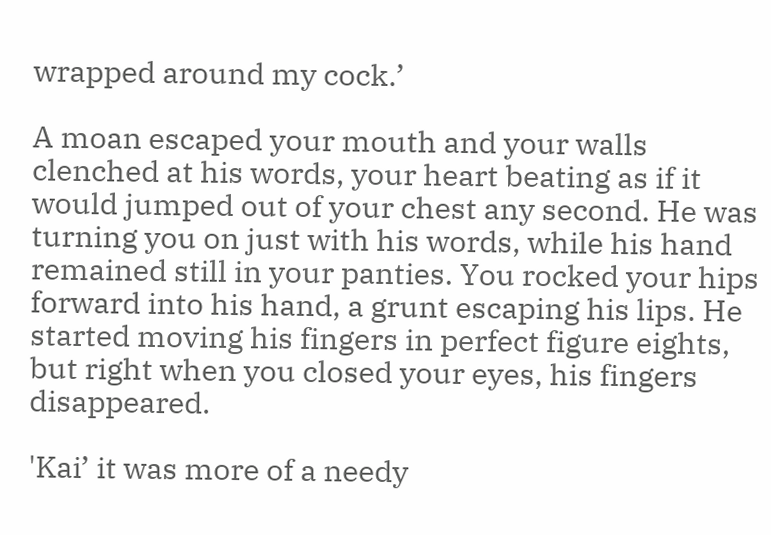wrapped around my cock.’

A moan escaped your mouth and your walls clenched at his words, your heart beating as if it would jumped out of your chest any second. He was turning you on just with his words, while his hand remained still in your panties. You rocked your hips forward into his hand, a grunt escaping his lips. He started moving his fingers in perfect figure eights, but right when you closed your eyes, his fingers disappeared.

'Kai’ it was more of a needy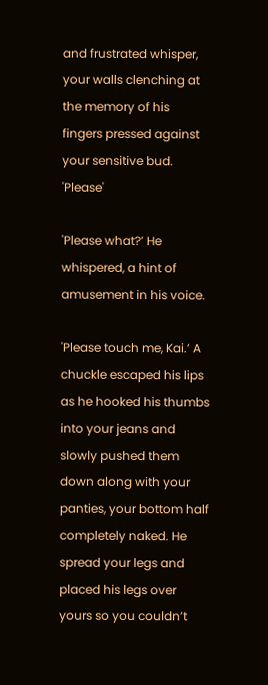and frustrated whisper, your walls clenching at the memory of his fingers pressed against your sensitive bud. 'Please'

'Please what?’ He whispered, a hint of amusement in his voice.

'Please touch me, Kai.’ A chuckle escaped his lips as he hooked his thumbs into your jeans and slowly pushed them down along with your panties, your bottom half completely naked. He spread your legs and placed his legs over yours so you couldn’t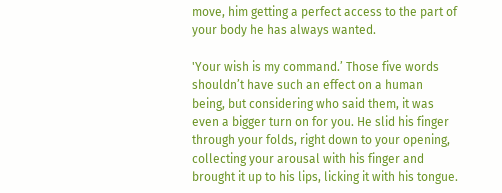move, him getting a perfect access to the part of your body he has always wanted.

'Your wish is my command.’ Those five words shouldn’t have such an effect on a human being, but considering who said them, it was even a bigger turn on for you. He slid his finger through your folds, right down to your opening, collecting your arousal with his finger and brought it up to his lips, licking it with his tongue.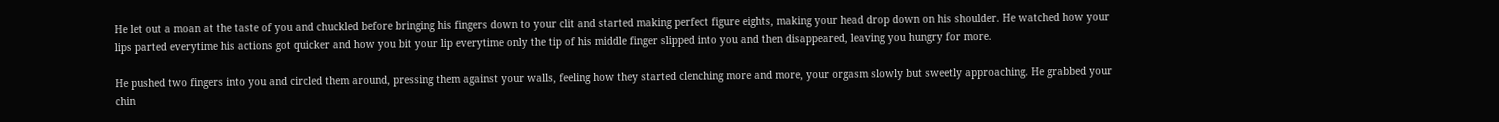He let out a moan at the taste of you and chuckled before bringing his fingers down to your clit and started making perfect figure eights, making your head drop down on his shoulder. He watched how your lips parted everytime his actions got quicker and how you bit your lip everytime only the tip of his middle finger slipped into you and then disappeared, leaving you hungry for more.

He pushed two fingers into you and circled them around, pressing them against your walls, feeling how they started clenching more and more, your orgasm slowly but sweetly approaching. He grabbed your chin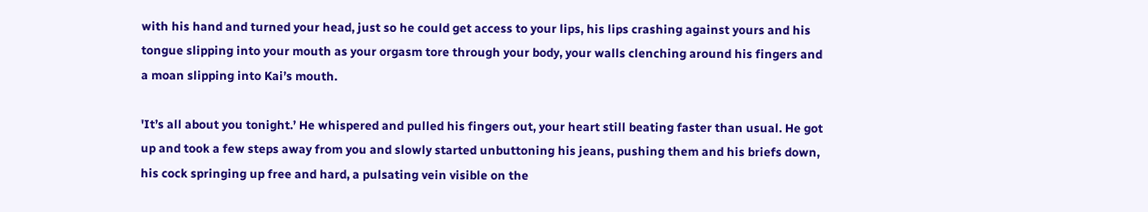with his hand and turned your head, just so he could get access to your lips, his lips crashing against yours and his tongue slipping into your mouth as your orgasm tore through your body, your walls clenching around his fingers and a moan slipping into Kai’s mouth.

'It’s all about you tonight.’ He whispered and pulled his fingers out, your heart still beating faster than usual. He got up and took a few steps away from you and slowly started unbuttoning his jeans, pushing them and his briefs down, his cock springing up free and hard, a pulsating vein visible on the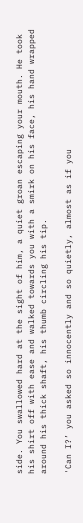side. You swallowed hard at the sight of him, a quiet groan escaping your mouth. He took his shirt off with ease and walked towards you with a smirk on his face, his hand wrapped around his thick shaft, his thumb circling his tip.

'Can I?’ you asked so innocently and so quietly, almost as if you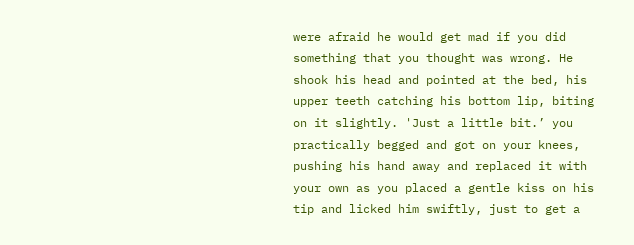were afraid he would get mad if you did something that you thought was wrong. He shook his head and pointed at the bed, his upper teeth catching his bottom lip, biting on it slightly. 'Just a little bit.’ you practically begged and got on your knees, pushing his hand away and replaced it with your own as you placed a gentle kiss on his tip and licked him swiftly, just to get a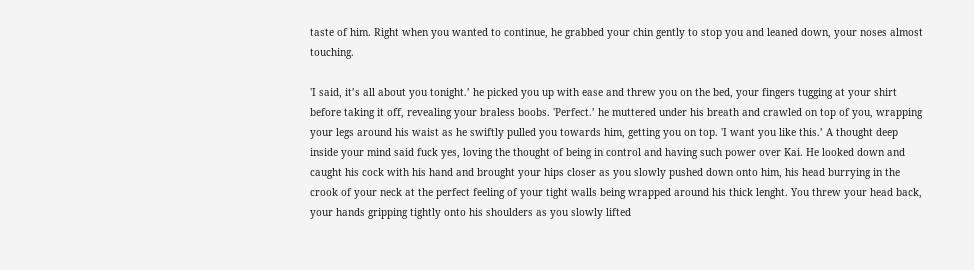taste of him. Right when you wanted to continue, he grabbed your chin gently to stop you and leaned down, your noses almost touching.

'I said, it’s all about you tonight.’ he picked you up with ease and threw you on the bed, your fingers tugging at your shirt before taking it off, revealing your braless boobs. 'Perfect.’ he muttered under his breath and crawled on top of you, wrapping your legs around his waist as he swiftly pulled you towards him, getting you on top. 'I want you like this.’ A thought deep inside your mind said fuck yes, loving the thought of being in control and having such power over Kai. He looked down and caught his cock with his hand and brought your hips closer as you slowly pushed down onto him, his head burrying in the crook of your neck at the perfect feeling of your tight walls being wrapped around his thick lenght. You threw your head back, your hands gripping tightly onto his shoulders as you slowly lifted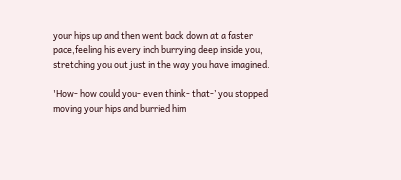your hips up and then went back down at a faster pace,feeling his every inch burrying deep inside you, stretching you out just in the way you have imagined.

'How- how could you- even think- that-’ you stopped moving your hips and burried him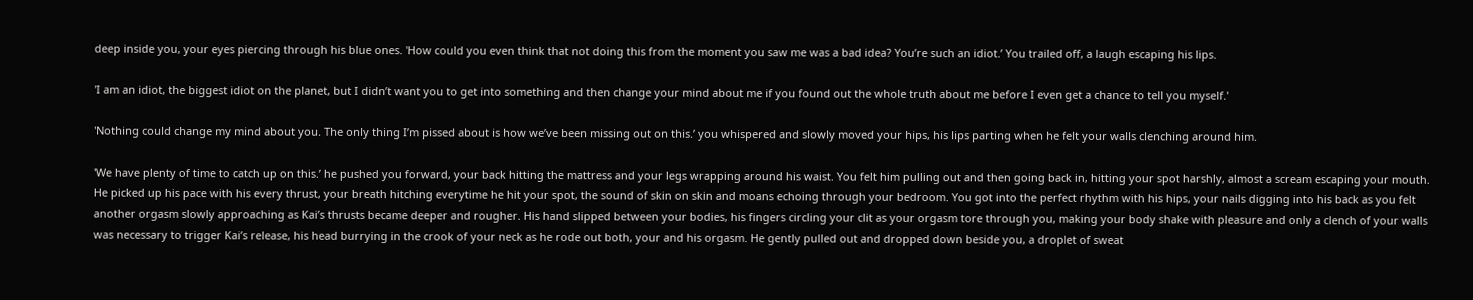deep inside you, your eyes piercing through his blue ones. 'How could you even think that not doing this from the moment you saw me was a bad idea? You’re such an idiot.’ You trailed off, a laugh escaping his lips.

'I am an idiot, the biggest idiot on the planet, but I didn’t want you to get into something and then change your mind about me if you found out the whole truth about me before I even get a chance to tell you myself.'

'Nothing could change my mind about you. The only thing I’m pissed about is how we’ve been missing out on this.’ you whispered and slowly moved your hips, his lips parting when he felt your walls clenching around him.

'We have plenty of time to catch up on this.’ he pushed you forward, your back hitting the mattress and your legs wrapping around his waist. You felt him pulling out and then going back in, hitting your spot harshly, almost a scream escaping your mouth. He picked up his pace with his every thrust, your breath hitching everytime he hit your spot, the sound of skin on skin and moans echoing through your bedroom. You got into the perfect rhythm with his hips, your nails digging into his back as you felt another orgasm slowly approaching as Kai’s thrusts became deeper and rougher. His hand slipped between your bodies, his fingers circling your clit as your orgasm tore through you, making your body shake with pleasure and only a clench of your walls was necessary to trigger Kai’s release, his head burrying in the crook of your neck as he rode out both, your and his orgasm. He gently pulled out and dropped down beside you, a droplet of sweat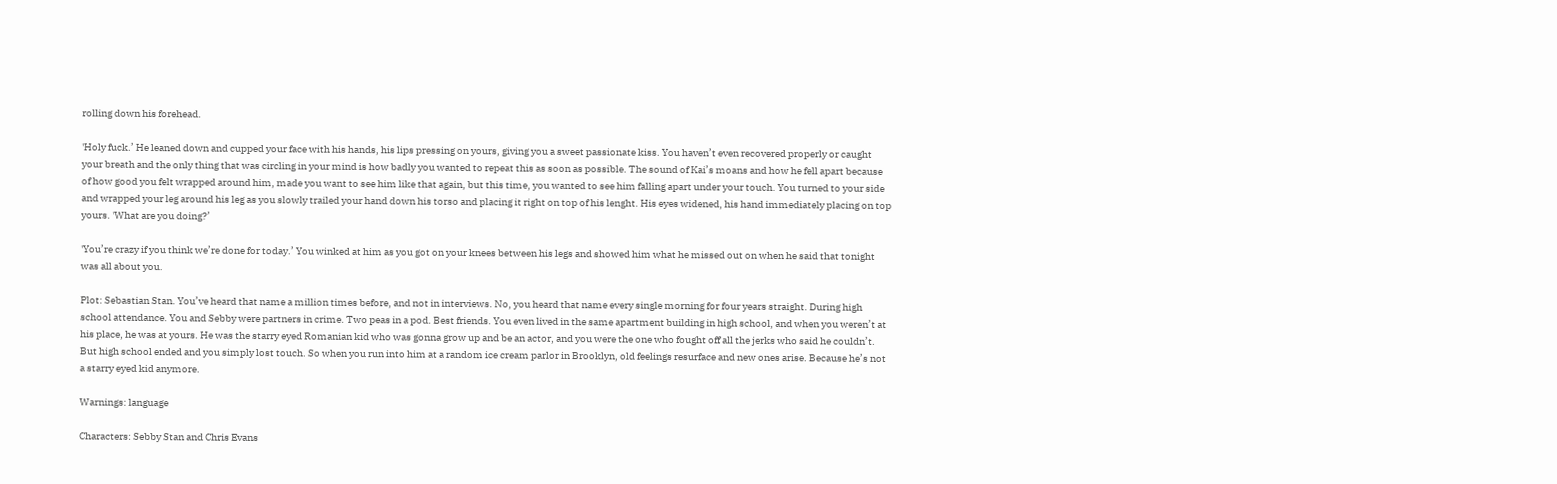rolling down his forehead.

'Holy fuck.’ He leaned down and cupped your face with his hands, his lips pressing on yours, giving you a sweet passionate kiss. You haven’t even recovered properly or caught your breath and the only thing that was circling in your mind is how badly you wanted to repeat this as soon as possible. The sound of Kai’s moans and how he fell apart because of how good you felt wrapped around him, made you want to see him like that again, but this time, you wanted to see him falling apart under your touch. You turned to your side and wrapped your leg around his leg as you slowly trailed your hand down his torso and placing it right on top of his lenght. His eyes widened, his hand immediately placing on top yours. 'What are you doing?’

'You’re crazy if you think we’re done for today.’ You winked at him as you got on your knees between his legs and showed him what he missed out on when he said that tonight was all about you.

Plot: Sebastian Stan. You’ve heard that name a million times before, and not in interviews. No, you heard that name every single morning for four years straight. During high school attendance. You and Sebby were partners in crime. Two peas in a pod. Best friends. You even lived in the same apartment building in high school, and when you weren’t at his place, he was at yours. He was the starry eyed Romanian kid who was gonna grow up and be an actor, and you were the one who fought off all the jerks who said he couldn’t. But high school ended and you simply lost touch. So when you run into him at a random ice cream parlor in Brooklyn, old feelings resurface and new ones arise. Because he’s not a starry eyed kid anymore.

Warnings: language

Characters: Sebby Stan and Chris Evans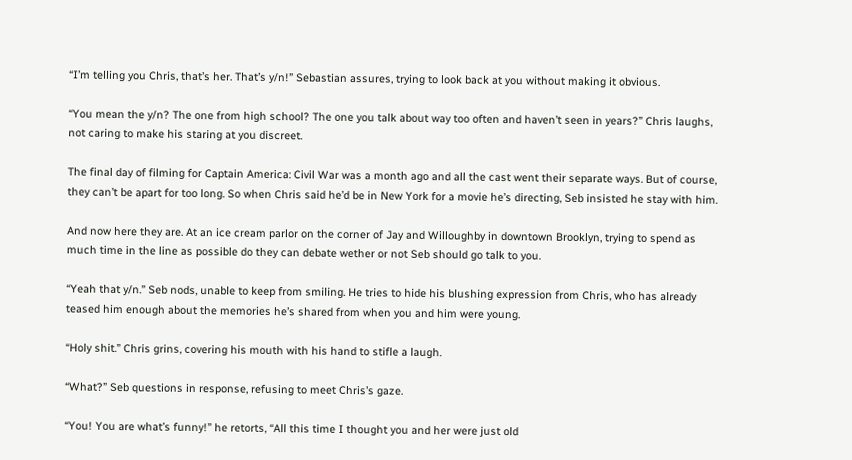“I’m telling you Chris, that’s her. That’s y/n!” Sebastian assures, trying to look back at you without making it obvious.

“You mean the y/n? The one from high school? The one you talk about way too often and haven’t seen in years?” Chris laughs, not caring to make his staring at you discreet.

The final day of filming for Captain America: Civil War was a month ago and all the cast went their separate ways. But of course, they can’t be apart for too long. So when Chris said he’d be in New York for a movie he’s directing, Seb insisted he stay with him.

And now here they are. At an ice cream parlor on the corner of Jay and Willoughby in downtown Brooklyn, trying to spend as much time in the line as possible do they can debate wether or not Seb should go talk to you.

“Yeah that y/n.” Seb nods, unable to keep from smiling. He tries to hide his blushing expression from Chris, who has already teased him enough about the memories he’s shared from when you and him were young.

“Holy shit.” Chris grins, covering his mouth with his hand to stifle a laugh.

“What?” Seb questions in response, refusing to meet Chris’s gaze.

“You! You are what’s funny!” he retorts, “All this time I thought you and her were just old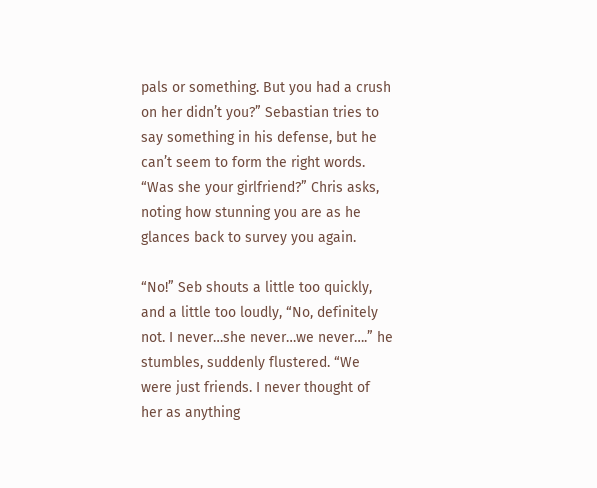pals or something. But you had a crush on her didn’t you?” Sebastian tries to say something in his defense, but he can’t seem to form the right words. “Was she your girlfriend?” Chris asks, noting how stunning you are as he glances back to survey you again.

“No!” Seb shouts a little too quickly, and a little too loudly, “No, definitely not. I never…she never…we never….” he stumbles, suddenly flustered. “We were just friends. I never thought of her as anything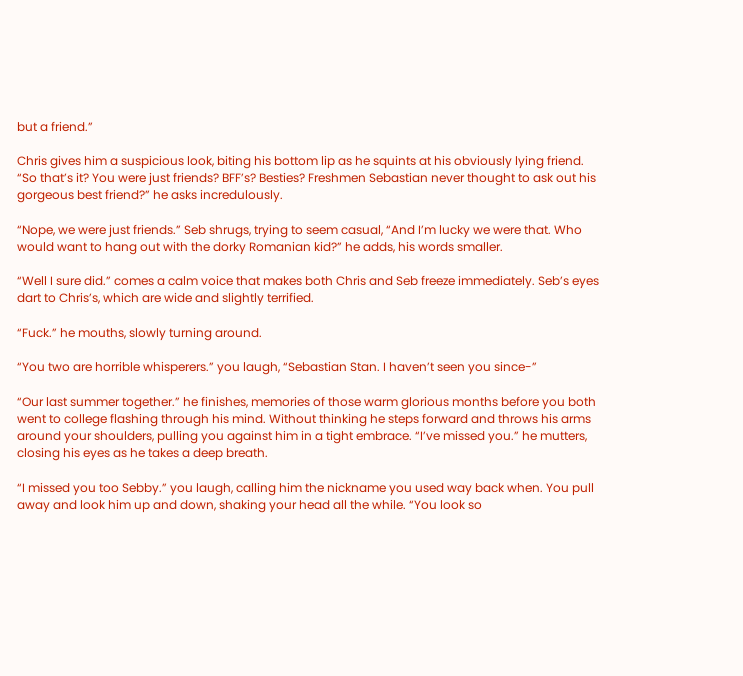but a friend.”

Chris gives him a suspicious look, biting his bottom lip as he squints at his obviously lying friend. “So that’s it? You were just friends? BFF’s? Besties? Freshmen Sebastian never thought to ask out his gorgeous best friend?” he asks incredulously.

“Nope, we were just friends.” Seb shrugs, trying to seem casual, “And I’m lucky we were that. Who would want to hang out with the dorky Romanian kid?” he adds, his words smaller.

“Well I sure did.” comes a calm voice that makes both Chris and Seb freeze immediately. Seb’s eyes dart to Chris’s, which are wide and slightly terrified.

“Fuck.” he mouths, slowly turning around.

“You two are horrible whisperers.” you laugh, “Sebastian Stan. I haven’t seen you since-”

“Our last summer together.” he finishes, memories of those warm glorious months before you both went to college flashing through his mind. Without thinking he steps forward and throws his arms around your shoulders, pulling you against him in a tight embrace. “I’ve missed you.” he mutters, closing his eyes as he takes a deep breath.

“I missed you too Sebby.” you laugh, calling him the nickname you used way back when. You pull away and look him up and down, shaking your head all the while. “You look so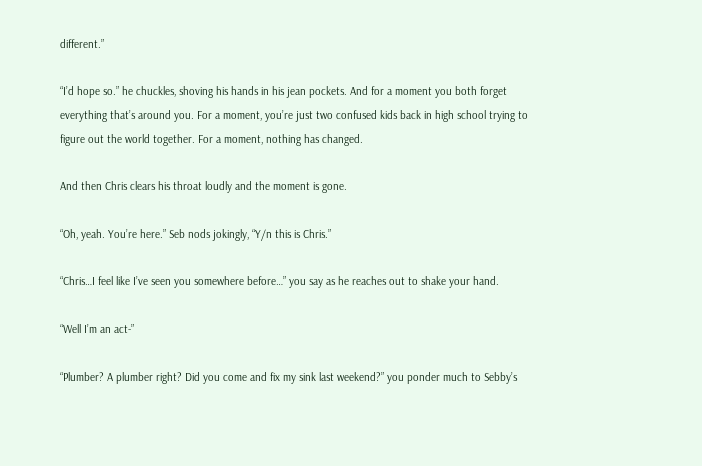different.”

“I’d hope so.” he chuckles, shoving his hands in his jean pockets. And for a moment you both forget everything that’s around you. For a moment, you’re just two confused kids back in high school trying to figure out the world together. For a moment, nothing has changed.

And then Chris clears his throat loudly and the moment is gone.

“Oh, yeah. You’re here.” Seb nods jokingly, “Y/n this is Chris.”

“Chris…I feel like I’ve seen you somewhere before…” you say as he reaches out to shake your hand.

“Well I’m an act-”

“Plumber? A plumber right? Did you come and fix my sink last weekend?” you ponder much to Sebby’s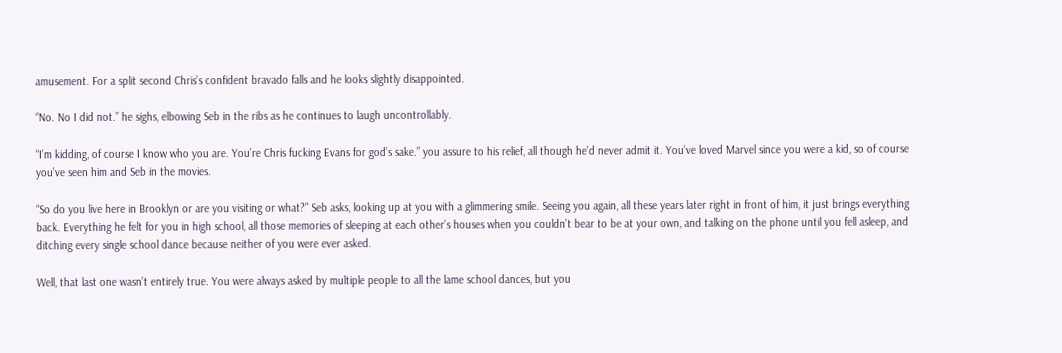amusement. For a split second Chris’s confident bravado falls and he looks slightly disappointed.

“No. No I did not.” he sighs, elbowing Seb in the ribs as he continues to laugh uncontrollably.

“I’m kidding, of course I know who you are. You’re Chris fucking Evans for god’s sake.” you assure to his relief, all though he’d never admit it. You’ve loved Marvel since you were a kid, so of course you’ve seen him and Seb in the movies.

“So do you live here in Brooklyn or are you visiting or what?” Seb asks, looking up at you with a glimmering smile. Seeing you again, all these years later right in front of him, it just brings everything back. Everything he felt for you in high school, all those memories of sleeping at each other’s houses when you couldn’t bear to be at your own, and talking on the phone until you fell asleep, and ditching every single school dance because neither of you were ever asked.

Well, that last one wasn’t entirely true. You were always asked by multiple people to all the lame school dances, but you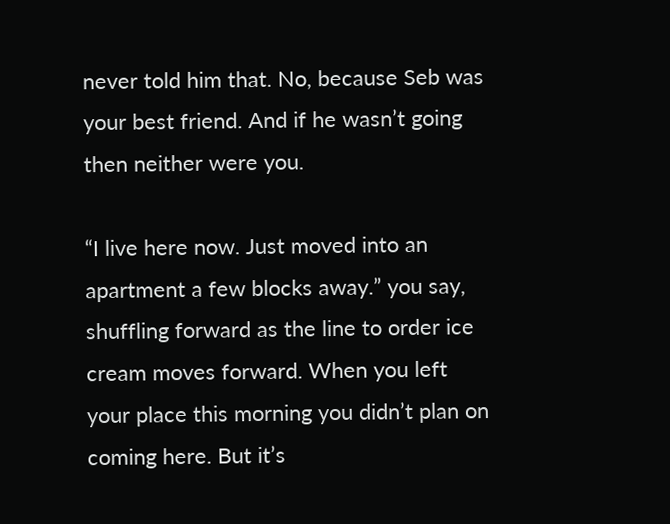never told him that. No, because Seb was your best friend. And if he wasn’t going then neither were you.

“I live here now. Just moved into an apartment a few blocks away.” you say, shuffling forward as the line to order ice cream moves forward. When you left your place this morning you didn’t plan on coming here. But it’s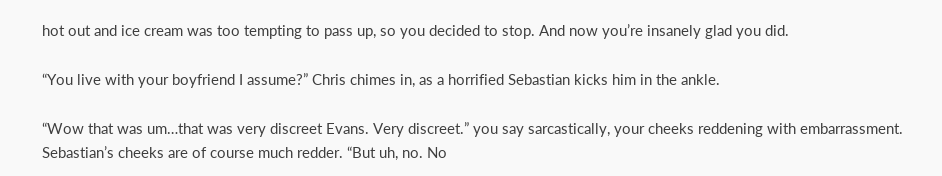hot out and ice cream was too tempting to pass up, so you decided to stop. And now you’re insanely glad you did.

“You live with your boyfriend I assume?” Chris chimes in, as a horrified Sebastian kicks him in the ankle.

“Wow that was um…that was very discreet Evans. Very discreet.” you say sarcastically, your cheeks reddening with embarrassment. Sebastian’s cheeks are of course much redder. “But uh, no. No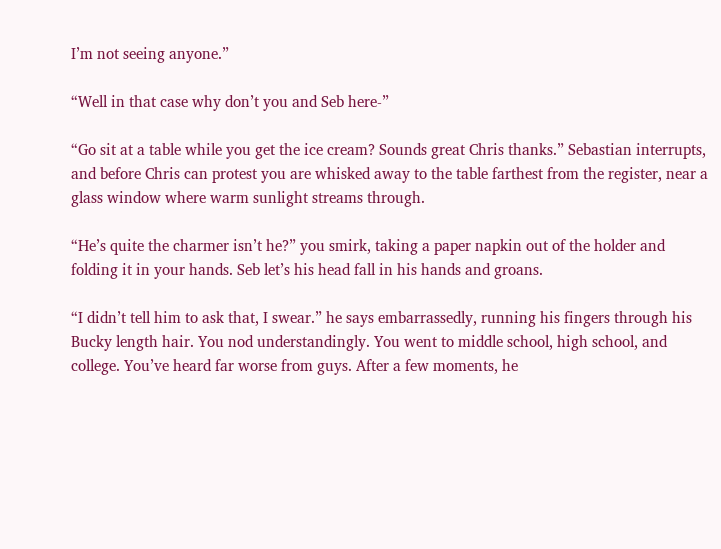I’m not seeing anyone.”

“Well in that case why don’t you and Seb here-”

“Go sit at a table while you get the ice cream? Sounds great Chris thanks.” Sebastian interrupts, and before Chris can protest you are whisked away to the table farthest from the register, near a glass window where warm sunlight streams through.

“He’s quite the charmer isn’t he?” you smirk, taking a paper napkin out of the holder and folding it in your hands. Seb let’s his head fall in his hands and groans.

“I didn’t tell him to ask that, I swear.” he says embarrassedly, running his fingers through his Bucky length hair. You nod understandingly. You went to middle school, high school, and college. You’ve heard far worse from guys. After a few moments, he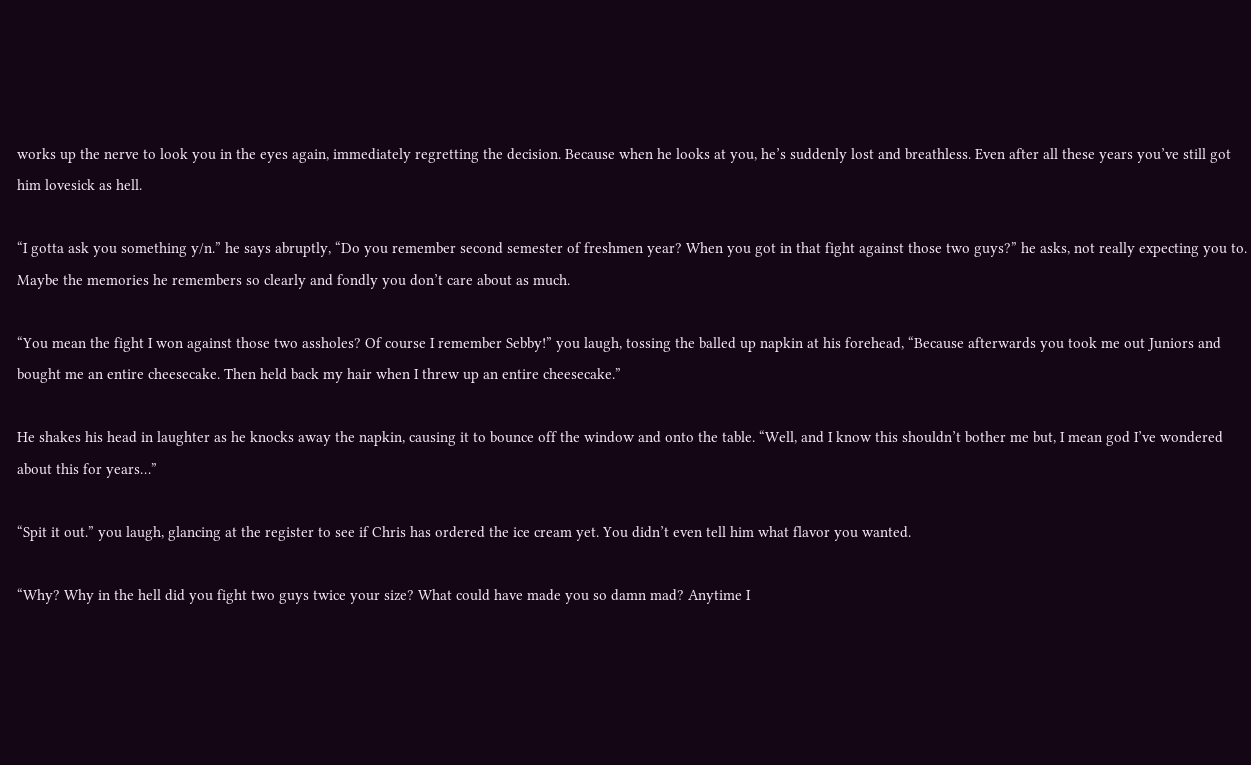works up the nerve to look you in the eyes again, immediately regretting the decision. Because when he looks at you, he’s suddenly lost and breathless. Even after all these years you’ve still got him lovesick as hell.

“I gotta ask you something y/n.” he says abruptly, “Do you remember second semester of freshmen year? When you got in that fight against those two guys?” he asks, not really expecting you to. Maybe the memories he remembers so clearly and fondly you don’t care about as much.

“You mean the fight I won against those two assholes? Of course I remember Sebby!” you laugh, tossing the balled up napkin at his forehead, “Because afterwards you took me out Juniors and bought me an entire cheesecake. Then held back my hair when I threw up an entire cheesecake.”

He shakes his head in laughter as he knocks away the napkin, causing it to bounce off the window and onto the table. “Well, and I know this shouldn’t bother me but, I mean god I’ve wondered about this for years…”

“Spit it out.” you laugh, glancing at the register to see if Chris has ordered the ice cream yet. You didn’t even tell him what flavor you wanted.

“Why? Why in the hell did you fight two guys twice your size? What could have made you so damn mad? Anytime I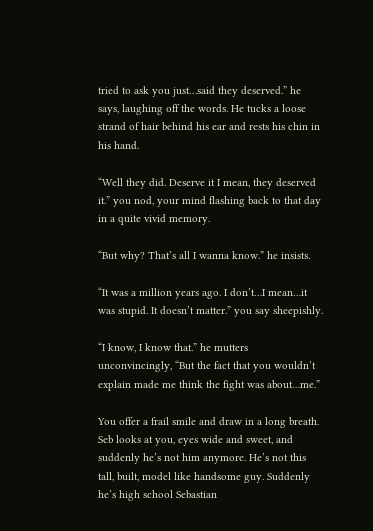tried to ask you just…said they deserved.” he says, laughing off the words. He tucks a loose strand of hair behind his ear and rests his chin in his hand.

“Well they did. Deserve it I mean, they deserved it.” you nod, your mind flashing back to that day in a quite vivid memory.

“But why? That’s all I wanna know.” he insists.

“It was a million years ago. I don’t…I mean…it was stupid. It doesn’t matter.” you say sheepishly.

“I know, I know that.” he mutters unconvincingly, “But the fact that you wouldn’t explain made me think the fight was about…me.”

You offer a frail smile and draw in a long breath. Seb looks at you, eyes wide and sweet, and suddenly he’s not him anymore. He’s not this tall, built, model like handsome guy. Suddenly he’s high school Sebastian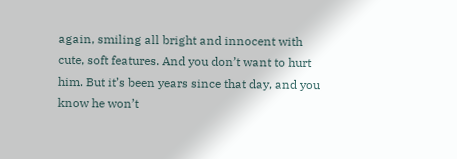again, smiling all bright and innocent with cute, soft features. And you don’t want to hurt him. But it’s been years since that day, and you know he won’t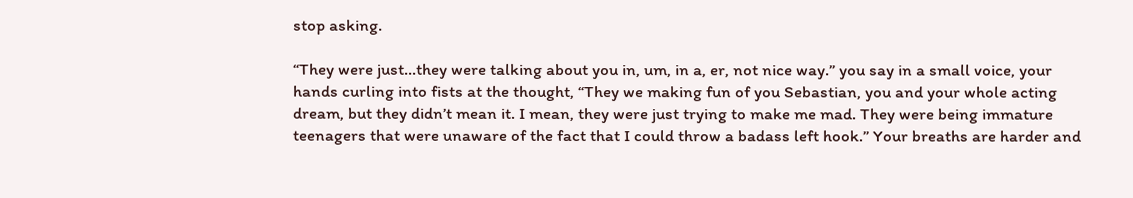stop asking.

“They were just…they were talking about you in, um, in a, er, not nice way.” you say in a small voice, your hands curling into fists at the thought, “They we making fun of you Sebastian, you and your whole acting dream, but they didn’t mean it. I mean, they were just trying to make me mad. They were being immature teenagers that were unaware of the fact that I could throw a badass left hook.” Your breaths are harder and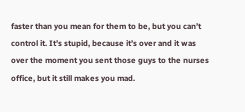faster than you mean for them to be, but you can’t control it. It’s stupid, because it’s over and it was over the moment you sent those guys to the nurses office, but it still makes you mad.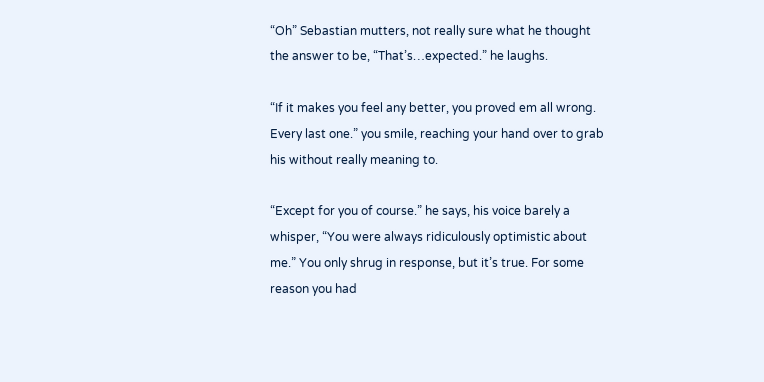“Oh” Sebastian mutters, not really sure what he thought the answer to be, “That’s…expected.” he laughs.

“If it makes you feel any better, you proved em all wrong. Every last one.” you smile, reaching your hand over to grab his without really meaning to.

“Except for you of course.” he says, his voice barely a whisper, “You were always ridiculously optimistic about me.” You only shrug in response, but it’s true. For some reason you had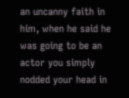an uncanny faith in him, when he said he was going to be an actor you simply nodded your head in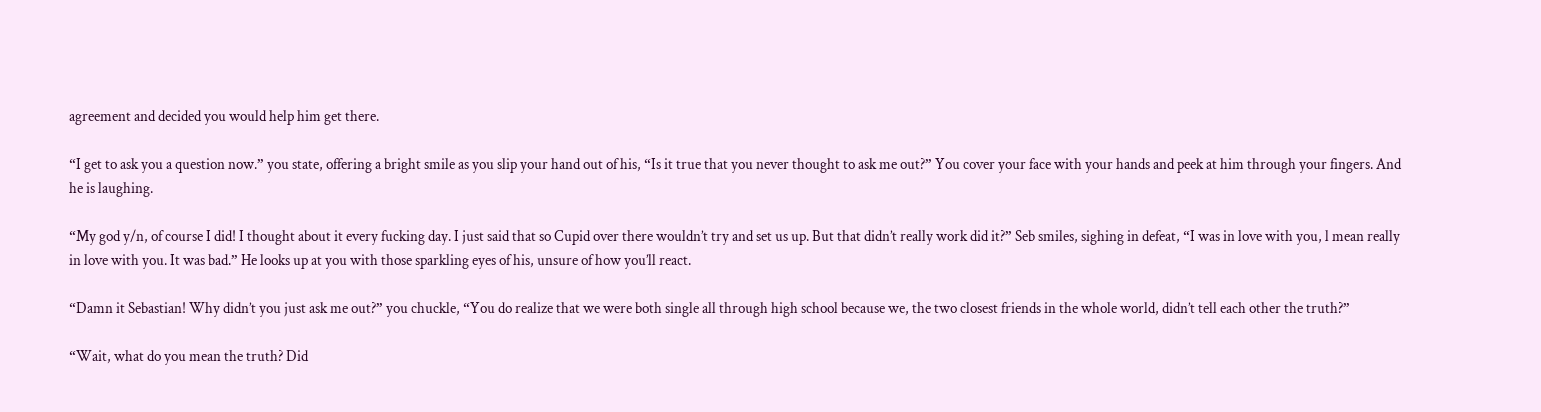agreement and decided you would help him get there.

“I get to ask you a question now.” you state, offering a bright smile as you slip your hand out of his, “Is it true that you never thought to ask me out?” You cover your face with your hands and peek at him through your fingers. And he is laughing.

“My god y/n, of course I did! I thought about it every fucking day. I just said that so Cupid over there wouldn’t try and set us up. But that didn’t really work did it?” Seb smiles, sighing in defeat, “I was in love with you, l mean really in love with you. It was bad.” He looks up at you with those sparkling eyes of his, unsure of how you’ll react.

“Damn it Sebastian! Why didn’t you just ask me out?” you chuckle, “You do realize that we were both single all through high school because we, the two closest friends in the whole world, didn’t tell each other the truth?”

“Wait, what do you mean the truth? Did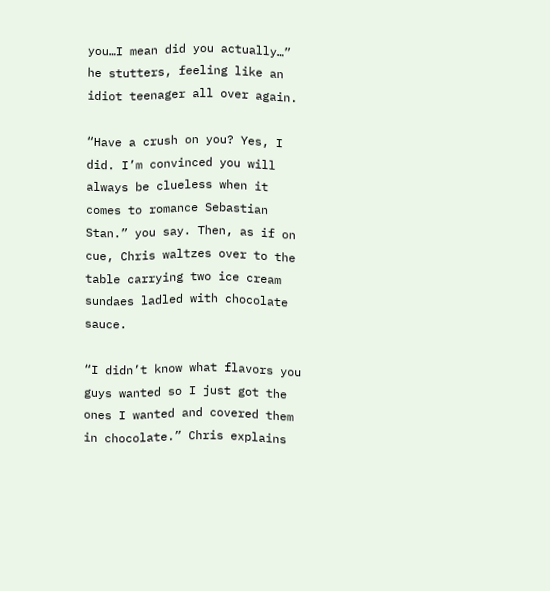you…I mean did you actually…” he stutters, feeling like an idiot teenager all over again.

“Have a crush on you? Yes, I did. I’m convinced you will always be clueless when it comes to romance Sebastian Stan.” you say. Then, as if on cue, Chris waltzes over to the table carrying two ice cream sundaes ladled with chocolate sauce.

“I didn’t know what flavors you guys wanted so I just got the ones I wanted and covered them in chocolate.” Chris explains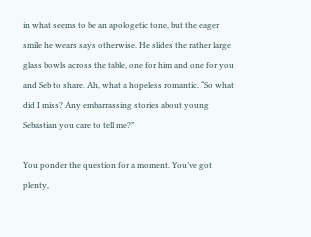in what seems to be an apologetic tone, but the eager smile he wears says otherwise. He slides the rather large glass bowls across the table, one for him and one for you and Seb to share. Ah, what a hopeless romantic. “So what did I miss? Any embarrassing stories about young Sebastian you care to tell me?”

You ponder the question for a moment. You’ve got plenty,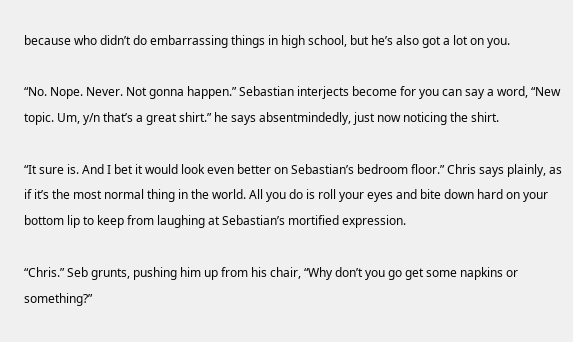because who didn’t do embarrassing things in high school, but he’s also got a lot on you.

“No. Nope. Never. Not gonna happen.” Sebastian interjects become for you can say a word, “New topic. Um, y/n that’s a great shirt.” he says absentmindedly, just now noticing the shirt.

“It sure is. And I bet it would look even better on Sebastian’s bedroom floor.” Chris says plainly, as if it’s the most normal thing in the world. All you do is roll your eyes and bite down hard on your bottom lip to keep from laughing at Sebastian’s mortified expression.

“Chris.” Seb grunts, pushing him up from his chair, “Why don’t you go get some napkins or something?”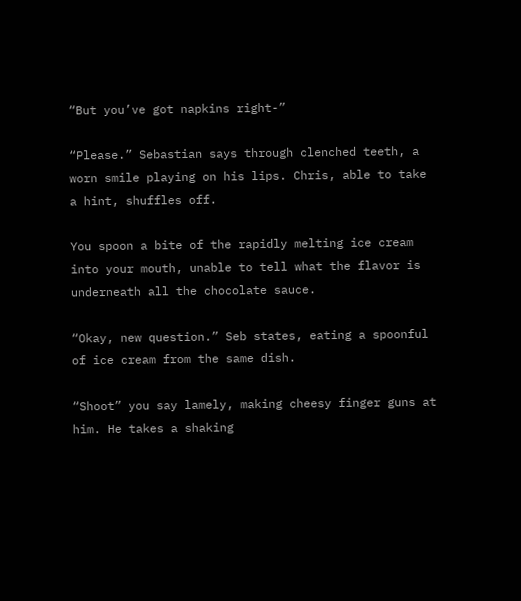“But you’ve got napkins right-”

“Please.” Sebastian says through clenched teeth, a worn smile playing on his lips. Chris, able to take a hint, shuffles off.

You spoon a bite of the rapidly melting ice cream into your mouth, unable to tell what the flavor is underneath all the chocolate sauce.

“Okay, new question.” Seb states, eating a spoonful of ice cream from the same dish.

“Shoot” you say lamely, making cheesy finger guns at him. He takes a shaking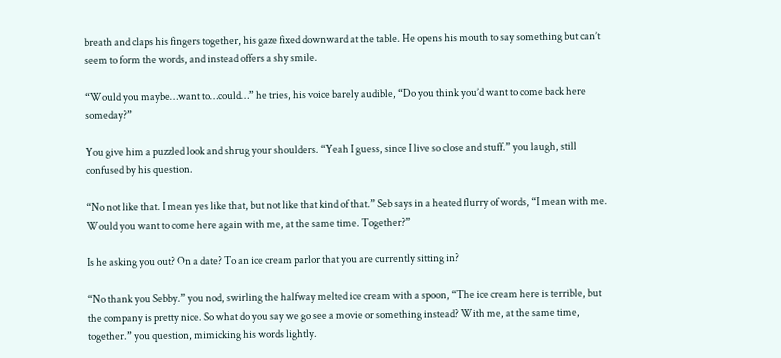breath and claps his fingers together, his gaze fixed downward at the table. He opens his mouth to say something but can’t seem to form the words, and instead offers a shy smile.

“Would you maybe…want to…could…” he tries, his voice barely audible, “Do you think you’d want to come back here someday?”

You give him a puzzled look and shrug your shoulders. “Yeah I guess, since I live so close and stuff.” you laugh, still confused by his question.

“No not like that. I mean yes like that, but not like that kind of that.” Seb says in a heated flurry of words, “I mean with me. Would you want to come here again with me, at the same time. Together?”

Is he asking you out? On a date? To an ice cream parlor that you are currently sitting in?

“No thank you Sebby.” you nod, swirling the halfway melted ice cream with a spoon, “The ice cream here is terrible, but the company is pretty nice. So what do you say we go see a movie or something instead? With me, at the same time, together.” you question, mimicking his words lightly.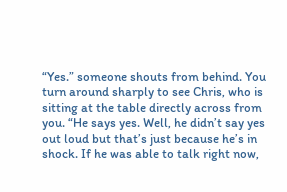“Yes.” someone shouts from behind. You turn around sharply to see Chris, who is sitting at the table directly across from you. “He says yes. Well, he didn’t say yes out loud but that’s just because he’s in shock. If he was able to talk right now,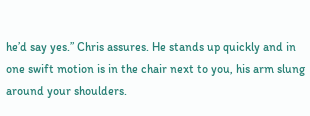he’d say yes.” Chris assures. He stands up quickly and in one swift motion is in the chair next to you, his arm slung around your shoulders.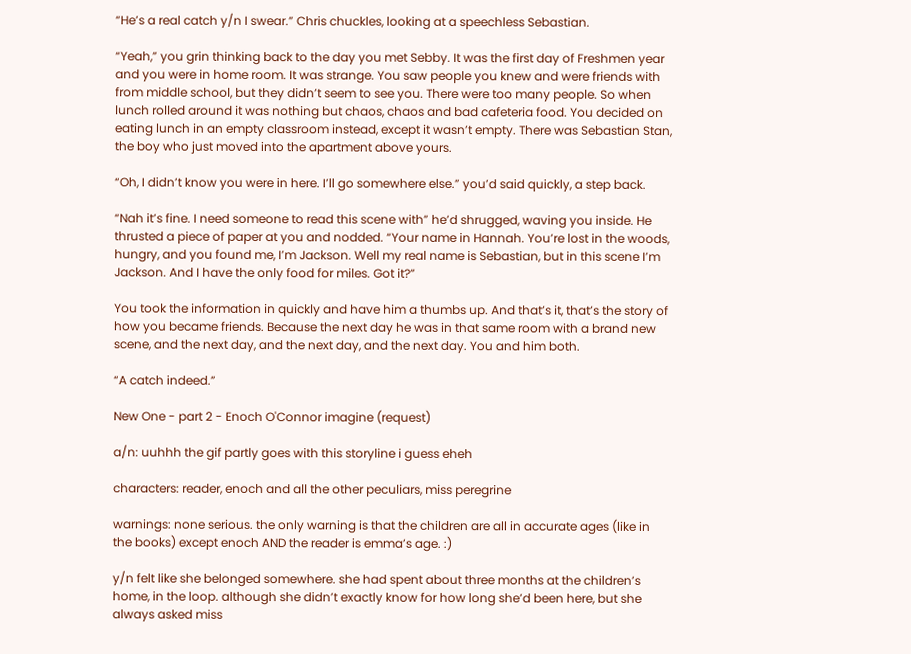“He’s a real catch y/n I swear.” Chris chuckles, looking at a speechless Sebastian.

“Yeah,” you grin thinking back to the day you met Sebby. It was the first day of Freshmen year and you were in home room. It was strange. You saw people you knew and were friends with from middle school, but they didn’t seem to see you. There were too many people. So when lunch rolled around it was nothing but chaos, chaos and bad cafeteria food. You decided on eating lunch in an empty classroom instead, except it wasn’t empty. There was Sebastian Stan, the boy who just moved into the apartment above yours.

“Oh, I didn’t know you were in here. I’ll go somewhere else.” you’d said quickly, a step back.

“Nah it’s fine. I need someone to read this scene with” he’d shrugged, waving you inside. He thrusted a piece of paper at you and nodded. “Your name in Hannah. You’re lost in the woods, hungry, and you found me, I’m Jackson. Well my real name is Sebastian, but in this scene I’m Jackson. And I have the only food for miles. Got it?”

You took the information in quickly and have him a thumbs up. And that’s it, that’s the story of how you became friends. Because the next day he was in that same room with a brand new scene, and the next day, and the next day, and the next day. You and him both.

“A catch indeed.”

New One - part 2 - Enoch O'Connor imagine (request)

a/n: uuhhh the gif partly goes with this storyline i guess eheh

characters: reader, enoch and all the other peculiars, miss peregrine

warnings: none serious. the only warning is that the children are all in accurate ages (like in the books) except enoch AND the reader is emma’s age. :)

y/n felt like she belonged somewhere. she had spent about three months at the children’s home, in the loop. although she didn’t exactly know for how long she’d been here, but she always asked miss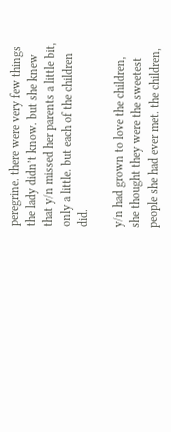peregrine. there were very few things the lady didn’t know. but she knew that y/n missed her parents a little bit, only a little. but each of the children did.

y/n had grown to love the children, she thought they were the sweetest people she had ever met. the children,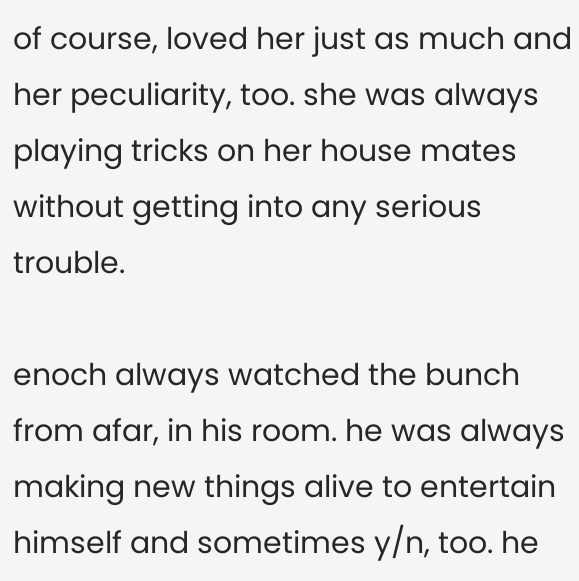of course, loved her just as much and her peculiarity, too. she was always playing tricks on her house mates without getting into any serious trouble.

enoch always watched the bunch from afar, in his room. he was always making new things alive to entertain himself and sometimes y/n, too. he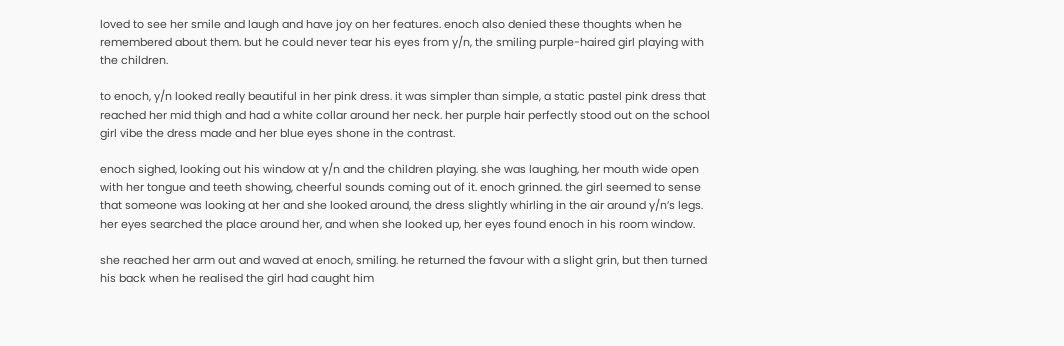loved to see her smile and laugh and have joy on her features. enoch also denied these thoughts when he remembered about them. but he could never tear his eyes from y/n, the smiling purple-haired girl playing with the children.

to enoch, y/n looked really beautiful in her pink dress. it was simpler than simple, a static pastel pink dress that reached her mid thigh and had a white collar around her neck. her purple hair perfectly stood out on the school girl vibe the dress made and her blue eyes shone in the contrast.

enoch sighed, looking out his window at y/n and the children playing. she was laughing, her mouth wide open with her tongue and teeth showing, cheerful sounds coming out of it. enoch grinned. the girl seemed to sense that someone was looking at her and she looked around, the dress slightly whirling in the air around y/n’s legs. her eyes searched the place around her, and when she looked up, her eyes found enoch in his room window.

she reached her arm out and waved at enoch, smiling. he returned the favour with a slight grin, but then turned his back when he realised the girl had caught him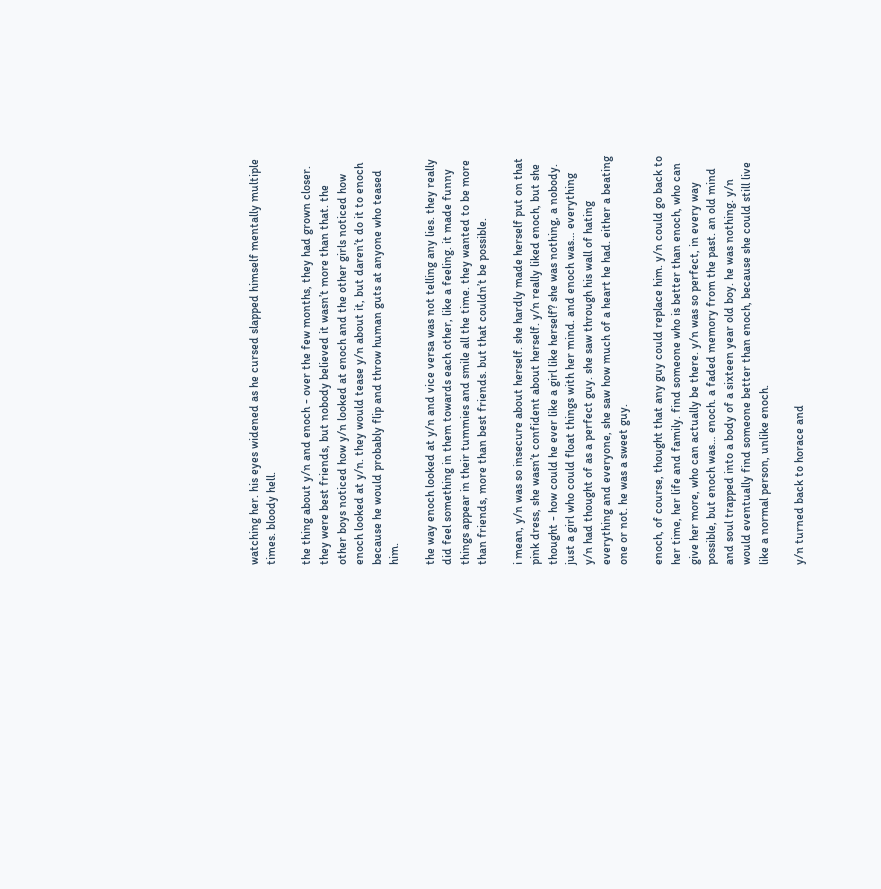watching her. his eyes widened as he cursed slapped himself mentally multiple times. bloody hell.

the thing about y/n and enoch - over the few months, they had grown closer. they were best friends, but nobody believed it wasn’t more than that. the other boys noticed how y/n looked at enoch and the other girls noticed how enoch looked at y/n. they would tease y/n about it, but daren’t do it to enoch because he would probably flip and throw human guts at anyone who teased him.

the way enoch looked at y/n and vice versa was not telling any lies. they really did feel something in them towards each other, like a feeling. it made funny things appear in their tummies and smile all the time. they wanted to be more than friends, more than best friends. but that couldn’t be possible.

i mean, y/n was so insecure about herself. she hardly made herself put on that pink dress, she wasn’t confident about herself. y/n really liked enoch, but she thought - how could he ever like a girl like herself? she was nothing, a nobody. just a girl who could float things with her mind. and enoch was… everything y/n had thought of as a perfect guy. she saw through his wall of hating everything and everyone, she saw how much of a heart he had. either a beating one or not. he was a sweet guy.

enoch, of course, thought that any guy could replace him. y/n could go back to her time, her life and family. find someone who is better than enoch, who can give her more, who can actually be there. y/n was so perfect, in every way possible, but enoch was… enoch. a faded memory from the past. an old mind and soul trapped into a body of a sixteen year old boy. he was nothing. y/n would eventually find someone better than enoch, because she could still live like a normal person, unlike enoch.

y/n turned back to horace and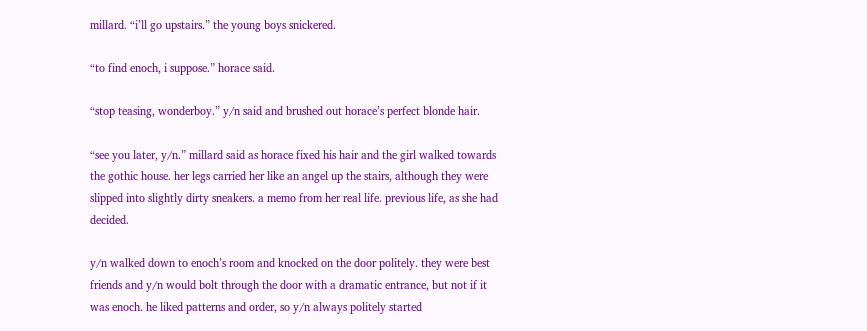millard. “i’ll go upstairs.” the young boys snickered.

“to find enoch, i suppose.” horace said.

“stop teasing, wonderboy.” y/n said and brushed out horace’s perfect blonde hair.

“see you later, y/n.” millard said as horace fixed his hair and the girl walked towards the gothic house. her legs carried her like an angel up the stairs, although they were slipped into slightly dirty sneakers. a memo from her real life. previous life, as she had decided.

y/n walked down to enoch’s room and knocked on the door politely. they were best friends and y/n would bolt through the door with a dramatic entrance, but not if it was enoch. he liked patterns and order, so y/n always politely started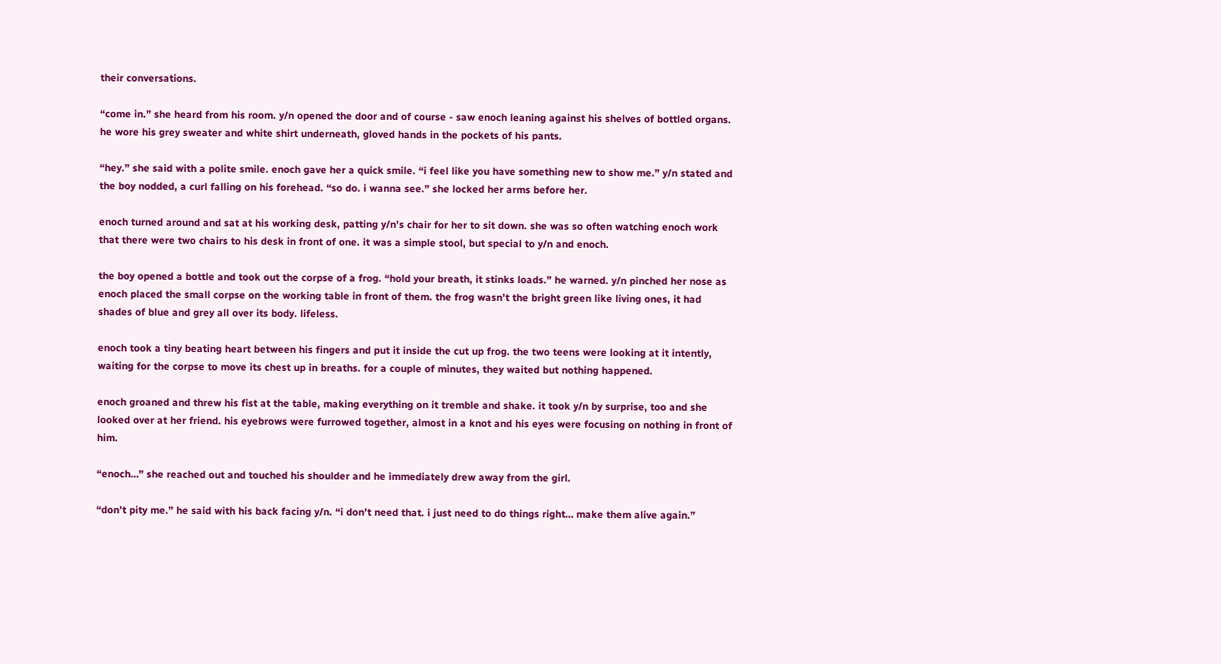their conversations.

“come in.” she heard from his room. y/n opened the door and of course - saw enoch leaning against his shelves of bottled organs. he wore his grey sweater and white shirt underneath, gloved hands in the pockets of his pants.

“hey.” she said with a polite smile. enoch gave her a quick smile. “i feel like you have something new to show me.” y/n stated and the boy nodded, a curl falling on his forehead. “so do. i wanna see.” she locked her arms before her.

enoch turned around and sat at his working desk, patting y/n’s chair for her to sit down. she was so often watching enoch work that there were two chairs to his desk in front of one. it was a simple stool, but special to y/n and enoch.

the boy opened a bottle and took out the corpse of a frog. “hold your breath, it stinks loads.” he warned. y/n pinched her nose as enoch placed the small corpse on the working table in front of them. the frog wasn’t the bright green like living ones, it had shades of blue and grey all over its body. lifeless.

enoch took a tiny beating heart between his fingers and put it inside the cut up frog. the two teens were looking at it intently, waiting for the corpse to move its chest up in breaths. for a couple of minutes, they waited but nothing happened.

enoch groaned and threw his fist at the table, making everything on it tremble and shake. it took y/n by surprise, too and she looked over at her friend. his eyebrows were furrowed together, almost in a knot and his eyes were focusing on nothing in front of him.

“enoch…” she reached out and touched his shoulder and he immediately drew away from the girl.

“don’t pity me.” he said with his back facing y/n. “i don’t need that. i just need to do things right… make them alive again.”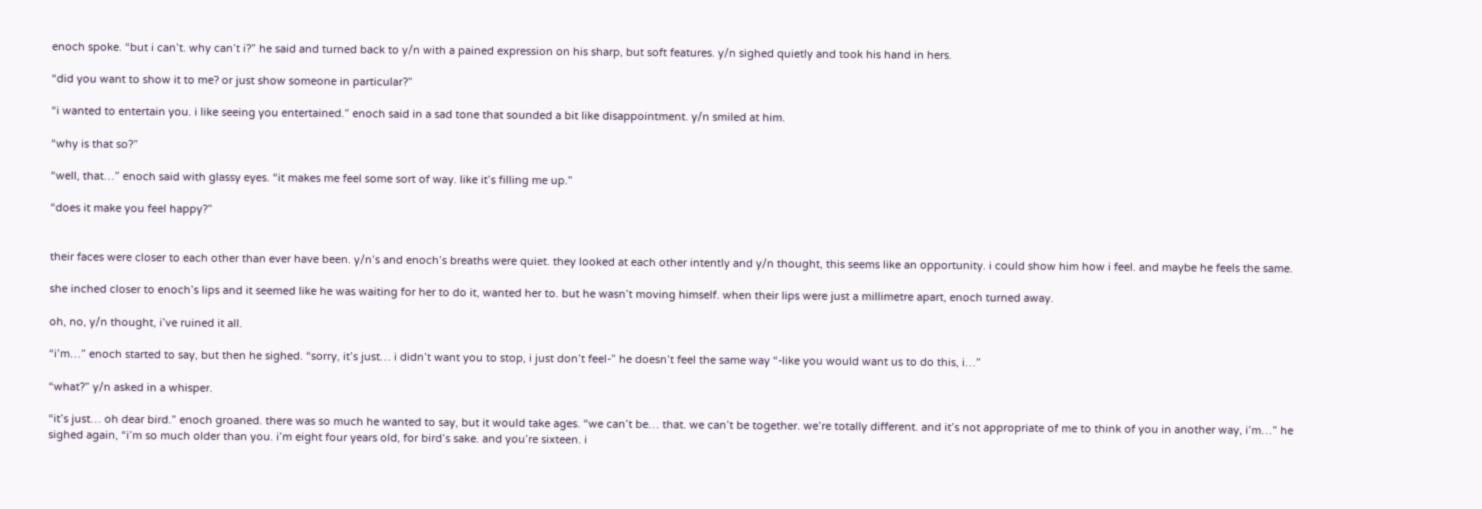enoch spoke. “but i can’t. why can’t i?” he said and turned back to y/n with a pained expression on his sharp, but soft features. y/n sighed quietly and took his hand in hers.

“did you want to show it to me? or just show someone in particular?”

“i wanted to entertain you. i like seeing you entertained.” enoch said in a sad tone that sounded a bit like disappointment. y/n smiled at him.

“why is that so?”

“well, that…” enoch said with glassy eyes. “it makes me feel some sort of way. like it’s filling me up.”

“does it make you feel happy?”


their faces were closer to each other than ever have been. y/n’s and enoch’s breaths were quiet. they looked at each other intently and y/n thought, this seems like an opportunity. i could show him how i feel. and maybe he feels the same.

she inched closer to enoch’s lips and it seemed like he was waiting for her to do it, wanted her to. but he wasn’t moving himself. when their lips were just a millimetre apart, enoch turned away.

oh, no, y/n thought, i’ve ruined it all.

“i’m…” enoch started to say, but then he sighed. “sorry, it’s just… i didn’t want you to stop, i just don’t feel-” he doesn’t feel the same way “-like you would want us to do this, i…”

“what?” y/n asked in a whisper.

“it’s just… oh dear bird.” enoch groaned. there was so much he wanted to say, but it would take ages. “we can’t be… that. we can’t be together. we’re totally different. and it’s not appropriate of me to think of you in another way, i’m…” he sighed again, “i’m so much older than you. i’m eight four years old, for bird’s sake. and you’re sixteen. i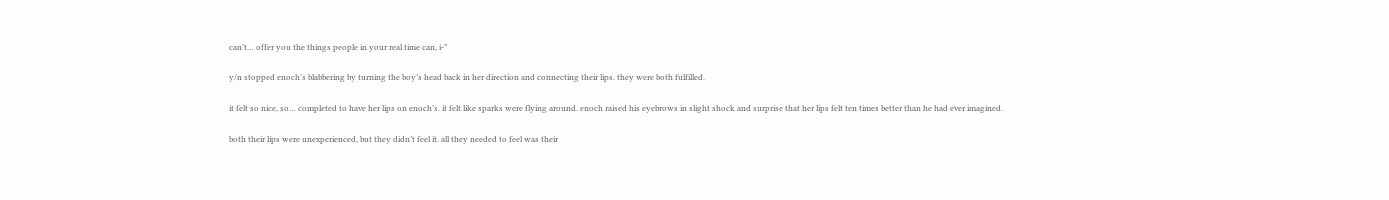can’t… offer you the things people in your real time can, i-”

y/n stopped enoch’s blabbering by turning the boy’s head back in her direction and connecting their lips. they were both fulfilled.

it felt so nice, so… completed to have her lips on enoch’s. it felt like sparks were flying around. enoch raised his eyebrows in slight shock and surprise that her lips felt ten times better than he had ever imagined.

both their lips were unexperienced, but they didn’t feel it. all they needed to feel was their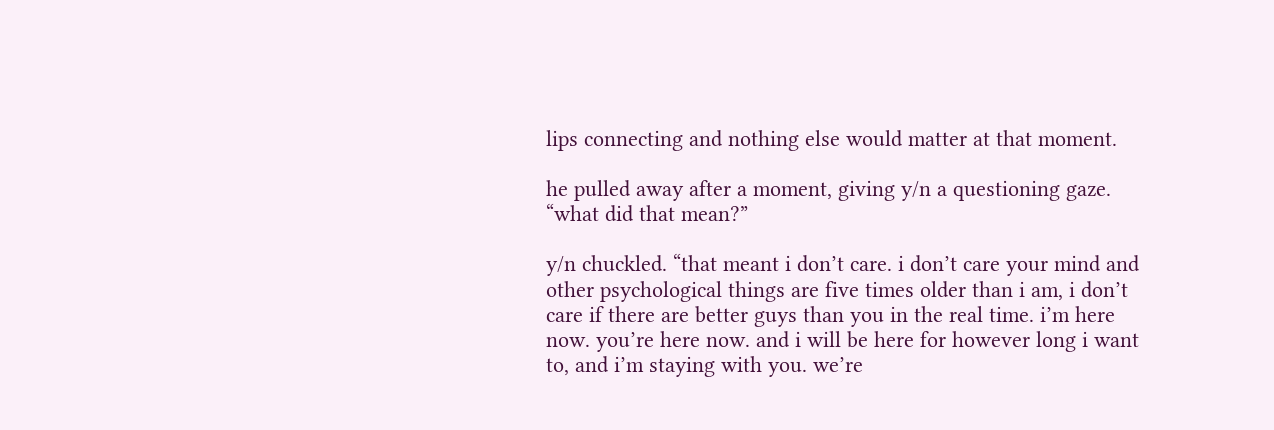lips connecting and nothing else would matter at that moment.

he pulled away after a moment, giving y/n a questioning gaze. “what did that mean?”

y/n chuckled. “that meant i don’t care. i don’t care your mind and other psychological things are five times older than i am, i don’t care if there are better guys than you in the real time. i’m here now. you’re here now. and i will be here for however long i want to, and i’m staying with you. we’re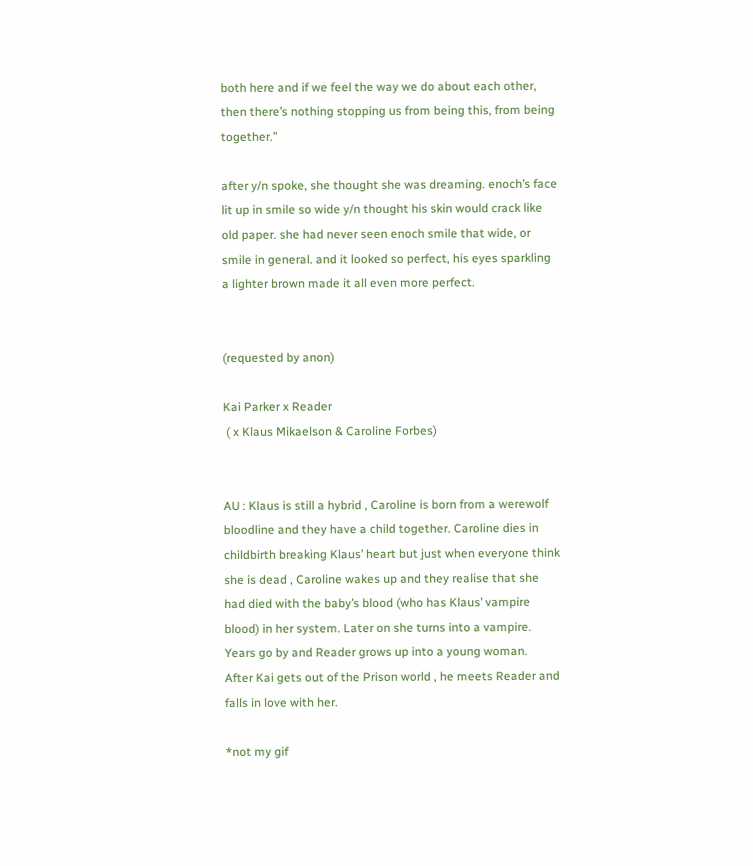both here and if we feel the way we do about each other, then there’s nothing stopping us from being this, from being together.”

after y/n spoke, she thought she was dreaming. enoch’s face lit up in smile so wide y/n thought his skin would crack like old paper. she had never seen enoch smile that wide, or smile in general. and it looked so perfect, his eyes sparkling a lighter brown made it all even more perfect.


(requested by anon)

Kai Parker x Reader
 ( x Klaus Mikaelson & Caroline Forbes)


AU : Klaus is still a hybrid , Caroline is born from a werewolf bloodline and they have a child together. Caroline dies in childbirth breaking Klaus’ heart but just when everyone think she is dead , Caroline wakes up and they realise that she had died with the baby’s blood (who has Klaus’ vampire blood) in her system. Later on she turns into a vampire.  Years go by and Reader grows up into a young woman.
After Kai gets out of the Prison world , he meets Reader and falls in love with her.

*not my gif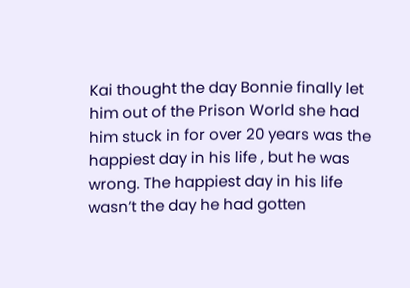Kai thought the day Bonnie finally let him out of the Prison World she had him stuck in for over 20 years was the happiest day in his life , but he was wrong. The happiest day in his life wasn’t the day he had gotten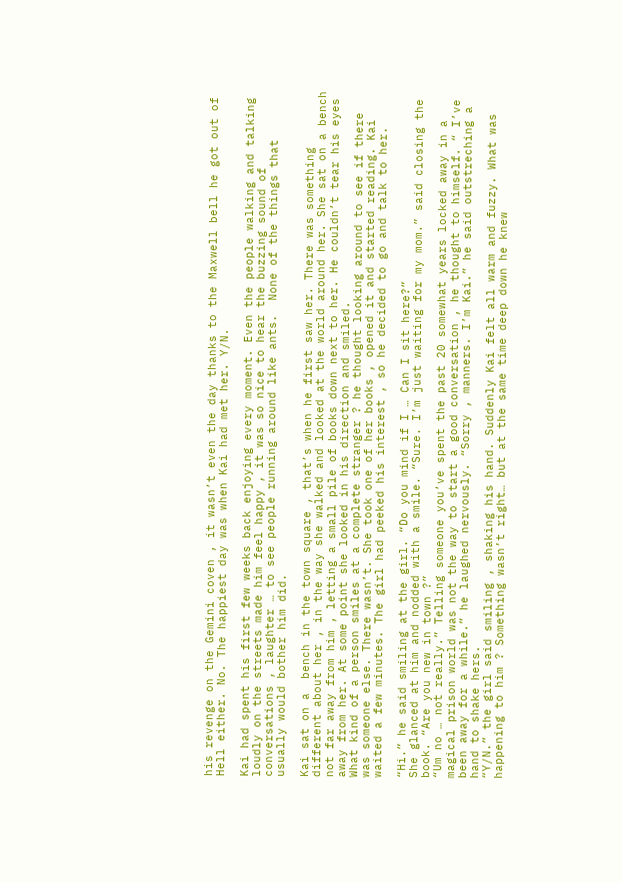his revenge on the Gemini coven , it wasn’t even the day thanks to the Maxwell bell he got out of Hell either. No. The happiest day was when Kai had met her. Y/N.

Kai had spent his first few weeks back enjoying every moment. Even the people walking and talking loudly on the streets made him feel happy , it was so nice to hear the buzzing sound of conversations , laughter … to see people running around like ants.  None of the things that usually would bother him did.

Kai sat on a  bench in the town square , that’s when he first saw her. There was something different about her , in the way she walked and looked at the world around her. She sat on a bench not far away from him , letting a small pile of books down next to her. He couldn’t tear his eyes away from her. At some point she looked in his direction and smiled.
What kind of a person smiles at a complete stranger ? he thought looking around to see if there was someone else. There wasn’t. She took one of her books , opened it and started reading. Kai waited a few minutes. The girl had peeked his interest , so he decided to go and talk to her.

“Hi.” he said smiling at the girl. “Do you mind if I … Can I sit here?”
She glanced at him and nodded with a smile. “Sure. I’m just waiting for my mom.” said closing the book. “Are you new in town ?”
“Um no … not really.” Telling someone you’ve spent the past 20 somewhat years locked away in a magical prison world was not the way to start a good conversation , he thought to himself. “ I’ve been away for a while.” he laughed nervously. “Sorry , manners. I’m Kai.” he said outstreching a hand to shake hers.
“Y/N.” the girl said smiling , shaking his hand. Suddenly Kai felt all warm and fuzzy. What was happening to him ? Something wasn’t right… but at the same time deep down he knew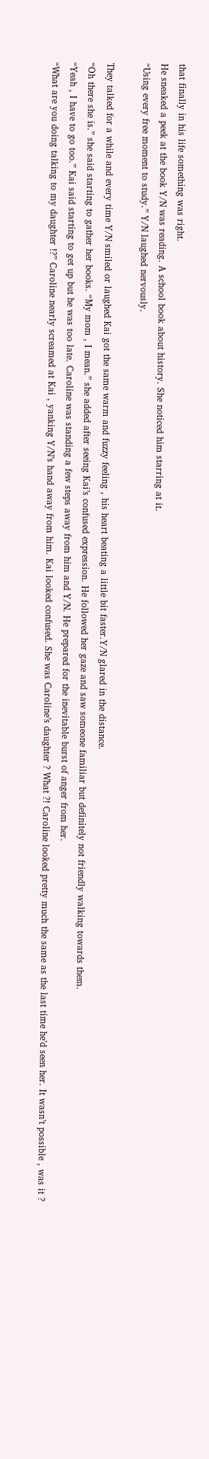that finally in his life something was right.
He sneaked a peek at the book Y/N was reading. A school book about history. She noticed him starring at it.
“Using every free moment to study.” Y/N laughed nervously.

They talked for a while and every time Y/N smiled or laughed Kai got the same warm and fuzzy feeling , his heart beating a little bit faster.Y/N glared in the distance.
“Oh there she is.” she said starting to gather her books. “My mom , I mean.” she added after seeing Kai’s confused expression. He followed her gaze and saw someone familiar but definitely not friendly walking towards them.
“Yeah , I have to go too.” Kai said starting to get up but he was too late. Caroline was standing a few steps away from him and Y/N. He prepared for the inevitable burst of anger from her.
“What are you doing talking to my daughter !?” Caroline nearly screamed at Kai , yanking Y/N’s hand away from him. Kai looked confused. She was Caroline’s daughter ? What ?! Caroline looked pretty much the same as the last time he’d seen her. It wasn’t possible , was it ?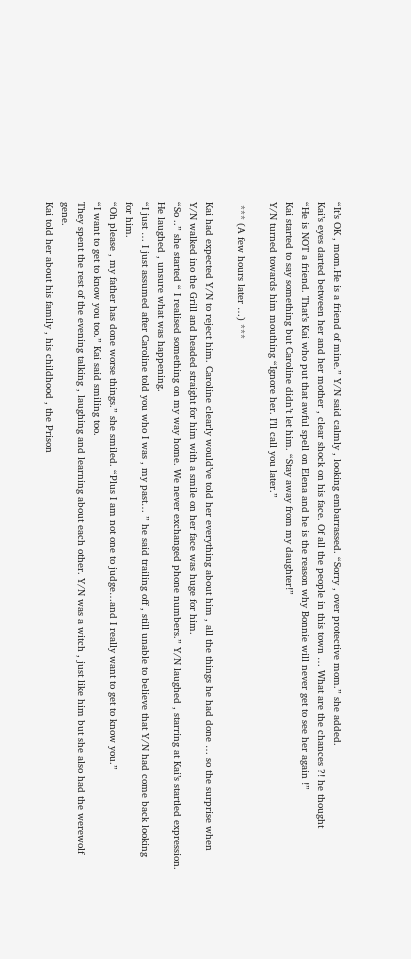“It’s OK , mom.He is a friend of mine.” Y/N said calmly , looking embarrassed. “Sorry , over protective mom.” she added.
Kai’s eyes darted between her and her mother , clear shock on his face. Of all the people in this town … What are the chances ?! he thought
“He is NOT a friend. That’s Kai who put that awful spell on Elena and he is the reason why Bonnie will never get to see her again !”
Kai started to say something but Caroline didn’t let him. “Stay away from my daughter!”
Y/N turned towards him mouthing “Ignore her. I’ll call you later.”

 *** (A few hours later …) ***

Kai had expected Y/N to reject him. Caroline clearly would’ve told her everything about him , all the things he had done … so the surprise when Y/N walked ino the Grill and headed straight for him with a smile on her face was huge for him.
“So ..” she started “ I realised something on my way home. We never exchanged phone numbers.” Y/N laughed , starring at Kai’s startled expression. He laughed , unsure what was happening.
“I just … I just assumed after Caroline told you who I was , my past… ” he said trailing off , still unable to believe that Y/N had come back looking for him.
“Oh please , my father has done worse things.” she smiled. “Plus I am not one to judge…and I really want to get to know you.”
“I want to get to know you too.” Kai said smiling too.
They spent the rest of the evening talking , laughing and learning about each other. Y/N was a witch , just like him but she also had the werewolf gene.
Kai told her about his family , his childhood , the Prison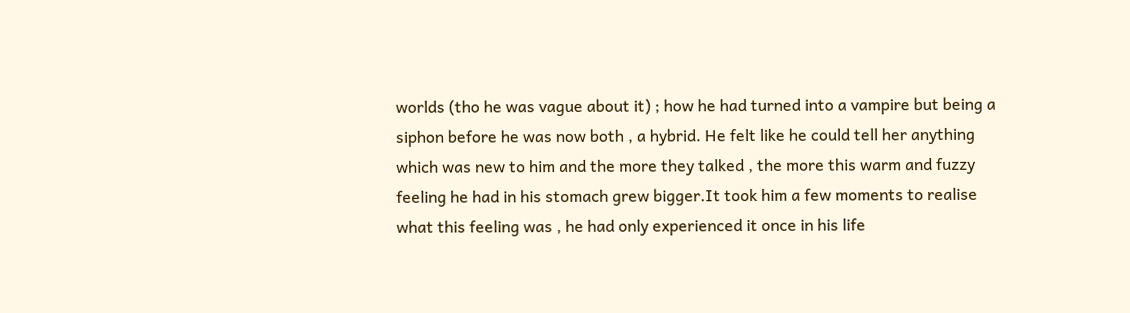worlds (tho he was vague about it) ; how he had turned into a vampire but being a siphon before he was now both , a hybrid. He felt like he could tell her anything which was new to him and the more they talked , the more this warm and fuzzy feeling he had in his stomach grew bigger.It took him a few moments to realise what this feeling was , he had only experienced it once in his life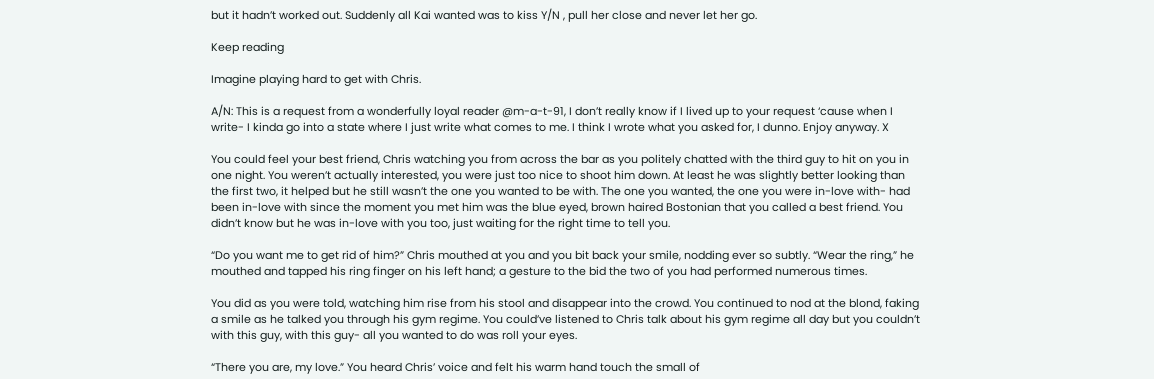but it hadn’t worked out. Suddenly all Kai wanted was to kiss Y/N , pull her close and never let her go.

Keep reading

Imagine playing hard to get with Chris.

A/N: This is a request from a wonderfully loyal reader @m-a-t-91, I don’t really know if I lived up to your request ‘cause when I write- I kinda go into a state where I just write what comes to me. I think I wrote what you asked for, I dunno. Enjoy anyway. X

You could feel your best friend, Chris watching you from across the bar as you politely chatted with the third guy to hit on you in one night. You weren’t actually interested, you were just too nice to shoot him down. At least he was slightly better looking than the first two, it helped but he still wasn’t the one you wanted to be with. The one you wanted, the one you were in-love with- had been in-love with since the moment you met him was the blue eyed, brown haired Bostonian that you called a best friend. You didn’t know but he was in-love with you too, just waiting for the right time to tell you.

“Do you want me to get rid of him?” Chris mouthed at you and you bit back your smile, nodding ever so subtly. “Wear the ring,” he mouthed and tapped his ring finger on his left hand; a gesture to the bid the two of you had performed numerous times.

You did as you were told, watching him rise from his stool and disappear into the crowd. You continued to nod at the blond, faking a smile as he talked you through his gym regime. You could’ve listened to Chris talk about his gym regime all day but you couldn’t with this guy, with this guy- all you wanted to do was roll your eyes.

“There you are, my love.” You heard Chris’ voice and felt his warm hand touch the small of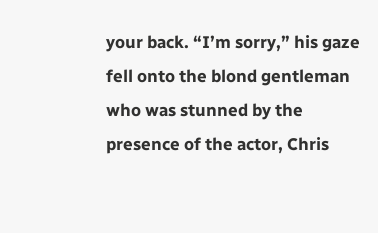your back. “I’m sorry,” his gaze fell onto the blond gentleman who was stunned by the presence of the actor, Chris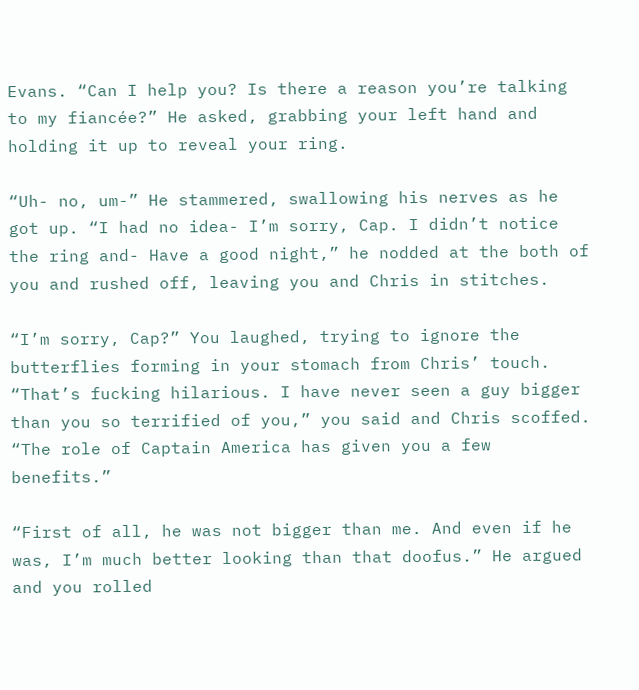Evans. “Can I help you? Is there a reason you’re talking to my fiancée?” He asked, grabbing your left hand and holding it up to reveal your ring.

“Uh- no, um-” He stammered, swallowing his nerves as he got up. “I had no idea- I’m sorry, Cap. I didn’t notice the ring and- Have a good night,” he nodded at the both of you and rushed off, leaving you and Chris in stitches.

“I’m sorry, Cap?” You laughed, trying to ignore the butterflies forming in your stomach from Chris’ touch. “That’s fucking hilarious. I have never seen a guy bigger than you so terrified of you,” you said and Chris scoffed. “The role of Captain America has given you a few benefits.”

“First of all, he was not bigger than me. And even if he was, I’m much better looking than that doofus.” He argued and you rolled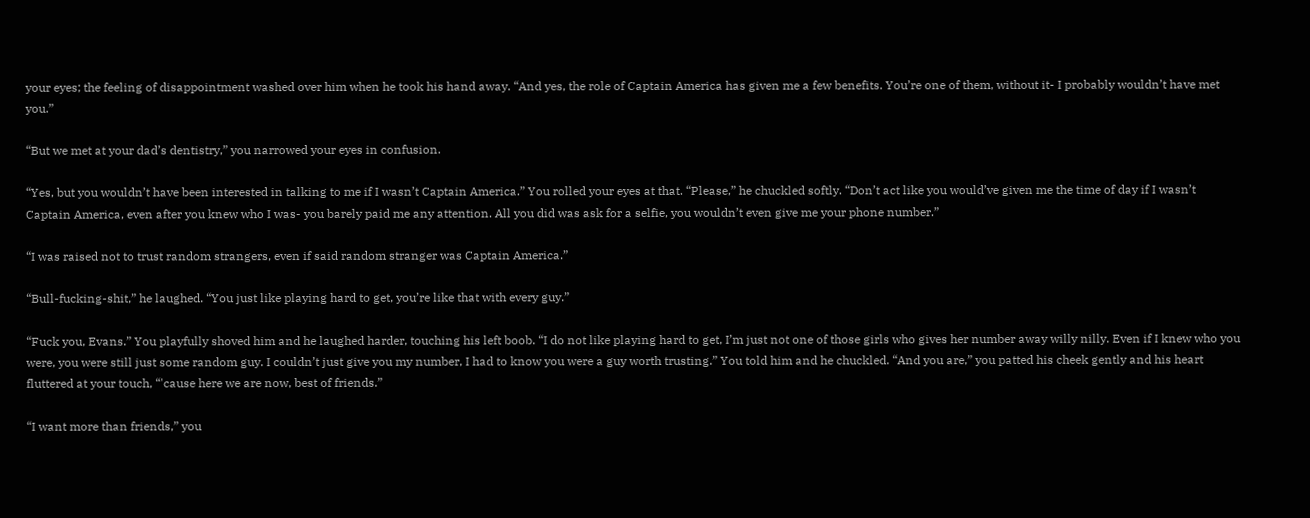your eyes; the feeling of disappointment washed over him when he took his hand away. “And yes, the role of Captain America has given me a few benefits. You’re one of them, without it- I probably wouldn’t have met you.”

“But we met at your dad’s dentistry,” you narrowed your eyes in confusion.

“Yes, but you wouldn’t have been interested in talking to me if I wasn’t Captain America.” You rolled your eyes at that. “Please,” he chuckled softly. “Don’t act like you would’ve given me the time of day if I wasn’t Captain America, even after you knew who I was- you barely paid me any attention. All you did was ask for a selfie, you wouldn’t even give me your phone number.”

“I was raised not to trust random strangers, even if said random stranger was Captain America.”

“Bull-fucking-shit,” he laughed. “You just like playing hard to get, you’re like that with every guy.”

“Fuck you, Evans.” You playfully shoved him and he laughed harder, touching his left boob. “I do not like playing hard to get, I’m just not one of those girls who gives her number away willy nilly. Even if I knew who you were, you were still just some random guy. I couldn’t just give you my number, I had to know you were a guy worth trusting.” You told him and he chuckled. “And you are,” you patted his cheek gently and his heart fluttered at your touch, “'cause here we are now, best of friends.”

“I want more than friends,” you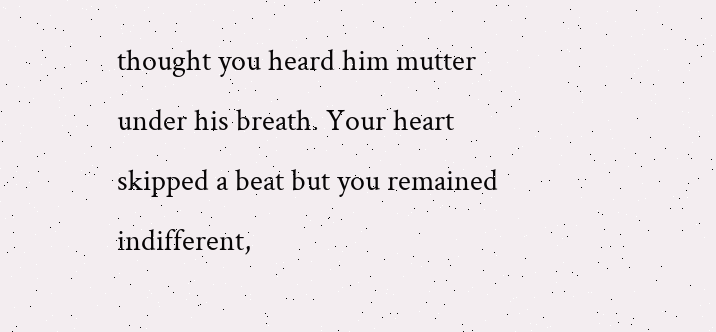thought you heard him mutter under his breath. Your heart skipped a beat but you remained indifferent,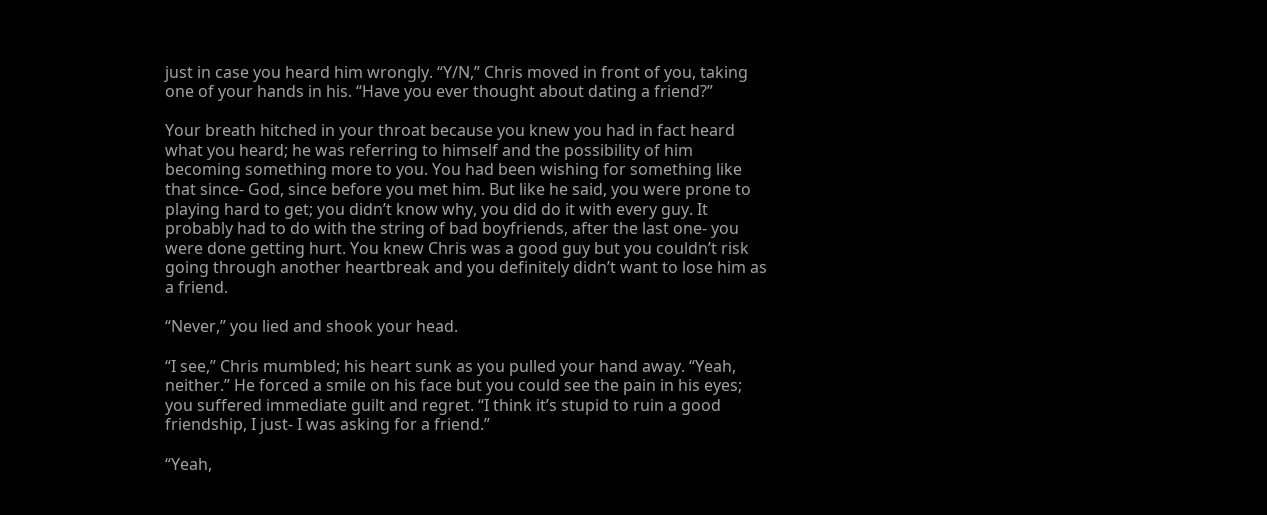just in case you heard him wrongly. “Y/N,” Chris moved in front of you, taking one of your hands in his. “Have you ever thought about dating a friend?”

Your breath hitched in your throat because you knew you had in fact heard what you heard; he was referring to himself and the possibility of him becoming something more to you. You had been wishing for something like that since- God, since before you met him. But like he said, you were prone to playing hard to get; you didn’t know why, you did do it with every guy. It probably had to do with the string of bad boyfriends, after the last one- you were done getting hurt. You knew Chris was a good guy but you couldn’t risk going through another heartbreak and you definitely didn’t want to lose him as a friend.

“Never,” you lied and shook your head.

“I see,” Chris mumbled; his heart sunk as you pulled your hand away. “Yeah, neither.” He forced a smile on his face but you could see the pain in his eyes; you suffered immediate guilt and regret. “I think it’s stupid to ruin a good friendship, I just- I was asking for a friend.”

“Yeah,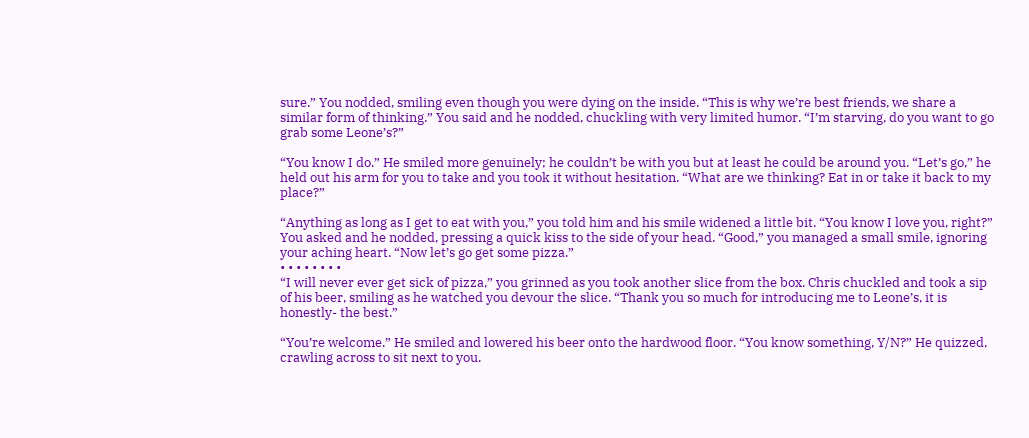sure.” You nodded, smiling even though you were dying on the inside. “This is why we’re best friends, we share a similar form of thinking.” You said and he nodded, chuckling with very limited humor. “I’m starving, do you want to go grab some Leone’s?”

“You know I do.” He smiled more genuinely; he couldn’t be with you but at least he could be around you. “Let’s go,” he held out his arm for you to take and you took it without hesitation. “What are we thinking? Eat in or take it back to my place?”

“Anything as long as I get to eat with you,” you told him and his smile widened a little bit. “You know I love you, right?” You asked and he nodded, pressing a quick kiss to the side of your head. “Good,” you managed a small smile, ignoring your aching heart. “Now let’s go get some pizza.”
• • • • • • • •
“I will never ever get sick of pizza,” you grinned as you took another slice from the box. Chris chuckled and took a sip of his beer, smiling as he watched you devour the slice. “Thank you so much for introducing me to Leone’s, it is honestly- the best.”

“You’re welcome.” He smiled and lowered his beer onto the hardwood floor. “You know something, Y/N?” He quizzed, crawling across to sit next to you.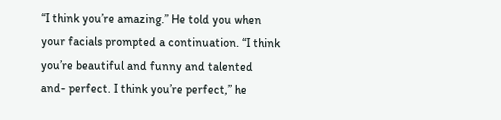“I think you’re amazing.” He told you when your facials prompted a continuation. “I think you’re beautiful and funny and talented and- perfect. I think you’re perfect,” he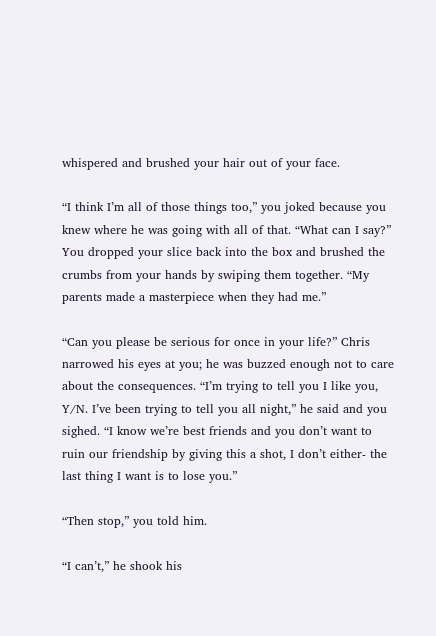whispered and brushed your hair out of your face.

“I think I’m all of those things too,” you joked because you knew where he was going with all of that. “What can I say?” You dropped your slice back into the box and brushed the crumbs from your hands by swiping them together. “My parents made a masterpiece when they had me.”

“Can you please be serious for once in your life?” Chris narrowed his eyes at you; he was buzzed enough not to care about the consequences. “I’m trying to tell you I like you, Y/N. I’ve been trying to tell you all night,” he said and you sighed. “I know we’re best friends and you don’t want to ruin our friendship by giving this a shot, I don’t either- the last thing I want is to lose you.”

“Then stop,” you told him.

“I can’t,” he shook his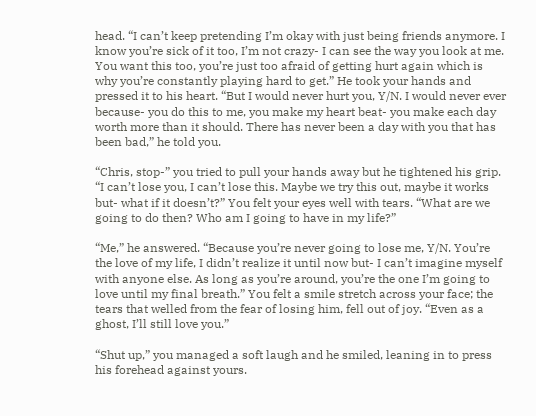head. “I can’t keep pretending I’m okay with just being friends anymore. I know you’re sick of it too, I’m not crazy- I can see the way you look at me. You want this too, you’re just too afraid of getting hurt again which is why you’re constantly playing hard to get.” He took your hands and pressed it to his heart. “But I would never hurt you, Y/N. I would never ever because- you do this to me, you make my heart beat- you make each day worth more than it should. There has never been a day with you that has been bad,” he told you.

“Chris, stop-” you tried to pull your hands away but he tightened his grip. “I can’t lose you, I can’t lose this. Maybe we try this out, maybe it works but- what if it doesn’t?” You felt your eyes well with tears. “What are we going to do then? Who am I going to have in my life?”

“Me,” he answered. “Because you’re never going to lose me, Y/N. You’re the love of my life, I didn’t realize it until now but- I can’t imagine myself with anyone else. As long as you’re around, you’re the one I’m going to love until my final breath.” You felt a smile stretch across your face; the tears that welled from the fear of losing him, fell out of joy. “Even as a ghost, I’ll still love you.”

“Shut up,” you managed a soft laugh and he smiled, leaning in to press his forehead against yours.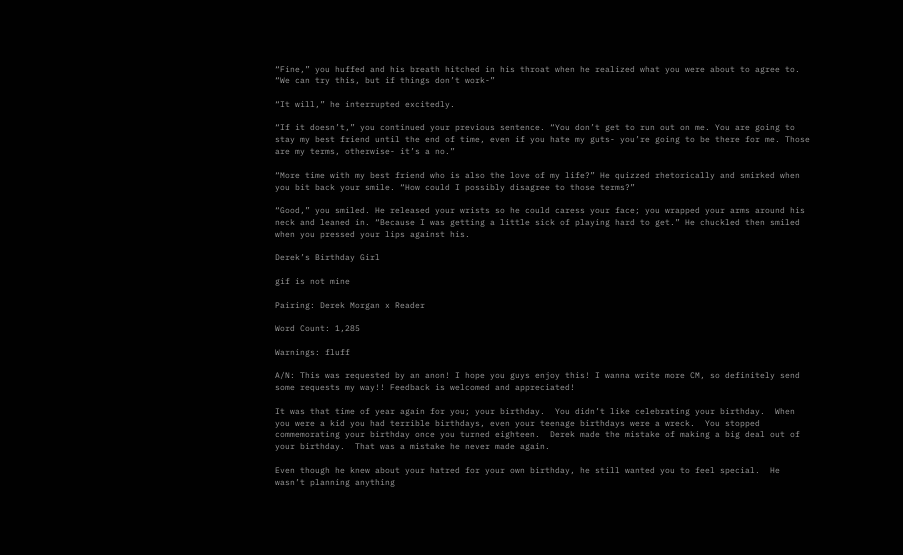“Fine,” you huffed and his breath hitched in his throat when he realized what you were about to agree to. “We can try this, but if things don’t work-”

“It will,” he interrupted excitedly.

“If it doesn’t,” you continued your previous sentence. “You don’t get to run out on me. You are going to stay my best friend until the end of time, even if you hate my guts- you’re going to be there for me. Those are my terms, otherwise- it’s a no.”

“More time with my best friend who is also the love of my life?” He quizzed rhetorically and smirked when you bit back your smile. “How could I possibly disagree to those terms?”

“Good,” you smiled. He released your wrists so he could caress your face; you wrapped your arms around his neck and leaned in. “Because I was getting a little sick of playing hard to get.” He chuckled then smiled when you pressed your lips against his.

Derek’s Birthday Girl

gif is not mine

Pairing: Derek Morgan x Reader

Word Count: 1,285

Warnings: fluff

A/N: This was requested by an anon! I hope you guys enjoy this! I wanna write more CM, so definitely send some requests my way!! Feedback is welcomed and appreciated!

It was that time of year again for you; your birthday.  You didn’t like celebrating your birthday.  When you were a kid you had terrible birthdays, even your teenage birthdays were a wreck.  You stopped commemorating your birthday once you turned eighteen.  Derek made the mistake of making a big deal out of your birthday.  That was a mistake he never made again.

Even though he knew about your hatred for your own birthday, he still wanted you to feel special.  He wasn’t planning anything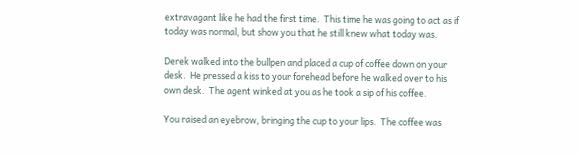extravagant like he had the first time.  This time he was going to act as if today was normal, but show you that he still knew what today was.

Derek walked into the bullpen and placed a cup of coffee down on your desk.  He pressed a kiss to your forehead before he walked over to his own desk.  The agent winked at you as he took a sip of his coffee.

You raised an eyebrow, bringing the cup to your lips.  The coffee was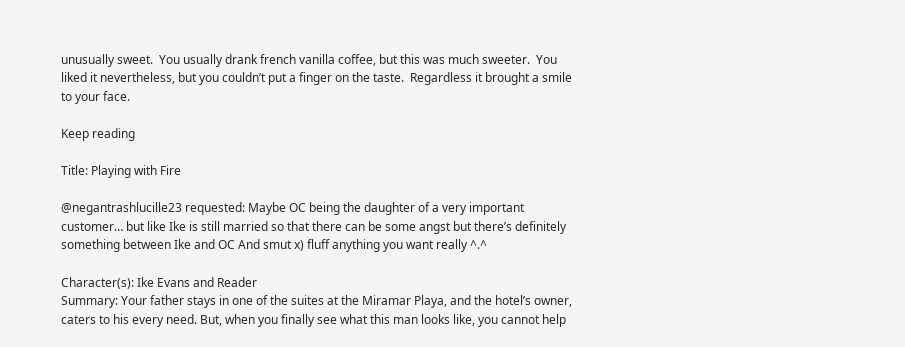unusually sweet.  You usually drank french vanilla coffee, but this was much sweeter.  You liked it nevertheless, but you couldn’t put a finger on the taste.  Regardless it brought a smile to your face.

Keep reading

Title: Playing with Fire

@negantrashlucille23 requested: Maybe OC being the daughter of a very important customer… but like Ike is still married so that there can be some angst but there’s definitely something between Ike and OC And smut x) fluff anything you want really ^.^

Character(s): Ike Evans and Reader
Summary: Your father stays in one of the suites at the Miramar Playa, and the hotel’s owner, caters to his every need. But, when you finally see what this man looks like, you cannot help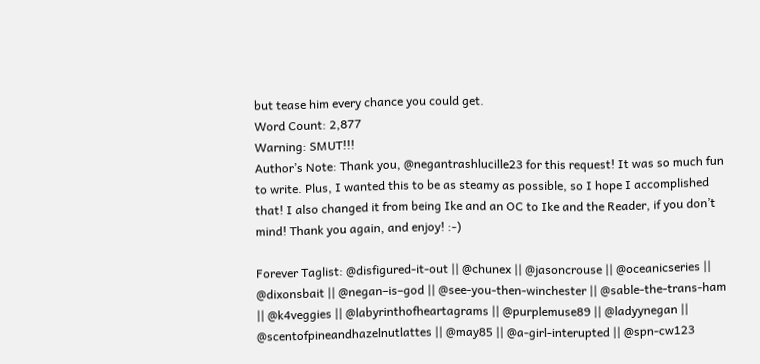but tease him every chance you could get.
Word Count: 2,877
Warning: SMUT!!!
Author’s Note: Thank you, @negantrashlucille23 for this request! It was so much fun to write. Plus, I wanted this to be as steamy as possible, so I hope I accomplished that! I also changed it from being Ike and an OC to Ike and the Reader, if you don’t mind! Thank you again, and enjoy! :-)

Forever Taglist: @disfigured-it-out || @chunex || @jasoncrouse || @oceanicseries || @dixonsbait || @negan–is–god || @see-you-then-winchester || @sable-the-trans-ham || @k4veggies || @labyrinthofheartagrams || @purplemuse89 || @ladyynegan || @scentofpineandhazelnutlattes || @may85 || @a-girl-interupted || @spn-cw123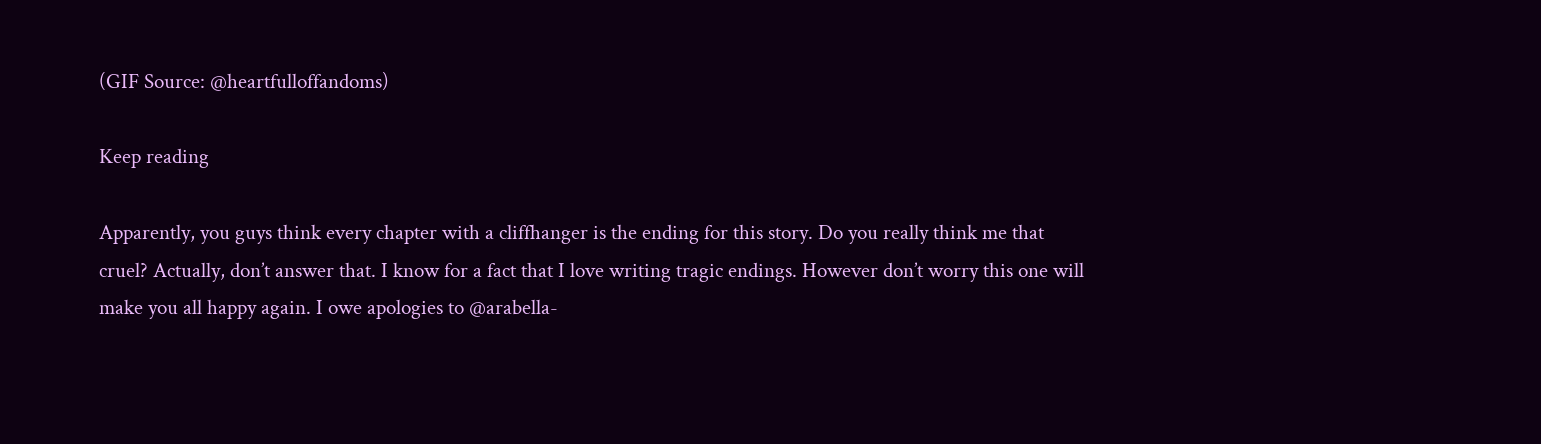(GIF Source: @heartfulloffandoms)

Keep reading

Apparently, you guys think every chapter with a cliffhanger is the ending for this story. Do you really think me that cruel? Actually, don’t answer that. I know for a fact that I love writing tragic endings. However don’t worry this one will make you all happy again. I owe apologies to @arabella-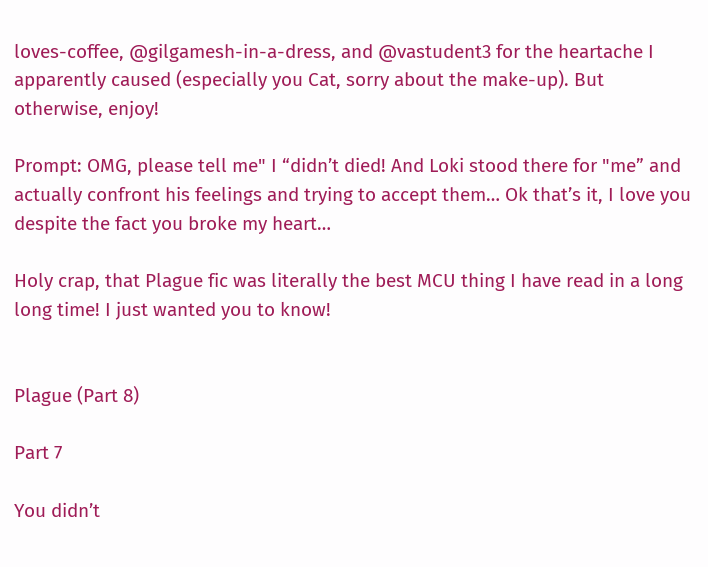loves-coffee, @gilgamesh-in-a-dress, and @vastudent3 for the heartache I apparently caused (especially you Cat, sorry about the make-up). But otherwise, enjoy!

Prompt: OMG, please tell me" I “didn’t died! And Loki stood there for "me” and actually confront his feelings and trying to accept them… Ok that’s it, I love you despite the fact you broke my heart…

Holy crap, that Plague fic was literally the best MCU thing I have read in a long long time! I just wanted you to know!


Plague (Part 8)

Part 7

You didn’t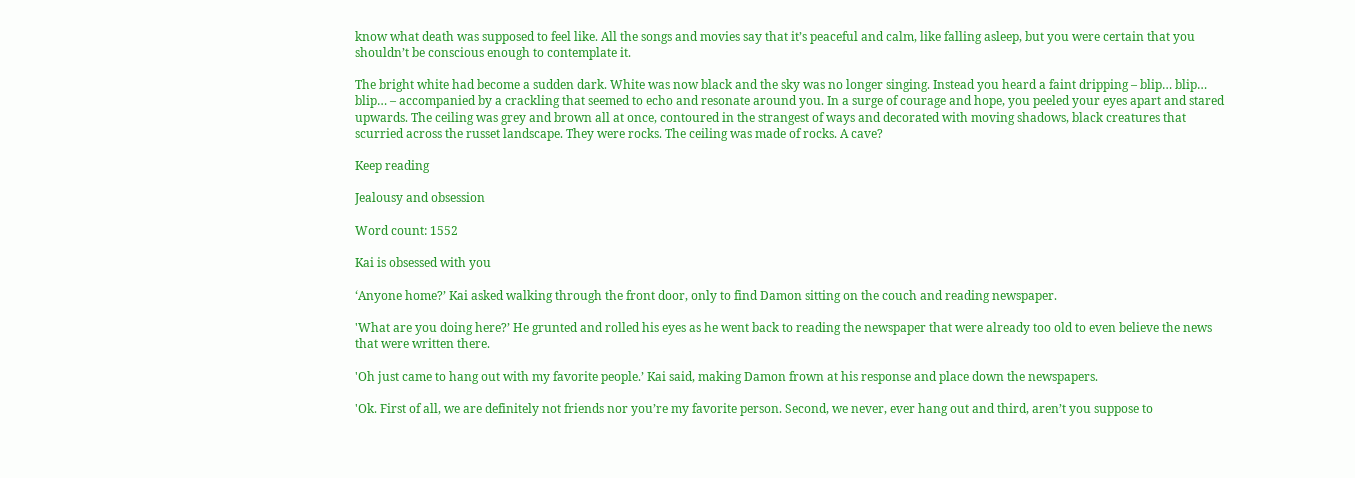know what death was supposed to feel like. All the songs and movies say that it’s peaceful and calm, like falling asleep, but you were certain that you shouldn’t be conscious enough to contemplate it.

The bright white had become a sudden dark. White was now black and the sky was no longer singing. Instead you heard a faint dripping – blip… blip… blip… – accompanied by a crackling that seemed to echo and resonate around you. In a surge of courage and hope, you peeled your eyes apart and stared upwards. The ceiling was grey and brown all at once, contoured in the strangest of ways and decorated with moving shadows, black creatures that scurried across the russet landscape. They were rocks. The ceiling was made of rocks. A cave?

Keep reading

Jealousy and obsession

Word count: 1552

Kai is obsessed with you

‘Anyone home?’ Kai asked walking through the front door, only to find Damon sitting on the couch and reading newspaper.

'What are you doing here?’ He grunted and rolled his eyes as he went back to reading the newspaper that were already too old to even believe the news that were written there.

'Oh just came to hang out with my favorite people.’ Kai said, making Damon frown at his response and place down the newspapers.

'Ok. First of all, we are definitely not friends nor you’re my favorite person. Second, we never, ever hang out and third, aren’t you suppose to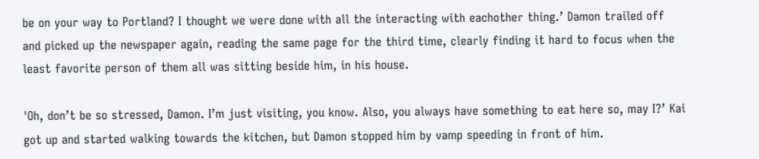be on your way to Portland? I thought we were done with all the interacting with eachother thing.’ Damon trailed off and picked up the newspaper again, reading the same page for the third time, clearly finding it hard to focus when the least favorite person of them all was sitting beside him, in his house.

'Oh, don’t be so stressed, Damon. I’m just visiting, you know. Also, you always have something to eat here so, may I?’ Kai got up and started walking towards the kitchen, but Damon stopped him by vamp speeding in front of him.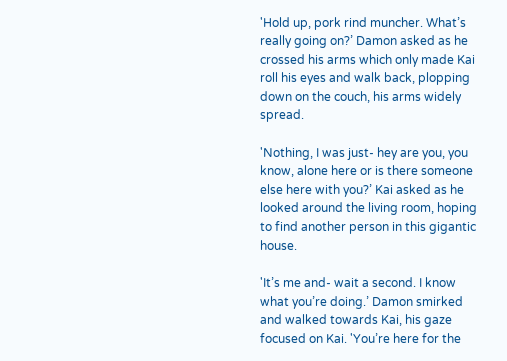'Hold up, pork rind muncher. What’s really going on?’ Damon asked as he crossed his arms which only made Kai roll his eyes and walk back, plopping down on the couch, his arms widely spread.

'Nothing, I was just- hey are you, you know, alone here or is there someone else here with you?’ Kai asked as he looked around the living room, hoping to find another person in this gigantic house.

'It’s me and- wait a second. I know what you’re doing.’ Damon smirked and walked towards Kai, his gaze focused on Kai. 'You’re here for the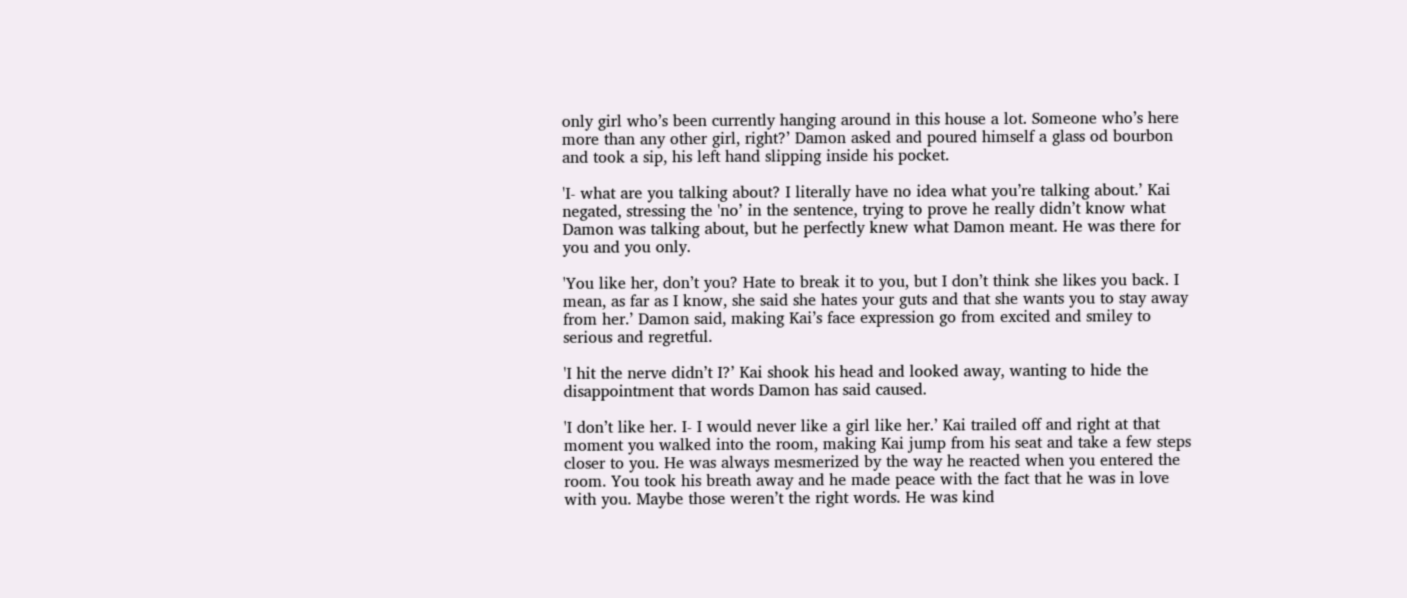only girl who’s been currently hanging around in this house a lot. Someone who’s here more than any other girl, right?’ Damon asked and poured himself a glass od bourbon and took a sip, his left hand slipping inside his pocket.

'I- what are you talking about? I literally have no idea what you’re talking about.’ Kai negated, stressing the 'no’ in the sentence, trying to prove he really didn’t know what Damon was talking about, but he perfectly knew what Damon meant. He was there for you and you only.

'You like her, don’t you? Hate to break it to you, but I don’t think she likes you back. I mean, as far as I know, she said she hates your guts and that she wants you to stay away from her.’ Damon said, making Kai’s face expression go from excited and smiley to serious and regretful.

'I hit the nerve didn’t I?’ Kai shook his head and looked away, wanting to hide the disappointment that words Damon has said caused.

'I don’t like her. I- I would never like a girl like her.’ Kai trailed off and right at that moment you walked into the room, making Kai jump from his seat and take a few steps closer to you. He was always mesmerized by the way he reacted when you entered the room. You took his breath away and he made peace with the fact that he was in love with you. Maybe those weren’t the right words. He was kind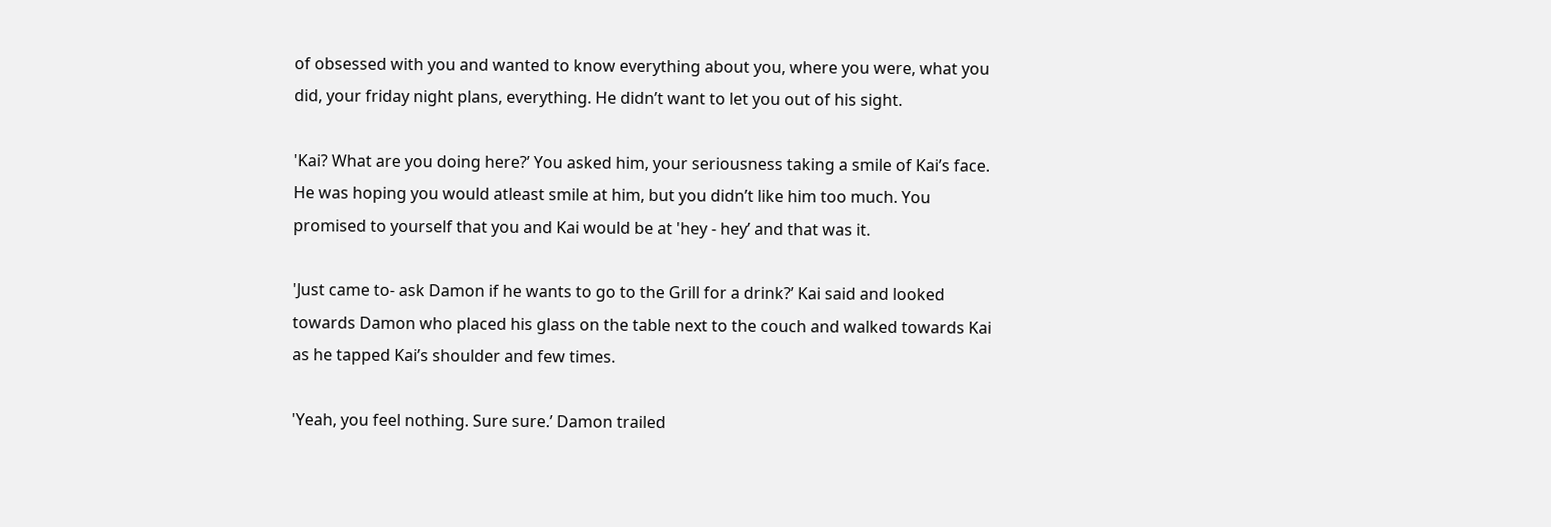of obsessed with you and wanted to know everything about you, where you were, what you did, your friday night plans, everything. He didn’t want to let you out of his sight.

'Kai? What are you doing here?’ You asked him, your seriousness taking a smile of Kai’s face. He was hoping you would atleast smile at him, but you didn’t like him too much. You promised to yourself that you and Kai would be at 'hey - hey’ and that was it.

'Just came to- ask Damon if he wants to go to the Grill for a drink?’ Kai said and looked towards Damon who placed his glass on the table next to the couch and walked towards Kai as he tapped Kai’s shoulder and few times.

'Yeah, you feel nothing. Sure sure.’ Damon trailed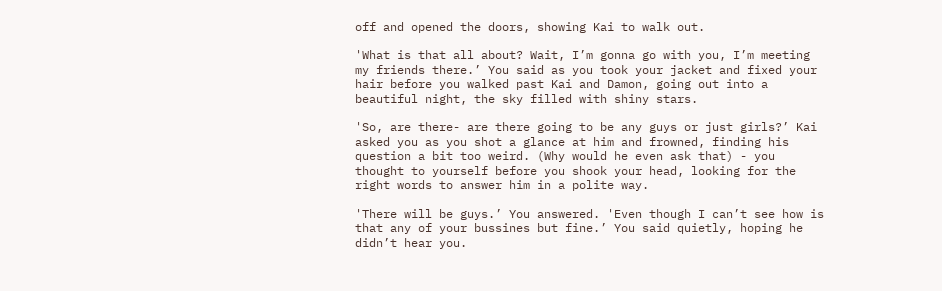off and opened the doors, showing Kai to walk out.

'What is that all about? Wait, I’m gonna go with you, I’m meeting my friends there.’ You said as you took your jacket and fixed your hair before you walked past Kai and Damon, going out into a beautiful night, the sky filled with shiny stars.

'So, are there- are there going to be any guys or just girls?’ Kai asked you as you shot a glance at him and frowned, finding his question a bit too weird. (Why would he even ask that) - you thought to yourself before you shook your head, looking for the right words to answer him in a polite way.

'There will be guys.’ You answered. 'Even though I can’t see how is that any of your bussines but fine.’ You said quietly, hoping he didn’t hear you.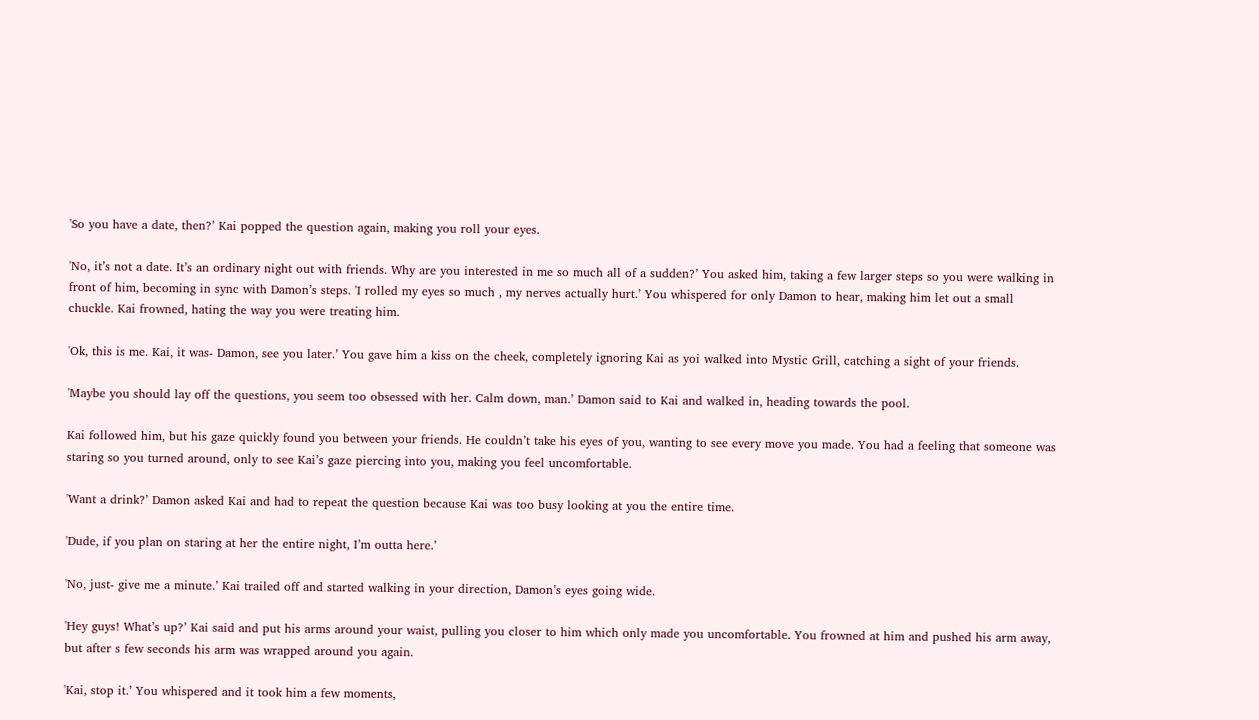'So you have a date, then?’ Kai popped the question again, making you roll your eyes.

'No, it’s not a date. It’s an ordinary night out with friends. Why are you interested in me so much all of a sudden?’ You asked him, taking a few larger steps so you were walking in front of him, becoming in sync with Damon’s steps. 'I rolled my eyes so much , my nerves actually hurt.’ You whispered for only Damon to hear, making him let out a small chuckle. Kai frowned, hating the way you were treating him.

'Ok, this is me. Kai, it was- Damon, see you later.’ You gave him a kiss on the cheek, completely ignoring Kai as yoi walked into Mystic Grill, catching a sight of your friends.

'Maybe you should lay off the questions, you seem too obsessed with her. Calm down, man.’ Damon said to Kai and walked in, heading towards the pool.

Kai followed him, but his gaze quickly found you between your friends. He couldn’t take his eyes of you, wanting to see every move you made. You had a feeling that someone was staring so you turned around, only to see Kai’s gaze piercing into you, making you feel uncomfortable.

'Want a drink?’ Damon asked Kai and had to repeat the question because Kai was too busy looking at you the entire time.

'Dude, if you plan on staring at her the entire night, I’m outta here.’

'No, just- give me a minute.’ Kai trailed off and started walking in your direction, Damon’s eyes going wide.

'Hey guys! What’s up?’ Kai said and put his arms around your waist, pulling you closer to him which only made you uncomfortable. You frowned at him and pushed his arm away, but after s few seconds his arm was wrapped around you again.

'Kai, stop it.’ You whispered and it took him a few moments,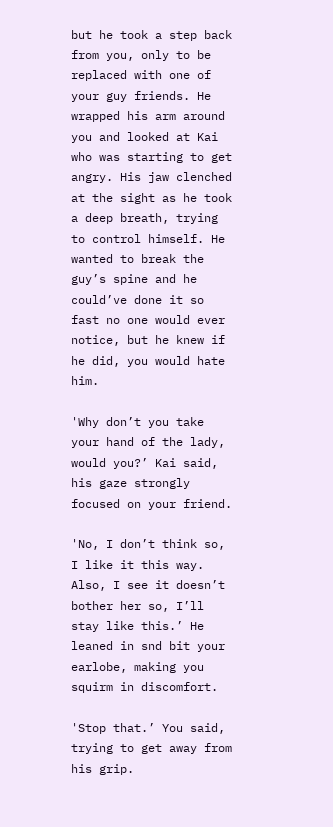but he took a step back from you, only to be replaced with one of your guy friends. He wrapped his arm around you and looked at Kai who was starting to get angry. His jaw clenched at the sight as he took a deep breath, trying to control himself. He wanted to break the guy’s spine and he could’ve done it so fast no one would ever notice, but he knew if he did, you would hate him.

'Why don’t you take your hand of the lady, would you?’ Kai said, his gaze strongly focused on your friend.

'No, I don’t think so, I like it this way. Also, I see it doesn’t bother her so, I’ll stay like this.’ He leaned in snd bit your earlobe, making you squirm in discomfort.

'Stop that.’ You said, trying to get away from his grip.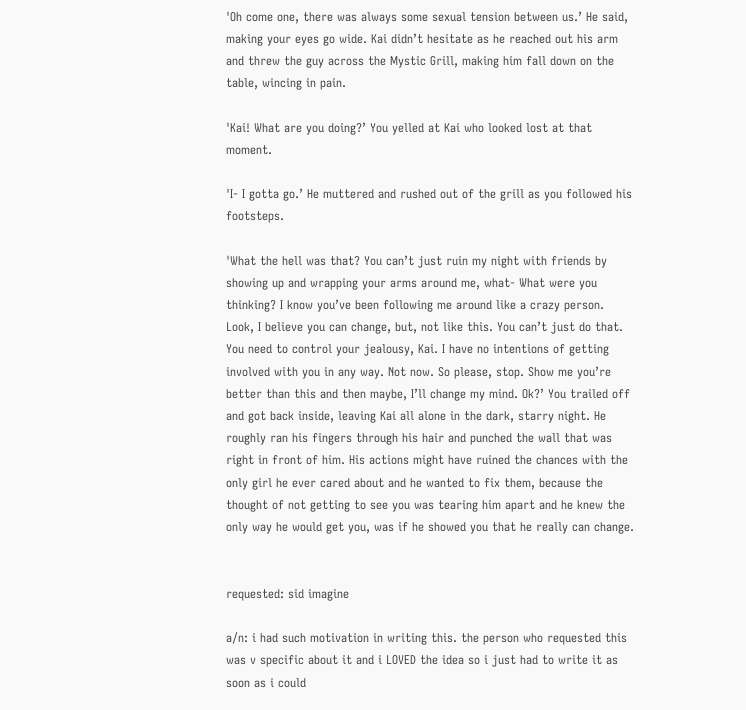'Oh come one, there was always some sexual tension between us.’ He said, making your eyes go wide. Kai didn’t hesitate as he reached out his arm and threw the guy across the Mystic Grill, making him fall down on the table, wincing in pain.

'Kai! What are you doing?’ You yelled at Kai who looked lost at that moment.

'I- I gotta go.’ He muttered and rushed out of the grill as you followed his footsteps.

'What the hell was that? You can’t just ruin my night with friends by showing up and wrapping your arms around me, what- What were you thinking? I know you’ve been following me around like a crazy person. Look, I believe you can change, but, not like this. You can’t just do that. You need to control your jealousy, Kai. I have no intentions of getting involved with you in any way. Not now. So please, stop. Show me you’re better than this and then maybe, I’ll change my mind. Ok?’ You trailed off and got back inside, leaving Kai all alone in the dark, starry night. He roughly ran his fingers through his hair and punched the wall that was right in front of him. His actions might have ruined the chances with the only girl he ever cared about and he wanted to fix them, because the thought of not getting to see you was tearing him apart and he knew the only way he would get you, was if he showed you that he really can change.


requested: sid imagine

a/n: i had such motivation in writing this. the person who requested this was v specific about it and i LOVED the idea so i just had to write it as soon as i could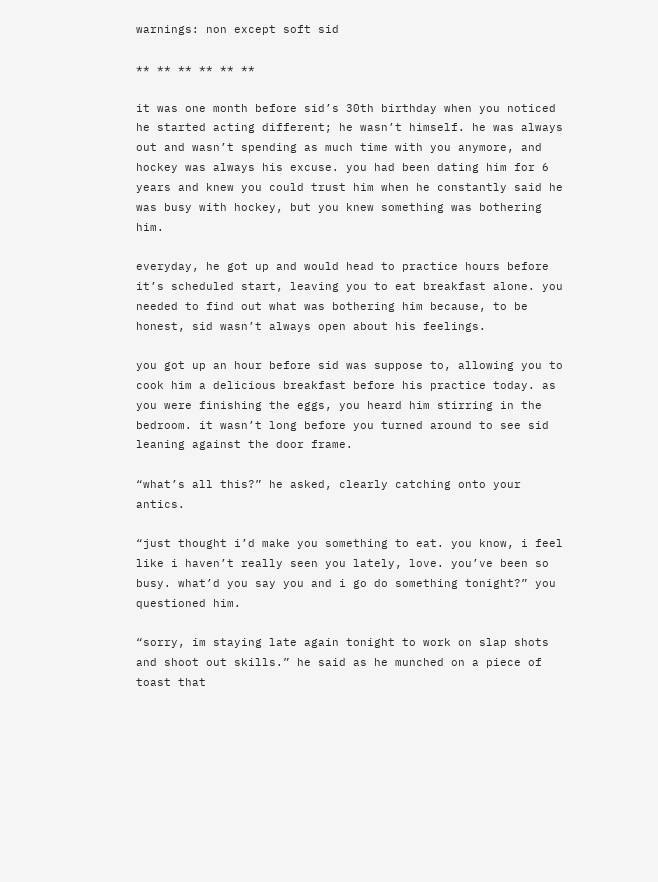warnings: non except soft sid

** ** ** ** ** **

it was one month before sid’s 30th birthday when you noticed he started acting different; he wasn’t himself. he was always out and wasn’t spending as much time with you anymore, and hockey was always his excuse. you had been dating him for 6 years and knew you could trust him when he constantly said he was busy with hockey, but you knew something was bothering him.

everyday, he got up and would head to practice hours before it’s scheduled start, leaving you to eat breakfast alone. you needed to find out what was bothering him because, to be honest, sid wasn’t always open about his feelings.

you got up an hour before sid was suppose to, allowing you to cook him a delicious breakfast before his practice today. as you were finishing the eggs, you heard him stirring in the bedroom. it wasn’t long before you turned around to see sid leaning against the door frame.

“what’s all this?” he asked, clearly catching onto your antics.

“just thought i’d make you something to eat. you know, i feel like i haven’t really seen you lately, love. you’ve been so busy. what’d you say you and i go do something tonight?” you questioned him.

“sorry, im staying late again tonight to work on slap shots and shoot out skills.” he said as he munched on a piece of toast that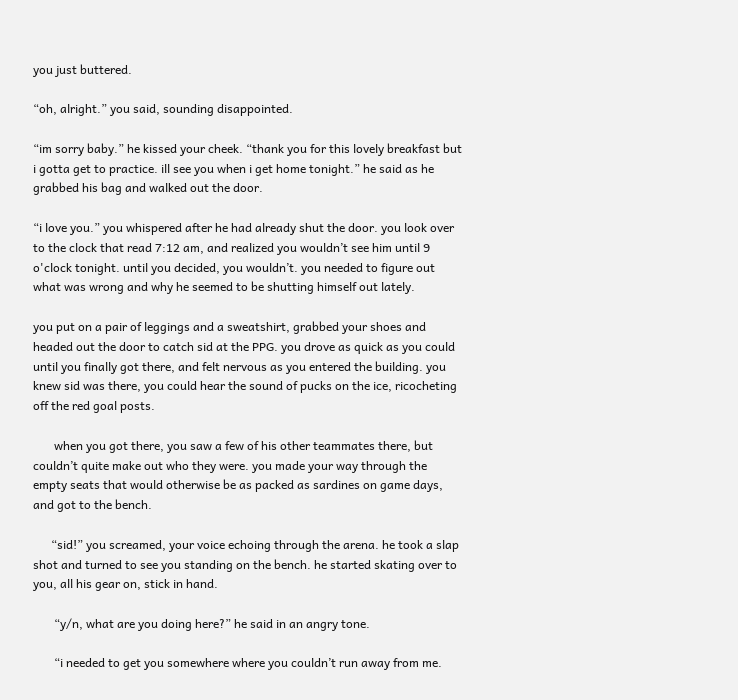you just buttered.

“oh, alright.” you said, sounding disappointed.

“im sorry baby.” he kissed your cheek. “thank you for this lovely breakfast but i gotta get to practice. ill see you when i get home tonight.” he said as he grabbed his bag and walked out the door.

“i love you.” you whispered after he had already shut the door. you look over to the clock that read 7:12 am, and realized you wouldn’t see him until 9 o'clock tonight. until you decided, you wouldn’t. you needed to figure out what was wrong and why he seemed to be shutting himself out lately.

you put on a pair of leggings and a sweatshirt, grabbed your shoes and headed out the door to catch sid at the PPG. you drove as quick as you could until you finally got there, and felt nervous as you entered the building. you knew sid was there, you could hear the sound of pucks on the ice, ricocheting off the red goal posts.

       when you got there, you saw a few of his other teammates there, but couldn’t quite make out who they were. you made your way through the empty seats that would otherwise be as packed as sardines on game days, and got to the bench.

      “sid!” you screamed, your voice echoing through the arena. he took a slap shot and turned to see you standing on the bench. he started skating over to you, all his gear on, stick in hand.

       “y/n, what are you doing here?” he said in an angry tone.

       “i needed to get you somewhere where you couldn’t run away from me.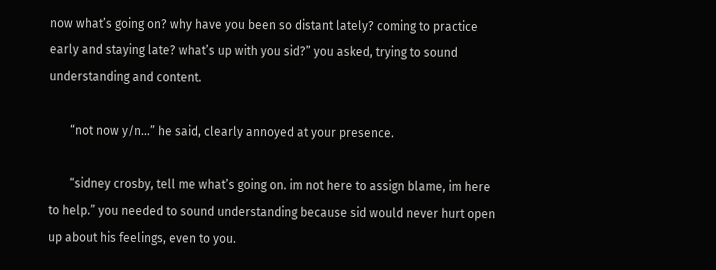now what’s going on? why have you been so distant lately? coming to practice early and staying late? what’s up with you sid?” you asked, trying to sound understanding and content.

       “not now y/n…” he said, clearly annoyed at your presence.

       “sidney crosby, tell me what’s going on. im not here to assign blame, im here to help.” you needed to sound understanding because sid would never hurt open up about his feelings, even to you.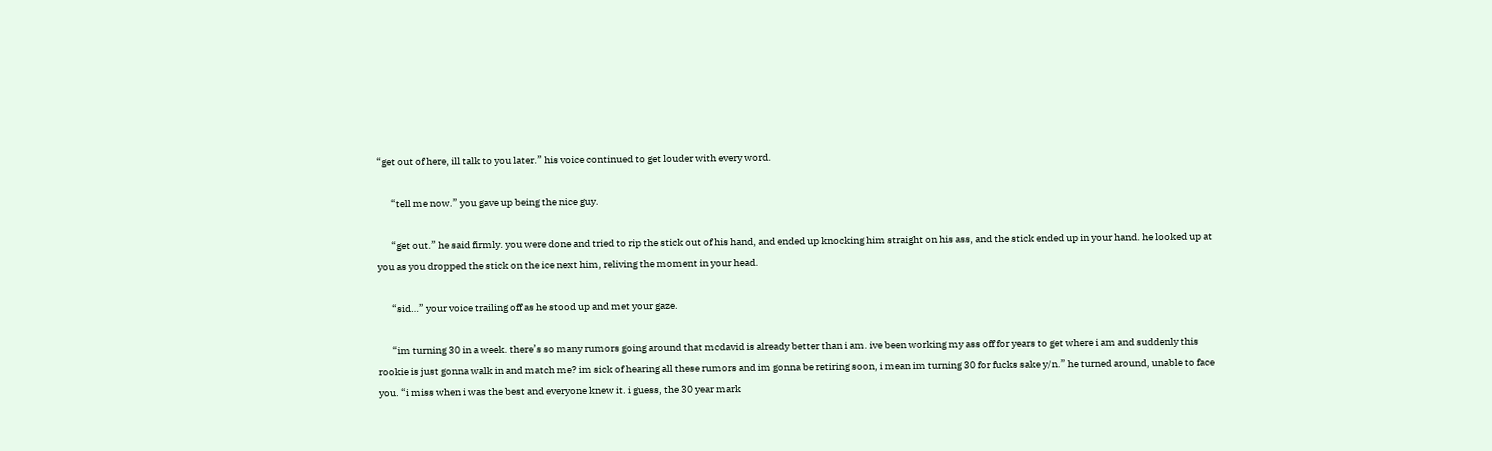“get out of here, ill talk to you later.” his voice continued to get louder with every word.

       “tell me now.” you gave up being the nice guy.

       “get out.” he said firmly. you were done and tried to rip the stick out of his hand, and ended up knocking him straight on his ass, and the stick ended up in your hand. he looked up at you as you dropped the stick on the ice next him, reliving the moment in your head.

       “sid…” your voice trailing off as he stood up and met your gaze.

       “im turning 30 in a week. there’s so many rumors going around that mcdavid is already better than i am. ive been working my ass off for years to get where i am and suddenly this rookie is just gonna walk in and match me? im sick of hearing all these rumors and im gonna be retiring soon, i mean im turning 30 for fucks sake y/n.” he turned around, unable to face you. “i miss when i was the best and everyone knew it. i guess, the 30 year mark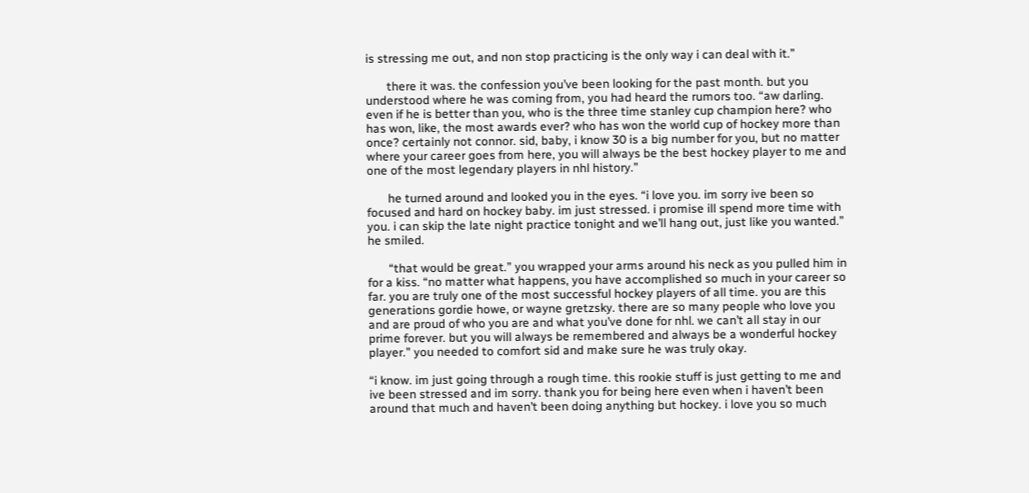is stressing me out, and non stop practicing is the only way i can deal with it.”

       there it was. the confession you’ve been looking for the past month. but you understood where he was coming from, you had heard the rumors too. “aw darling. even if he is better than you, who is the three time stanley cup champion here? who has won, like, the most awards ever? who has won the world cup of hockey more than once? certainly not connor. sid, baby, i know 30 is a big number for you, but no matter where your career goes from here, you will always be the best hockey player to me and one of the most legendary players in nhl history.”

       he turned around and looked you in the eyes. “i love you. im sorry ive been so focused and hard on hockey baby. im just stressed. i promise ill spend more time with you. i can skip the late night practice tonight and we’ll hang out, just like you wanted.” he smiled.

       “that would be great.” you wrapped your arms around his neck as you pulled him in for a kiss. “no matter what happens, you have accomplished so much in your career so far. you are truly one of the most successful hockey players of all time. you are this generations gordie howe, or wayne gretzsky. there are so many people who love you and are proud of who you are and what you’ve done for nhl. we can’t all stay in our prime forever. but you will always be remembered and always be a wonderful hockey player.” you needed to comfort sid and make sure he was truly okay.

“i know. im just going through a rough time. this rookie stuff is just getting to me and ive been stressed and im sorry. thank you for being here even when i haven’t been around that much and haven’t been doing anything but hockey. i love you so much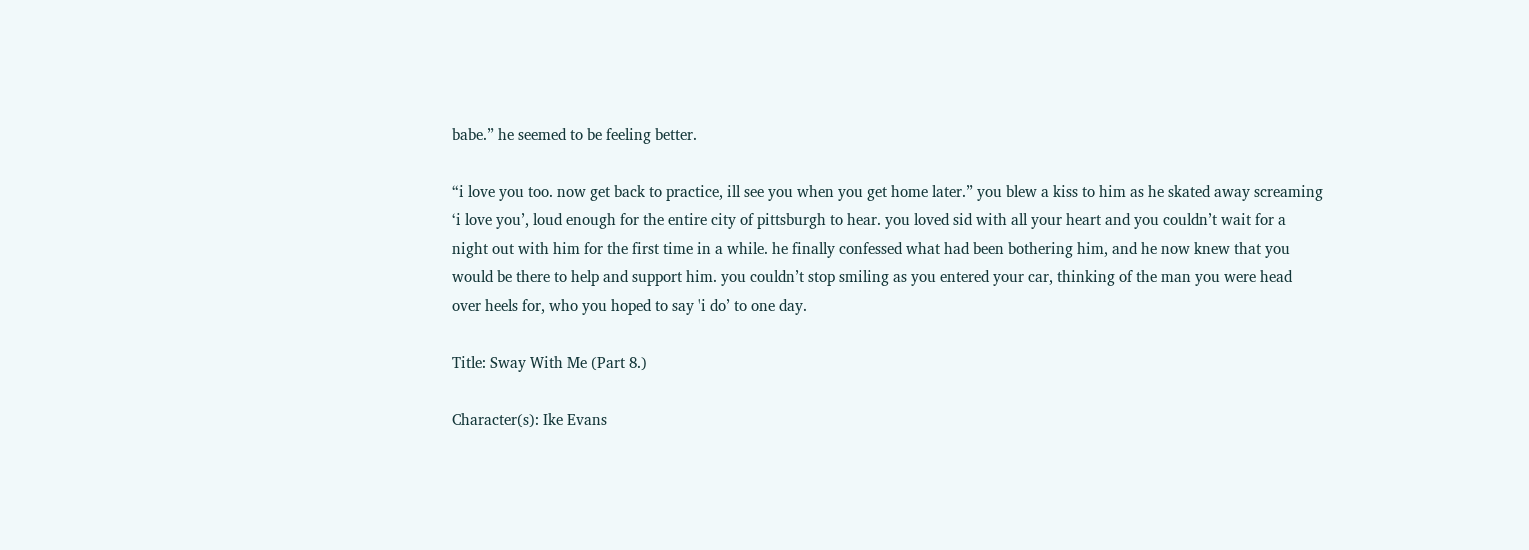babe.” he seemed to be feeling better.

“i love you too. now get back to practice, ill see you when you get home later.” you blew a kiss to him as he skated away screaming ‘i love you’, loud enough for the entire city of pittsburgh to hear. you loved sid with all your heart and you couldn’t wait for a night out with him for the first time in a while. he finally confessed what had been bothering him, and he now knew that you would be there to help and support him. you couldn’t stop smiling as you entered your car, thinking of the man you were head over heels for, who you hoped to say 'i do’ to one day.

Title: Sway With Me (Part 8.)

Character(s): Ike Evans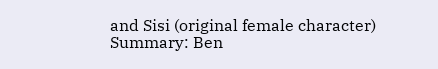and Sisi (original female character)
Summary: Ben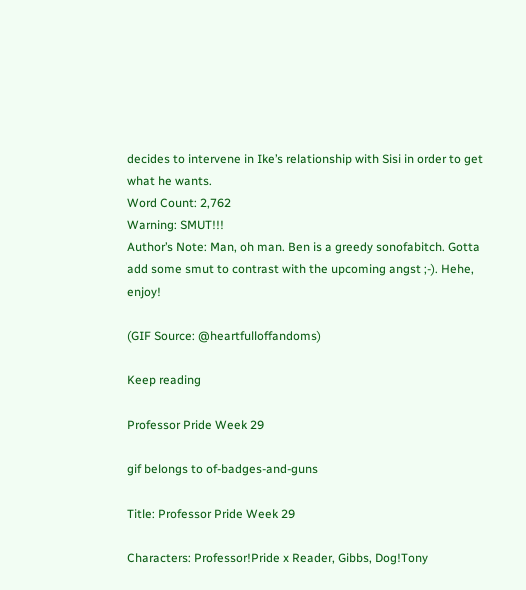decides to intervene in Ike’s relationship with Sisi in order to get what he wants.
Word Count: 2,762
Warning: SMUT!!!
Author’s Note: Man, oh man. Ben is a greedy sonofabitch. Gotta add some smut to contrast with the upcoming angst ;-). Hehe, enjoy!

(GIF Source: @heartfulloffandoms)

Keep reading

Professor Pride Week 29

gif belongs to of-badges-and-guns

Title: Professor Pride Week 29

Characters: Professor!Pride x Reader, Gibbs, Dog!Tony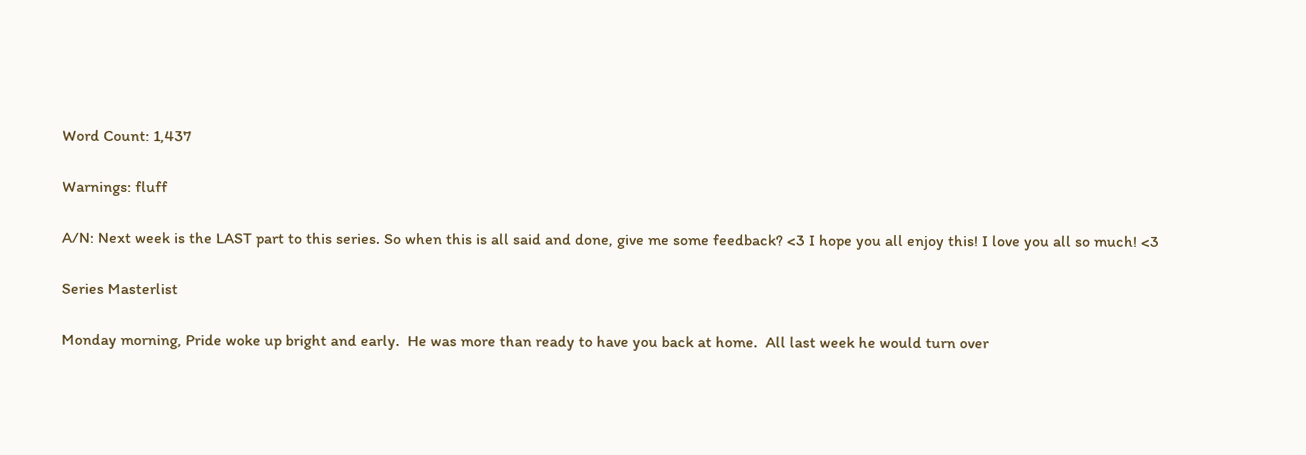Word Count: 1,437

Warnings: fluff

A/N: Next week is the LAST part to this series. So when this is all said and done, give me some feedback? <3 I hope you all enjoy this! I love you all so much! <3

Series Masterlist

Monday morning, Pride woke up bright and early.  He was more than ready to have you back at home.  All last week he would turn over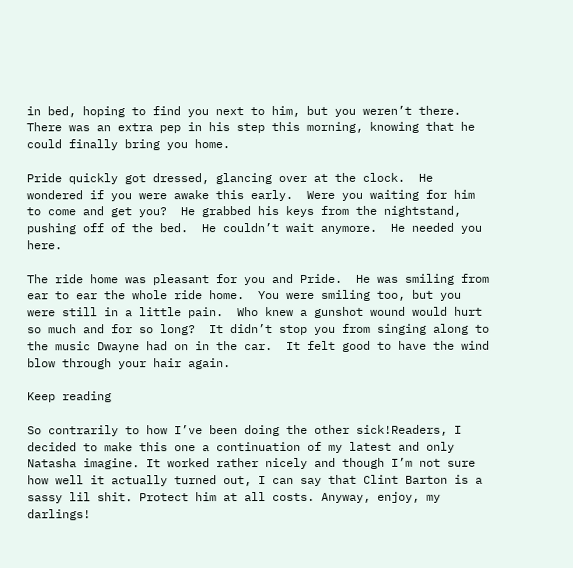in bed, hoping to find you next to him, but you weren’t there.  There was an extra pep in his step this morning, knowing that he could finally bring you home.

Pride quickly got dressed, glancing over at the clock.  He wondered if you were awake this early.  Were you waiting for him to come and get you?  He grabbed his keys from the nightstand, pushing off of the bed.  He couldn’t wait anymore.  He needed you here.

The ride home was pleasant for you and Pride.  He was smiling from ear to ear the whole ride home.  You were smiling too, but you were still in a little pain.  Who knew a gunshot wound would hurt so much and for so long?  It didn’t stop you from singing along to the music Dwayne had on in the car.  It felt good to have the wind blow through your hair again.

Keep reading

So contrarily to how I’ve been doing the other sick!Readers, I decided to make this one a continuation of my latest and only Natasha imagine. It worked rather nicely and though I’m not sure how well it actually turned out, I can say that Clint Barton is a sassy lil shit. Protect him at all costs. Anyway, enjoy, my darlings!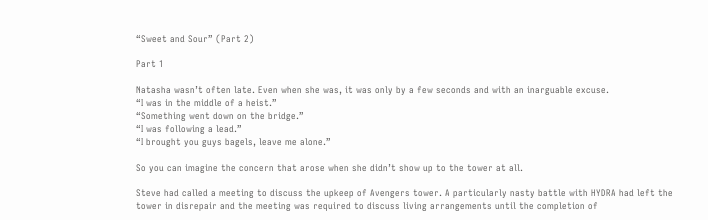“Sweet and Sour” (Part 2)

Part 1

Natasha wasn’t often late. Even when she was, it was only by a few seconds and with an inarguable excuse.
“I was in the middle of a heist.”
“Something went down on the bridge.”
“I was following a lead.”
“I brought you guys bagels, leave me alone.”

So you can imagine the concern that arose when she didn’t show up to the tower at all.

Steve had called a meeting to discuss the upkeep of Avengers tower. A particularly nasty battle with HYDRA had left the tower in disrepair and the meeting was required to discuss living arrangements until the completion of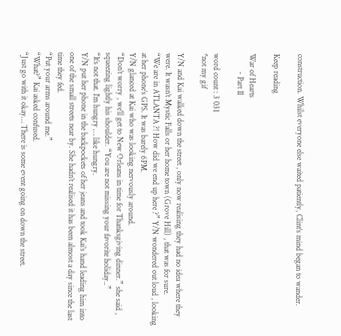construction. Whilst everyone else waited patiently, Clint’s mind began to wander.

Keep reading

War of Hearts
         - Part II

word count : 3 031
*not my gif

Y/N and Kai walked down the street , only now realising they had no idea where they were. It wasn’t Mystic Falls or her home town (Grove Hill) , that was for sure.
“We are in ATLANTA ?! How did we end up here ?” Y/N wondered out loud , looking at her phone’s GPS. It was barely 6PM.
Y/N glanced at Kai who was looking nervously around.
“Don’t worry , we’ll get to New Orleans in time for Thanksgiving dinner.” she said , squeezing lightly his shoulder. “You are not missing your favorite holiday..”
“It’s not that. I’m hungry … like hungry.
Y/N put her phone in the backpockets of her jeans and took Kai’s hand leading him into one of the small streets near by. She hadn’t realised it has been almost a day since the last time they fed.
“Put your arms around me.”
“What?” Kai asked confused.
“Just go with it okay… There is some event going on down the street.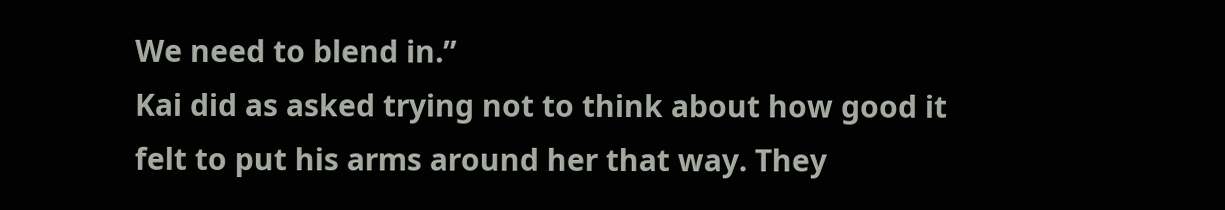We need to blend in.”
Kai did as asked trying not to think about how good it felt to put his arms around her that way. They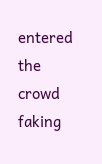entered the crowd faking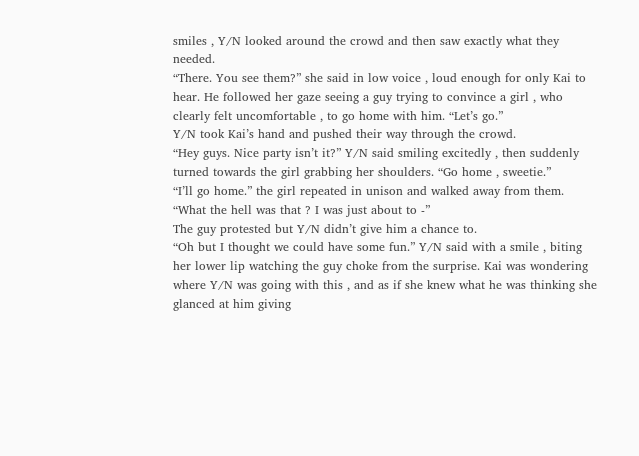smiles , Y/N looked around the crowd and then saw exactly what they needed.
“There. You see them?” she said in low voice , loud enough for only Kai to hear. He followed her gaze seeing a guy trying to convince a girl , who clearly felt uncomfortable , to go home with him. “Let’s go.”
Y/N took Kai’s hand and pushed their way through the crowd.
“Hey guys. Nice party isn’t it?” Y/N said smiling excitedly , then suddenly turned towards the girl grabbing her shoulders. “Go home , sweetie.”
“I’ll go home.” the girl repeated in unison and walked away from them.
“What the hell was that ? I was just about to -”
The guy protested but Y/N didn’t give him a chance to.
“Oh but I thought we could have some fun.” Y/N said with a smile , biting her lower lip watching the guy choke from the surprise. Kai was wondering where Y/N was going with this , and as if she knew what he was thinking she glanced at him giving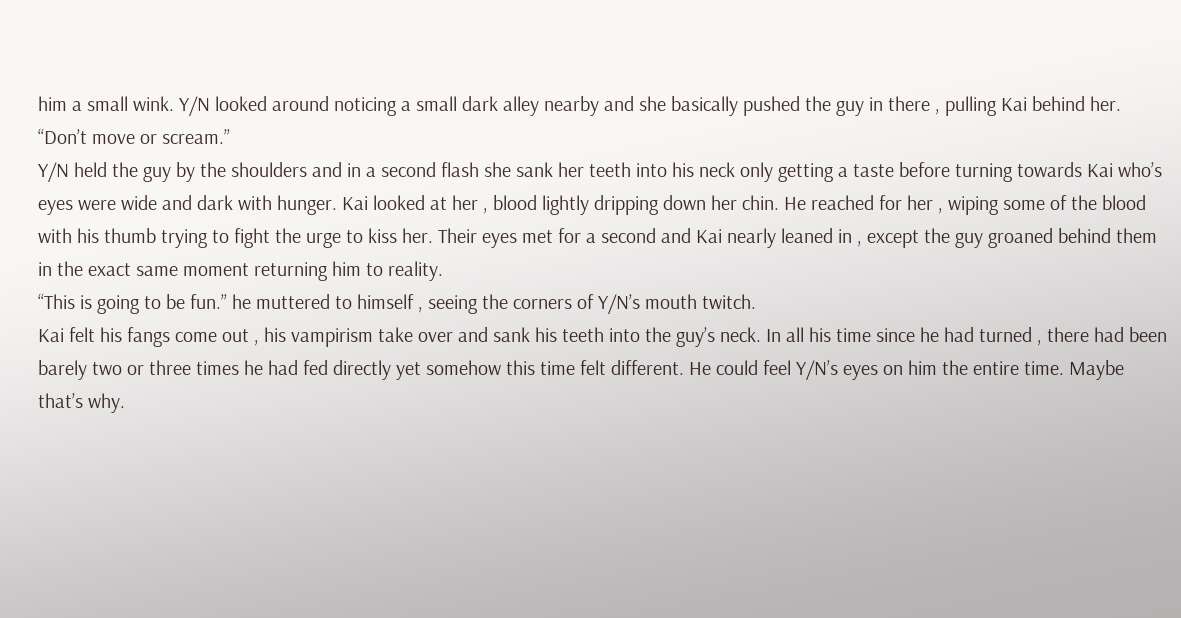him a small wink. Y/N looked around noticing a small dark alley nearby and she basically pushed the guy in there , pulling Kai behind her. “Don’t move or scream.”
Y/N held the guy by the shoulders and in a second flash she sank her teeth into his neck only getting a taste before turning towards Kai who’s eyes were wide and dark with hunger. Kai looked at her , blood lightly dripping down her chin. He reached for her , wiping some of the blood with his thumb trying to fight the urge to kiss her. Their eyes met for a second and Kai nearly leaned in , except the guy groaned behind them in the exact same moment returning him to reality.
“This is going to be fun.” he muttered to himself , seeing the corners of Y/N’s mouth twitch.
Kai felt his fangs come out , his vampirism take over and sank his teeth into the guy’s neck. In all his time since he had turned , there had been barely two or three times he had fed directly yet somehow this time felt different. He could feel Y/N’s eyes on him the entire time. Maybe that’s why.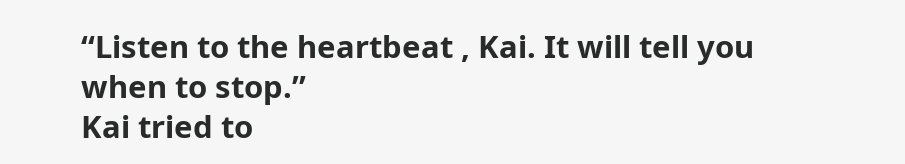“Listen to the heartbeat , Kai. It will tell you when to stop.”
Kai tried to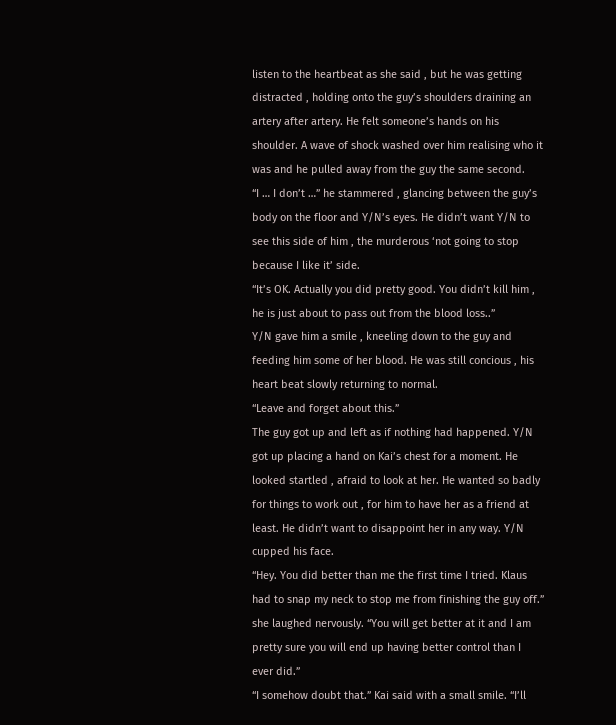listen to the heartbeat as she said , but he was getting distracted , holding onto the guy’s shoulders draining an artery after artery. He felt someone’s hands on his shoulder. A wave of shock washed over him realising who it was and he pulled away from the guy the same second.
“I … I don’t …” he stammered , glancing between the guy’s body on the floor and Y/N’s eyes. He didn’t want Y/N to see this side of him , the murderous ‘not going to stop because I like it’ side.
“It’s OK. Actually you did pretty good. You didn’t kill him , he is just about to pass out from the blood loss..”
Y/N gave him a smile , kneeling down to the guy and feeding him some of her blood. He was still concious , his heart beat slowly returning to normal.
“Leave and forget about this.”
The guy got up and left as if nothing had happened. Y/N got up placing a hand on Kai’s chest for a moment. He looked startled , afraid to look at her. He wanted so badly for things to work out , for him to have her as a friend at least. He didn’t want to disappoint her in any way. Y/N cupped his face.
“Hey. You did better than me the first time I tried. Klaus had to snap my neck to stop me from finishing the guy off.” she laughed nervously. “You will get better at it and I am pretty sure you will end up having better control than I ever did.”
“I somehow doubt that.” Kai said with a small smile. “I’ll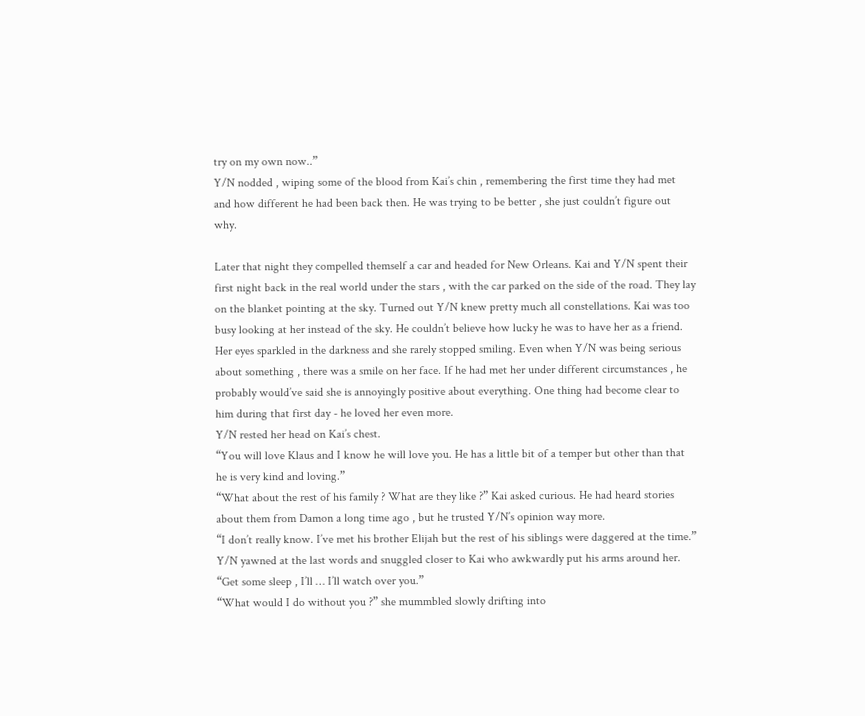try on my own now..”
Y/N nodded , wiping some of the blood from Kai’s chin , remembering the first time they had met and how different he had been back then. He was trying to be better , she just couldn’t figure out why.

Later that night they compelled themself a car and headed for New Orleans. Kai and Y/N spent their first night back in the real world under the stars , with the car parked on the side of the road. They lay on the blanket pointing at the sky. Turned out Y/N knew pretty much all constellations. Kai was too busy looking at her instead of the sky. He couldn’t believe how lucky he was to have her as a friend. Her eyes sparkled in the darkness and she rarely stopped smiling. Even when Y/N was being serious about something , there was a smile on her face. If he had met her under different circumstances , he probably would’ve said she is annoyingly positive about everything. One thing had become clear to him during that first day - he loved her even more.
Y/N rested her head on Kai’s chest.
“You will love Klaus and I know he will love you. He has a little bit of a temper but other than that he is very kind and loving.”
“What about the rest of his family ? What are they like ?” Kai asked curious. He had heard stories about them from Damon a long time ago , but he trusted Y/N’s opinion way more.
“I don’t really know. I’ve met his brother Elijah but the rest of his siblings were daggered at the time.” Y/N yawned at the last words and snuggled closer to Kai who awkwardly put his arms around her.
“Get some sleep , I’ll … I’ll watch over you.”
“What would I do without you ?” she mummbled slowly drifting into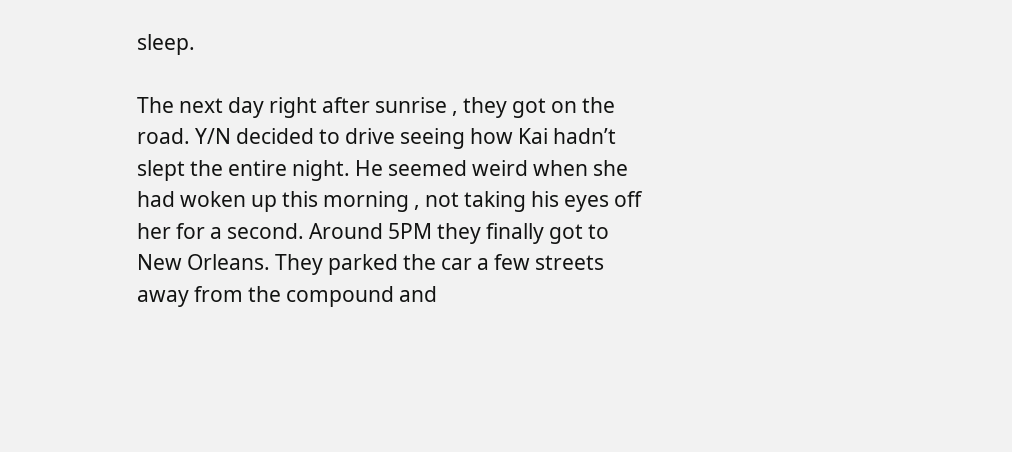sleep.

The next day right after sunrise , they got on the road. Y/N decided to drive seeing how Kai hadn’t slept the entire night. He seemed weird when she had woken up this morning , not taking his eyes off her for a second. Around 5PM they finally got to New Orleans. They parked the car a few streets away from the compound and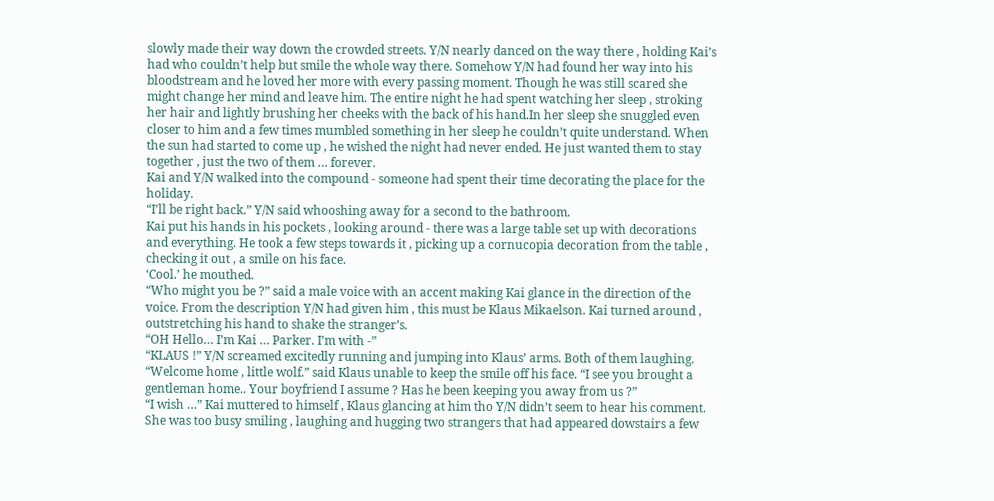slowly made their way down the crowded streets. Y/N nearly danced on the way there , holding Kai’s had who couldn’t help but smile the whole way there. Somehow Y/N had found her way into his bloodstream and he loved her more with every passing moment. Though he was still scared she might change her mind and leave him. The entire night he had spent watching her sleep , stroking her hair and lightly brushing her cheeks with the back of his hand.In her sleep she snuggled even closer to him and a few times mumbled something in her sleep he couldn’t quite understand. When the sun had started to come up , he wished the night had never ended. He just wanted them to stay together , just the two of them … forever.
Kai and Y/N walked into the compound - someone had spent their time decorating the place for the holiday.
“I’ll be right back.” Y/N said whooshing away for a second to the bathroom.
Kai put his hands in his pockets , looking around - there was a large table set up with decorations and everything. He took a few steps towards it , picking up a cornucopia decoration from the table , checking it out , a smile on his face.
‘Cool.’ he mouthed.
“Who might you be ?” said a male voice with an accent making Kai glance in the direction of the voice. From the description Y/N had given him , this must be Klaus Mikaelson. Kai turned around , outstretching his hand to shake the stranger’s.
“OH Hello… I’m Kai … Parker. I’m with -”
“KLAUS !” Y/N screamed excitedly running and jumping into Klaus’ arms. Both of them laughing.
“Welcome home , little wolf.” said Klaus unable to keep the smile off his face. “I see you brought a gentleman home.. Your boyfriend I assume ? Has he been keeping you away from us ?”
“I wish …” Kai muttered to himself , Klaus glancing at him tho Y/N didn’t seem to hear his comment. She was too busy smiling , laughing and hugging two strangers that had appeared dowstairs a few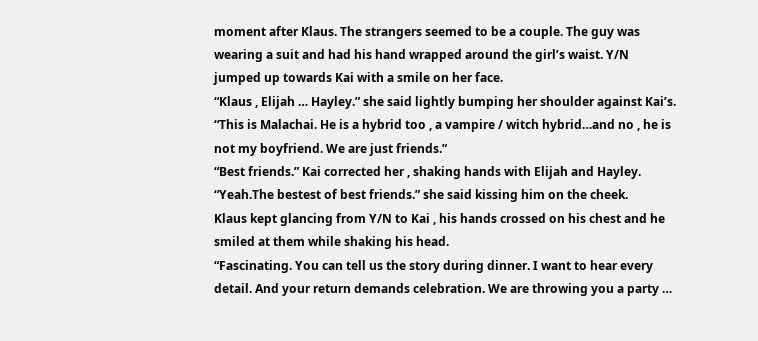moment after Klaus. The strangers seemed to be a couple. The guy was wearing a suit and had his hand wrapped around the girl’s waist. Y/N jumped up towards Kai with a smile on her face.
“Klaus , Elijah … Hayley.” she said lightly bumping her shoulder against Kai’s. “This is Malachai. He is a hybrid too , a vampire / witch hybrid…and no , he is not my boyfriend. We are just friends.”
“Best friends.” Kai corrected her , shaking hands with Elijah and Hayley.
“Yeah.The bestest of best friends.” she said kissing him on the cheek.
Klaus kept glancing from Y/N to Kai , his hands crossed on his chest and he smiled at them while shaking his head.
“Fascinating. You can tell us the story during dinner. I want to hear every detail. And your return demands celebration. We are throwing you a party …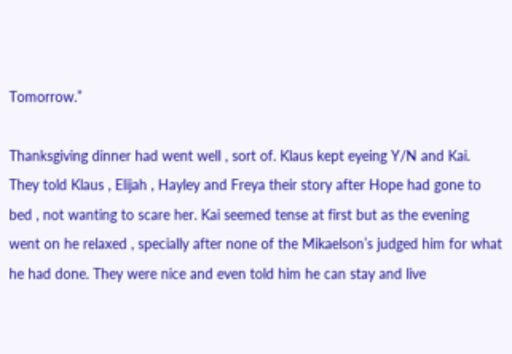Tomorrow.”

Thanksgiving dinner had went well , sort of. Klaus kept eyeing Y/N and Kai. They told Klaus , Elijah , Hayley and Freya their story after Hope had gone to bed , not wanting to scare her. Kai seemed tense at first but as the evening went on he relaxed , specially after none of the Mikaelson’s judged him for what he had done. They were nice and even told him he can stay and live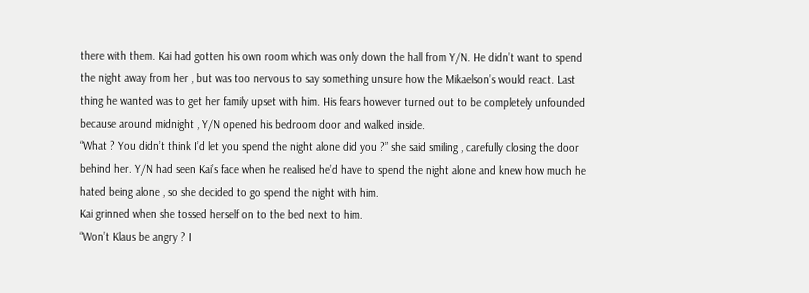there with them. Kai had gotten his own room which was only down the hall from Y/N. He didn’t want to spend the night away from her , but was too nervous to say something unsure how the Mikaelson’s would react. Last thing he wanted was to get her family upset with him. His fears however turned out to be completely unfounded because around midnight , Y/N opened his bedroom door and walked inside.
“What ? You didn’t think I’d let you spend the night alone did you ?” she said smiling , carefully closing the door behind her. Y/N had seen Kai’s face when he realised he’d have to spend the night alone and knew how much he hated being alone , so she decided to go spend the night with him.
Kai grinned when she tossed herself on to the bed next to him.
“Won’t Klaus be angry ? I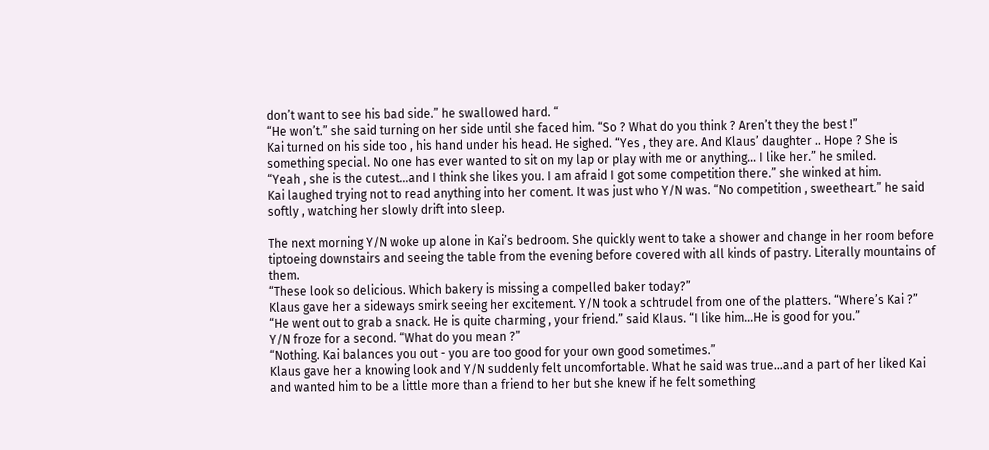don’t want to see his bad side.” he swallowed hard. “
“He won’t.” she said turning on her side until she faced him. “So ? What do you think ? Aren’t they the best !”
Kai turned on his side too , his hand under his head. He sighed. “Yes , they are. And Klaus’ daughter .. Hope ? She is something special. No one has ever wanted to sit on my lap or play with me or anything… I like her.” he smiled.
“Yeah , she is the cutest…and I think she likes you. I am afraid I got some competition there.” she winked at him.
Kai laughed trying not to read anything into her coment. It was just who Y/N was. “No competition , sweetheart.” he said softly , watching her slowly drift into sleep.

The next morning Y/N woke up alone in Kai’s bedroom. She quickly went to take a shower and change in her room before tiptoeing downstairs and seeing the table from the evening before covered with all kinds of pastry. Literally mountains of them.
“These look so delicious. Which bakery is missing a compelled baker today?”
Klaus gave her a sideways smirk seeing her excitement. Y/N took a schtrudel from one of the platters. “Where’s Kai ?”
“He went out to grab a snack. He is quite charming , your friend.” said Klaus. “I like him…He is good for you.”
Y/N froze for a second. “What do you mean ?”
“Nothing. Kai balances you out - you are too good for your own good sometimes.”
Klaus gave her a knowing look and Y/N suddenly felt uncomfortable. What he said was true…and a part of her liked Kai and wanted him to be a little more than a friend to her but she knew if he felt something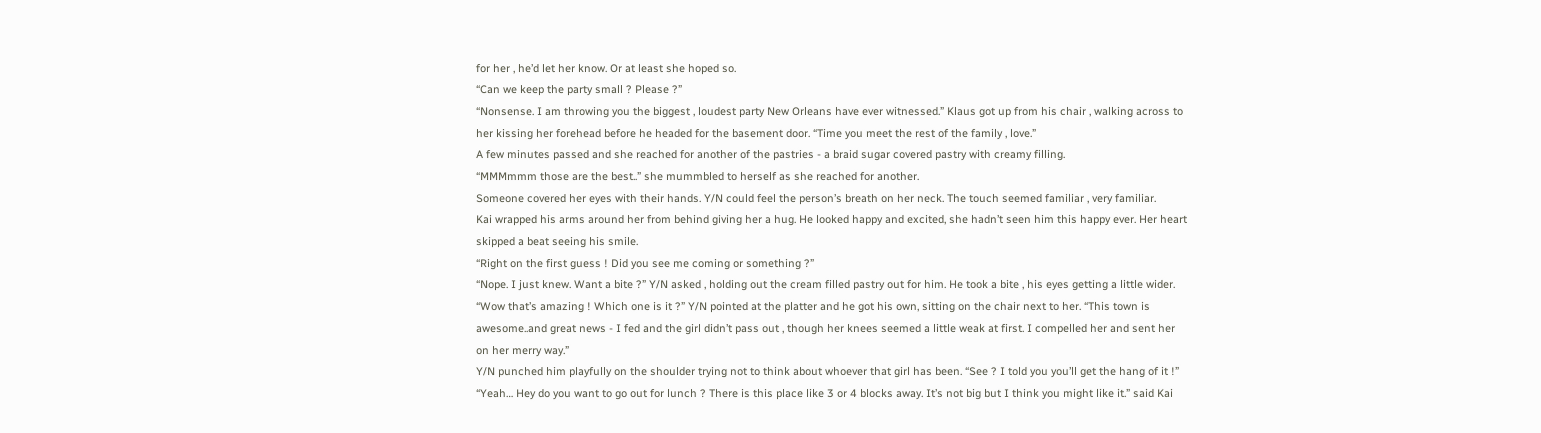for her , he’d let her know. Or at least she hoped so.
“Can we keep the party small ? Please ?”
“Nonsense. I am throwing you the biggest , loudest party New Orleans have ever witnessed.” Klaus got up from his chair , walking across to her kissing her forehead before he headed for the basement door. “Time you meet the rest of the family , love.”
A few minutes passed and she reached for another of the pastries - a braid sugar covered pastry with creamy filling.
“MMMmmm those are the best..” she mummbled to herself as she reached for another.
Someone covered her eyes with their hands. Y/N could feel the person’s breath on her neck. The touch seemed familiar , very familiar.
Kai wrapped his arms around her from behind giving her a hug. He looked happy and excited, she hadn’t seen him this happy ever. Her heart skipped a beat seeing his smile.
“Right on the first guess ! Did you see me coming or something ?”
“Nope. I just knew. Want a bite ?” Y/N asked , holding out the cream filled pastry out for him. He took a bite , his eyes getting a little wider.
“Wow that’s amazing ! Which one is it ?” Y/N pointed at the platter and he got his own, sitting on the chair next to her. “This town is awesome..and great news - I fed and the girl didn’t pass out , though her knees seemed a little weak at first. I compelled her and sent her on her merry way.”
Y/N punched him playfully on the shoulder trying not to think about whoever that girl has been. “See ? I told you you’ll get the hang of it !”
“Yeah… Hey do you want to go out for lunch ? There is this place like 3 or 4 blocks away. It’s not big but I think you might like it.” said Kai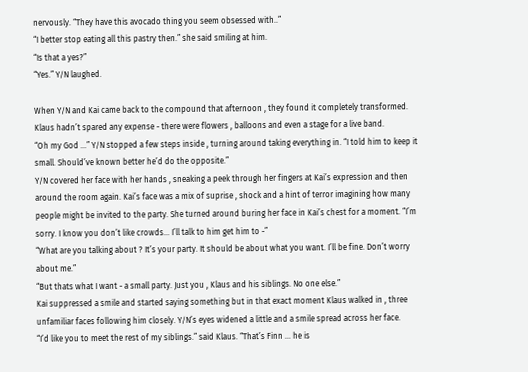nervously. “They have this avocado thing you seem obsessed with..”
“I better stop eating all this pastry then.” she said smiling at him.
“Is that a yes?”
“Yes.” Y/N laughed.

When Y/N and Kai came back to the compound that afternoon , they found it completely transformed. Klaus hadn’t spared any expense - there were flowers , balloons and even a stage for a live band.
“Oh my God …” Y/N stopped a few steps inside , turning around taking everything in. “I told him to keep it small. Should’ve known better he’d do the opposite.”
Y/N covered her face with her hands , sneaking a peek through her fingers at Kai’s expression and then around the room again. Kai’s face was a mix of suprise , shock and a hint of terror imagining how many people might be invited to the party. She turned around buring her face in Kai’s chest for a moment. “I’m sorry. I know you don’t like crowds… I’ll talk to him get him to -”
“What are you talking about ? It’s your party. It should be about what you want. I’ll be fine. Don’t worry about me.”
“But thats what I want - a small party. Just you , Klaus and his siblings. No one else.”
Kai suppressed a smile and started saying something but in that exact moment Klaus walked in , three unfamiliar faces following him closely. Y/N’s eyes widened a little and a smile spread across her face.
“I’d like you to meet the rest of my siblings.” said Klaus. “That’s Finn … he is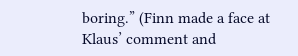boring.” (Finn made a face at Klaus’ comment and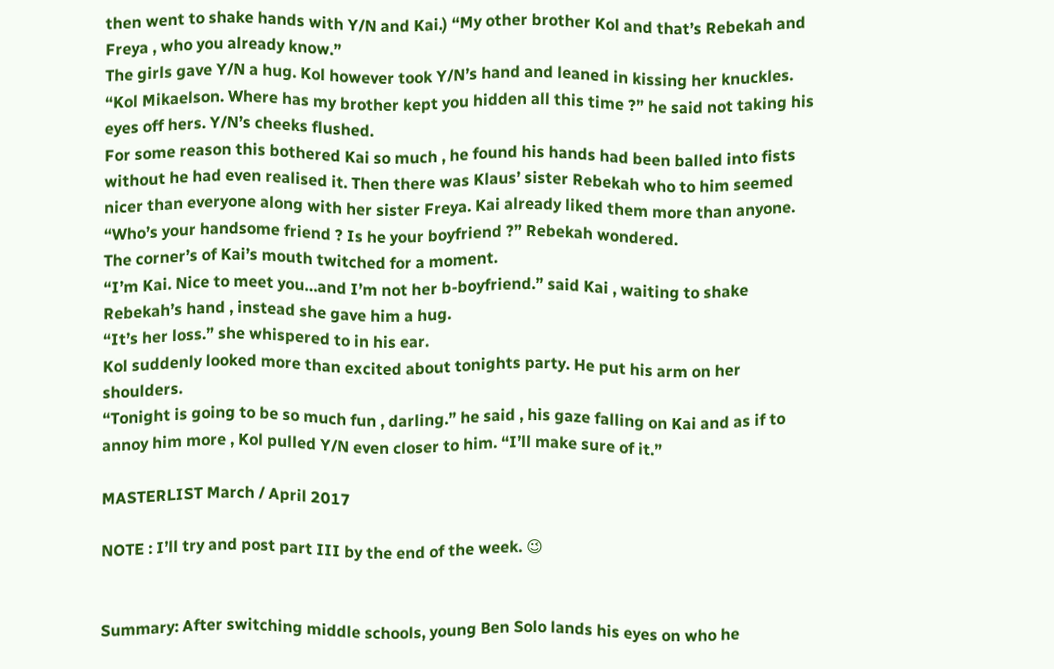then went to shake hands with Y/N and Kai.) “My other brother Kol and that’s Rebekah and Freya , who you already know.”
The girls gave Y/N a hug. Kol however took Y/N’s hand and leaned in kissing her knuckles.
“Kol Mikaelson. Where has my brother kept you hidden all this time ?” he said not taking his eyes off hers. Y/N’s cheeks flushed.
For some reason this bothered Kai so much , he found his hands had been balled into fists without he had even realised it. Then there was Klaus’ sister Rebekah who to him seemed nicer than everyone along with her sister Freya. Kai already liked them more than anyone.
“Who’s your handsome friend ? Is he your boyfriend ?” Rebekah wondered.
The corner’s of Kai’s mouth twitched for a moment.
“I’m Kai. Nice to meet you…and I’m not her b-boyfriend.” said Kai , waiting to shake Rebekah’s hand , instead she gave him a hug.
“It’s her loss.” she whispered to in his ear.
Kol suddenly looked more than excited about tonights party. He put his arm on her shoulders.
“Tonight is going to be so much fun , darling.” he said , his gaze falling on Kai and as if to annoy him more , Kol pulled Y/N even closer to him. “I’ll make sure of it.”

MASTERLIST March / April 2017

NOTE : I’ll try and post part III by the end of the week. 😉


Summary: After switching middle schools, young Ben Solo lands his eyes on who he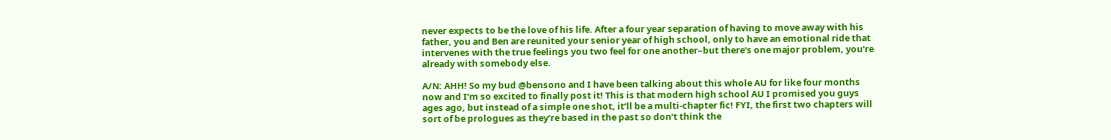never expects to be the love of his life. After a four year separation of having to move away with his father, you and Ben are reunited your senior year of high school, only to have an emotional ride that intervenes with the true feelings you two feel for one another–but there’s one major problem, you’re already with somebody else.

A/N: AHH! So my bud @bensono and I have been talking about this whole AU for like four months now and I’m so excited to finally post it! This is that modern high school AU I promised you guys ages ago, but instead of a simple one shot, it’ll be a multi-chapter fic! FYI, the first two chapters will sort of be prologues as they’re based in the past so don’t think the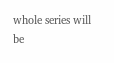whole series will be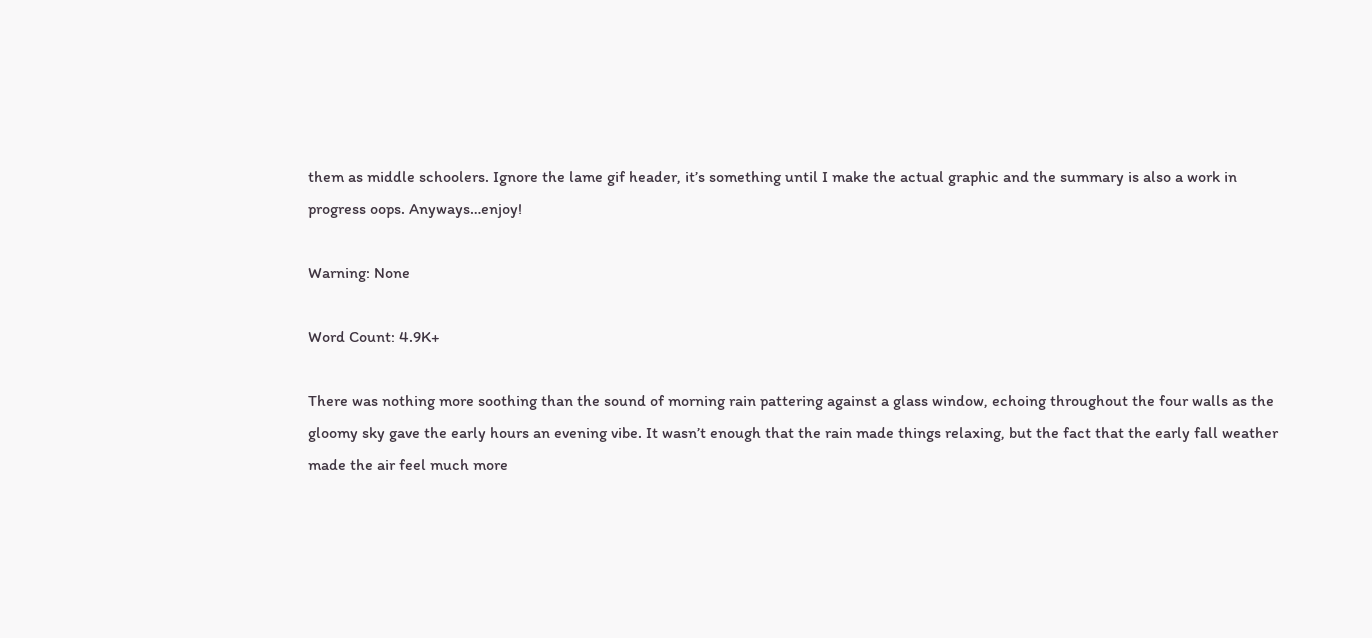them as middle schoolers. Ignore the lame gif header, it’s something until I make the actual graphic and the summary is also a work in progress oops. Anyways…enjoy!

Warning: None

Word Count: 4.9K+

There was nothing more soothing than the sound of morning rain pattering against a glass window, echoing throughout the four walls as the gloomy sky gave the early hours an evening vibe. It wasn’t enough that the rain made things relaxing, but the fact that the early fall weather made the air feel much more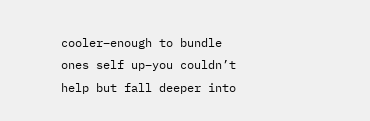cooler–enough to bundle ones self up–you couldn’t help but fall deeper into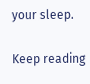your sleep.

Keep reading